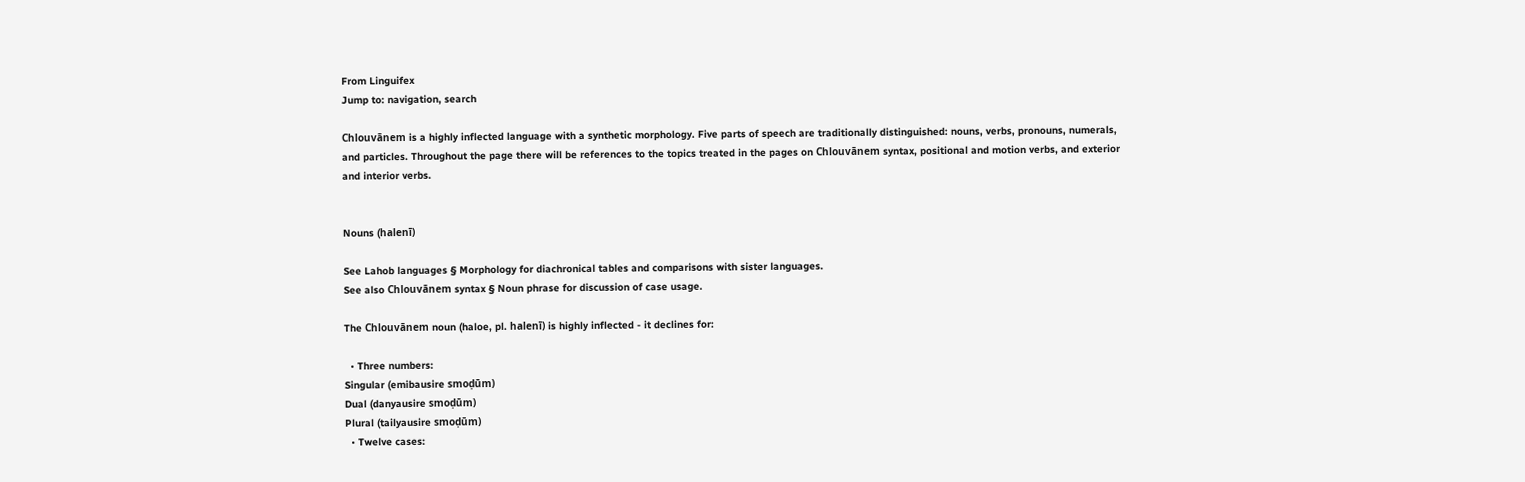From Linguifex
Jump to: navigation, search

Chlouvānem is a highly inflected language with a synthetic morphology. Five parts of speech are traditionally distinguished: nouns, verbs, pronouns, numerals, and particles. Throughout the page there will be references to the topics treated in the pages on Chlouvānem syntax, positional and motion verbs, and exterior and interior verbs.


Nouns (halenī)

See Lahob languages § Morphology for diachronical tables and comparisons with sister languages.
See also Chlouvānem syntax § Noun phrase for discussion of case usage.

The Chlouvānem noun (haloe, pl. halenī) is highly inflected - it declines for:

  • Three numbers:
Singular (emibausire smoḍūm)
Dual (danyausire smoḍūm)
Plural (tailyausire smoḍūm)
  • Twelve cases: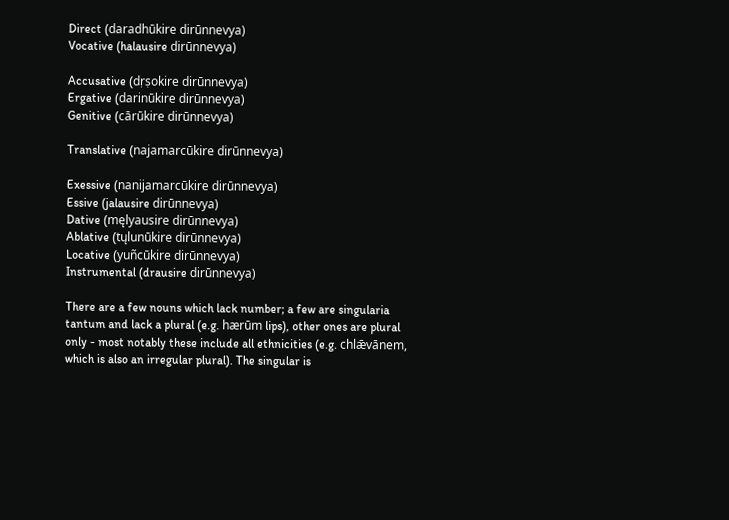Direct (daradhūkire dirūnnevya)
Vocative (halausire dirūnnevya)

Accusative (dṛṣokire dirūnnevya)
Ergative (darinūkire dirūnnevya)
Genitive (cārūkire dirūnnevya)

Translative (najamarcūkire dirūnnevya)

Exessive (nanijamarcūkire dirūnnevya)
Essive (jalausire dirūnnevya)
Dative (męlyausire dirūnnevya)
Ablative (tųlunūkire dirūnnevya)
Locative (yuñcūkire dirūnnevya)
Instrumental (drausire dirūnnevya)

There are a few nouns which lack number; a few are singularia tantum and lack a plural (e.g. hærūm lips), other ones are plural only - most notably these include all ethnicities (e.g. chlǣvānem, which is also an irregular plural). The singular is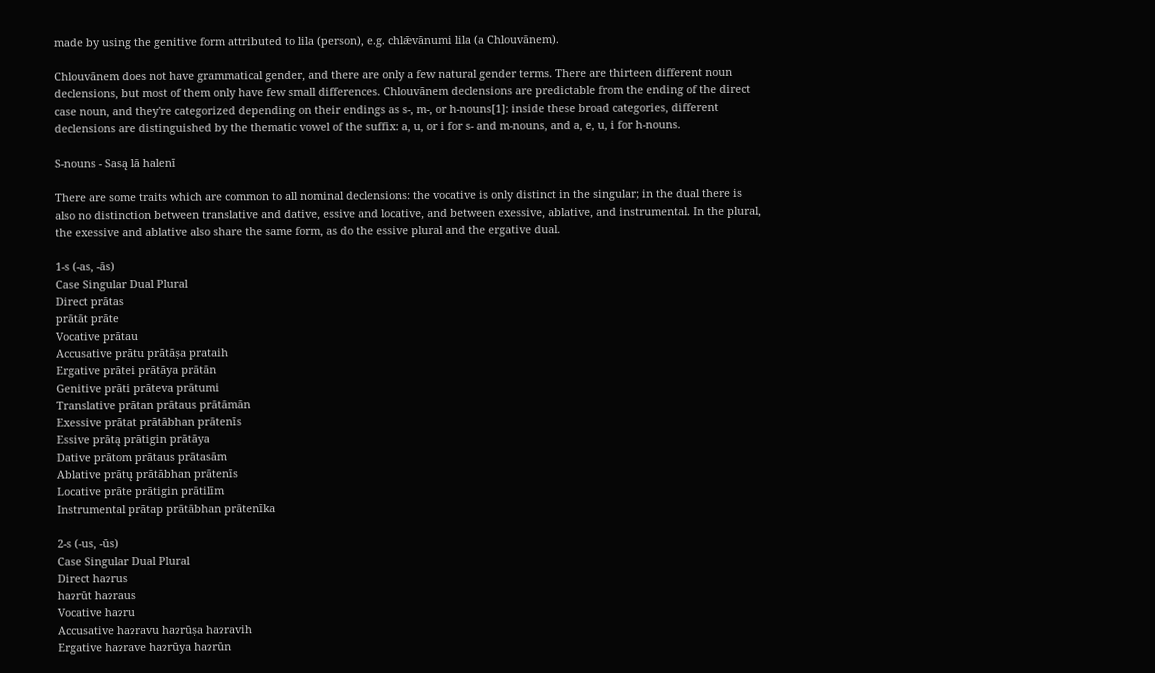made by using the genitive form attributed to lila (person), e.g. chlǣvānumi lila (a Chlouvānem).

Chlouvānem does not have grammatical gender, and there are only a few natural gender terms. There are thirteen different noun declensions, but most of them only have few small differences. Chlouvānem declensions are predictable from the ending of the direct case noun, and they're categorized depending on their endings as s-, m-, or h-nouns[1]: inside these broad categories, different declensions are distinguished by the thematic vowel of the suffix: a, u, or i for s- and m-nouns, and a, e, u, i for h-nouns.

S-nouns - Sasą lā halenī

There are some traits which are common to all nominal declensions: the vocative is only distinct in the singular; in the dual there is also no distinction between translative and dative, essive and locative, and between exessive, ablative, and instrumental. In the plural, the exessive and ablative also share the same form, as do the essive plural and the ergative dual.

1-s (-as, -ās)
Case Singular Dual Plural
Direct prātas
prātāt prāte
Vocative prātau
Accusative prātu prātāṣa prataih
Ergative prātei prātāya prātān
Genitive prāti prāteva prātumi
Translative prātan prātaus prātāmān
Exessive prātat prātābhan prātenīs
Essive prātą prātigin prātāya
Dative prātom prātaus prātasām
Ablative prātų prātābhan prātenīs
Locative prāte prātigin prātilīm
Instrumental prātap prātābhan prātenīka

2-s (-us, -ūs)
Case Singular Dual Plural
Direct haɂrus
haɂrūt haɂraus
Vocative haɂru
Accusative haɂravu haɂrūṣa haɂravih
Ergative haɂrave haɂrūya haɂrūn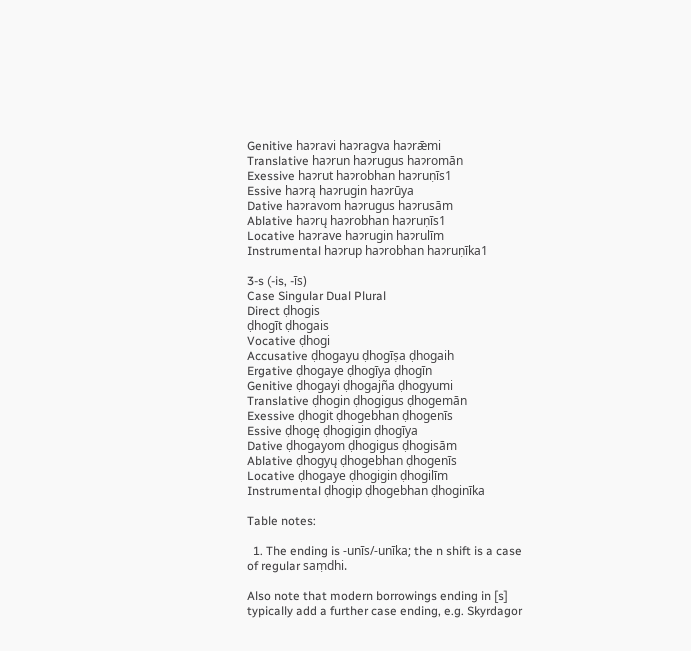Genitive haɂravi haɂragva haɂrǣmi
Translative haɂrun haɂrugus haɂromān
Exessive haɂrut haɂrobhan haɂruṇīs1
Essive haɂrą haɂrugin haɂrūya
Dative haɂravom haɂrugus haɂrusām
Ablative haɂrų haɂrobhan haɂruṇīs1
Locative haɂrave haɂrugin haɂrulīm
Instrumental haɂrup haɂrobhan haɂruṇīka1

3-s (-is, -īs)
Case Singular Dual Plural
Direct ḍhogis
ḍhogīt ḍhogais
Vocative ḍhogi
Accusative ḍhogayu ḍhogīṣa ḍhogaih
Ergative ḍhogaye ḍhogīya ḍhogīn
Genitive ḍhogayi ḍhogajña ḍhogyumi
Translative ḍhogin ḍhogigus ḍhogemān
Exessive ḍhogit ḍhogebhan ḍhogenīs
Essive ḍhogę ḍhogigin ḍhogīya
Dative ḍhogayom ḍhogigus ḍhogisām
Ablative ḍhogyų ḍhogebhan ḍhogenīs
Locative ḍhogaye ḍhogigin ḍhogilīm
Instrumental ḍhogip ḍhogebhan ḍhoginīka

Table notes:

  1. The ending is -unīs/-unīka; the n shift is a case of regular saṃdhi.

Also note that modern borrowings ending in [s] typically add a further case ending, e.g. Skyrdagor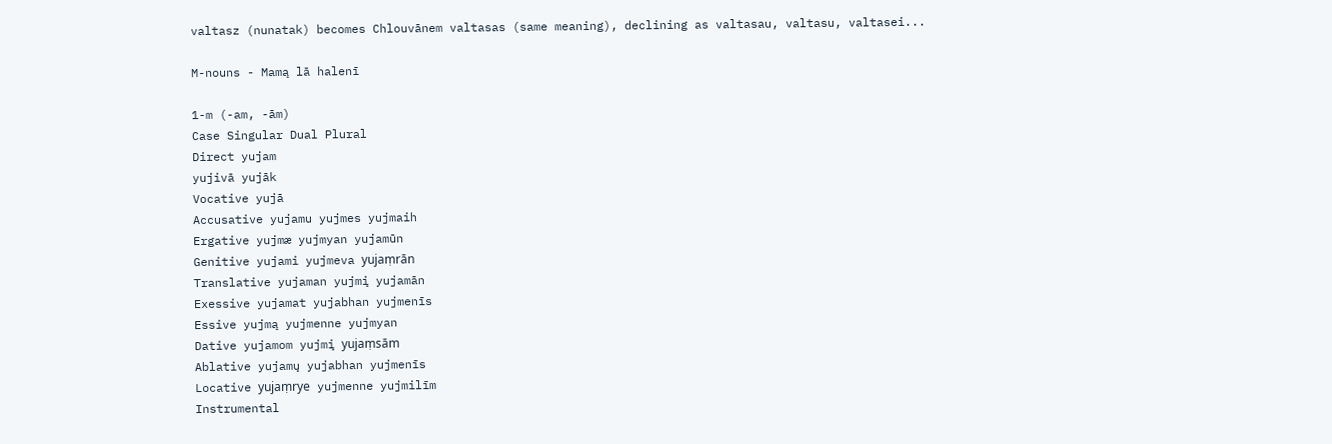valtasz (nunatak) becomes Chlouvānem valtasas (same meaning), declining as valtasau, valtasu, valtasei...

M-nouns - Mamą lā halenī

1-m (-am, -ām)
Case Singular Dual Plural
Direct yujam
yujivā yujāk
Vocative yujā
Accusative yujamu yujmes yujmaih
Ergative yujmæ yujmyan yujamūn
Genitive yujami yujmeva yujaṃrān
Translative yujaman yujmį yujamān
Exessive yujamat yujabhan yujmenīs
Essive yujmą yujmenne yujmyan
Dative yujamom yujmį yujaṃsām
Ablative yujamų yujabhan yujmenīs
Locative yujaṃrye yujmenne yujmilīm
Instrumental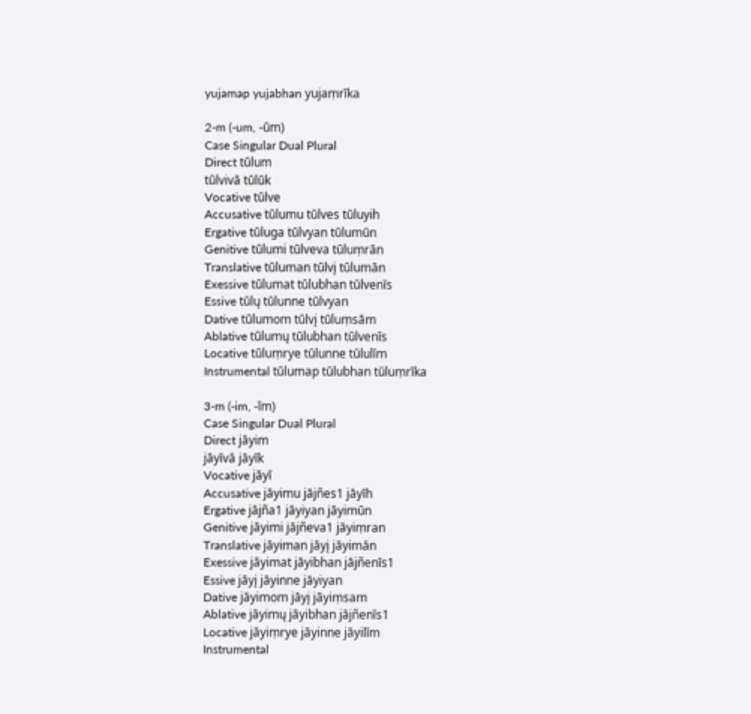yujamap yujabhan yujaṃrīka

2-m (-um, -ūm)
Case Singular Dual Plural
Direct tūlum
tūlvivā tūlūk
Vocative tūlve
Accusative tūlumu tūlves tūluyih
Ergative tūluga tūlvyan tūlumūn
Genitive tūlumi tūlveva tūluṃrān
Translative tūluman tūlvį tūlumān
Exessive tūlumat tūlubhan tūlvenīs
Essive tūlų tūlunne tūlvyan
Dative tūlumom tūlvį tūluṃsām
Ablative tūlumų tūlubhan tūlvenīs
Locative tūluṃrye tūlunne tūlulīm
Instrumental tūlumap tūlubhan tūluṃrīka

3-m (-im, -īm)
Case Singular Dual Plural
Direct jāyim
jāyīvā jāyīk
Vocative jāyī
Accusative jāyimu jājñes1 jāyīh
Ergative jājña1 jāyiyan jāyimūn
Genitive jāyimi jājñeva1 jāyiṃran
Translative jāyiman jāyį jāyimān
Exessive jāyimat jāyibhan jājñenīs1
Essive jāyį jāyinne jāyiyan
Dative jāyimom jāyį jāyiṃsam
Ablative jāyimų jāyibhan jājñenīs1
Locative jāyiṃrye jāyinne jāyilīm
Instrumental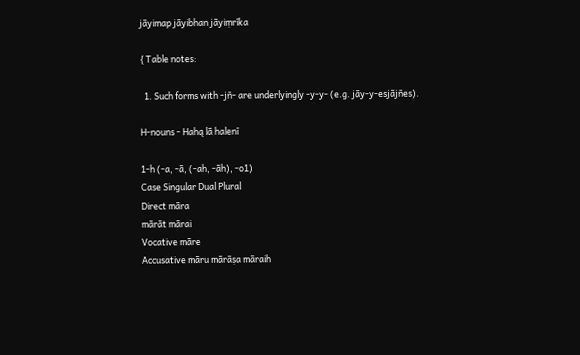jāyimap jāyibhan jāyiṃrīka

{ Table notes:

  1. Such forms with -jñ- are underlyingly -y-y- (e.g. jāy-y-esjājñes).

H-nouns - Hahą lā halenī

1-h (-a, -ā, (-ah, -āh), -o1)
Case Singular Dual Plural
Direct māra
mārāt mārai
Vocative māre
Accusative māru mārāṣa māraih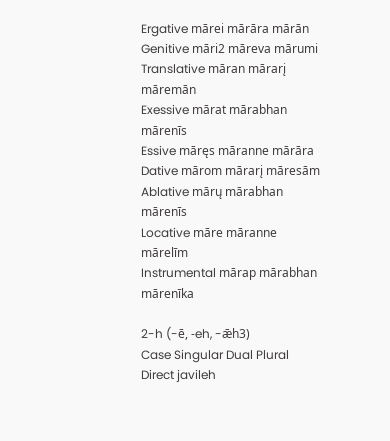Ergative mārei mārāra mārān
Genitive māri2 māreva mārumi
Translative māran mārarį māremān
Exessive mārat mārabhan mārenīs
Essive māręs māranne mārāra
Dative mārom mārarį māresām
Ablative mārų mārabhan mārenīs
Locative māre māranne mārelīm
Instrumental mārap mārabhan mārenīka

2-h (-ē, -eh, -ǣh3)
Case Singular Dual Plural
Direct javileh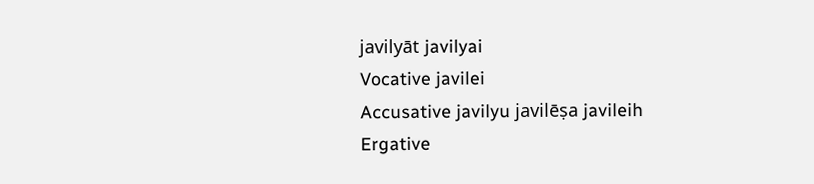javilyāt javilyai
Vocative javilei
Accusative javilyu javilēṣa javileih
Ergative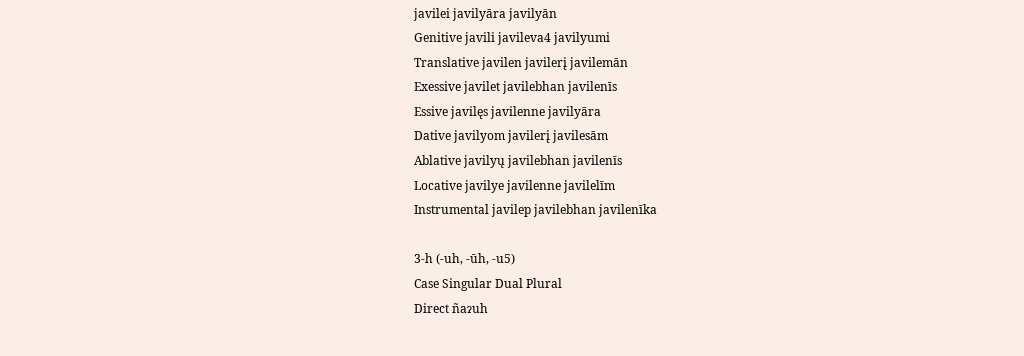javilei javilyāra javilyān
Genitive javili javileva4 javilyumi
Translative javilen javilerį javilemān
Exessive javilet javilebhan javilenīs
Essive javilęs javilenne javilyāra
Dative javilyom javilerį javilesām
Ablative javilyų javilebhan javilenīs
Locative javilye javilenne javilelīm
Instrumental javilep javilebhan javilenīka

3-h (-uh, -ūh, -u5)
Case Singular Dual Plural
Direct ñaɂuh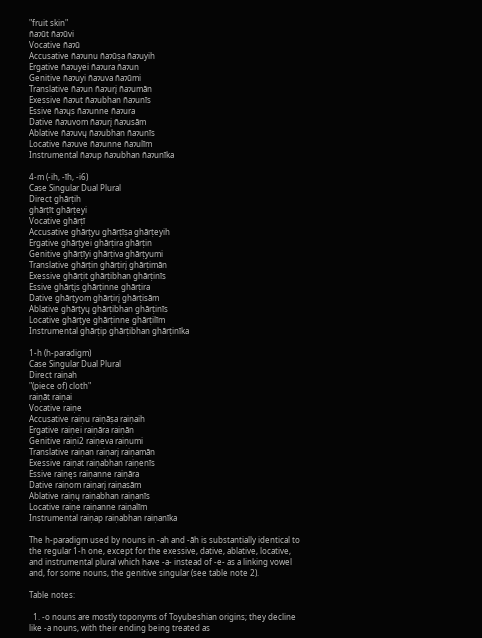"fruit skin"
ñaɂūt ñaɂūvi
Vocative ñaɂū
Accusative ñaɂunu ñaɂūṣa ñaɂuyih
Ergative ñaɂuyei ñaɂura ñaɂun
Genitive ñaɂuyi ñaɂuva ñaɂūmi
Translative ñaɂun ñaɂurį ñaɂumān
Exessive ñaɂut ñaɂubhan ñaɂunīs
Essive ñaɂųs ñaɂunne ñaɂura
Dative ñaɂuvom ñaɂurį ñaɂusām
Ablative ñaɂuvų ñaɂubhan ñaɂunīs
Locative ñaɂuve ñaɂunne ñaɂulīm
Instrumental ñaɂup ñaɂubhan ñaɂunīka

4-m (-ih, -īh, -i6)
Case Singular Dual Plural
Direct ghārṭih
ghārṭīt ghārṭeyi
Vocative ghārṭī
Accusative ghārṭyu ghārṭīṣa ghārṭeyih
Ergative ghārṭyei ghārṭira ghārṭin
Genitive ghārṭīyi ghārṭiva ghārṭyumi
Translative ghārṭin ghārṭirį ghārṭimān
Exessive ghārṭit ghārṭibhan ghārṭinīs
Essive ghārṭįs ghārṭinne ghārṭira
Dative ghārṭyom ghārṭirį ghārṭisām
Ablative ghārṭyų ghārṭibhan ghārṭinīs
Locative ghārṭye ghārṭinne ghārṭilīm
Instrumental ghārṭip ghārṭibhan ghārṭinīka

1-h (h-paradigm)
Case Singular Dual Plural
Direct raiṇah
"(piece of) cloth"
raiṇāt raiṇai
Vocative raiṇe
Accusative raiṇu raiṇāṣa raiṇaih
Ergative raiṇei raiṇāra raiṇān
Genitive raiṇi2 raiṇeva raiṇumi
Translative raiṇan raiṇarį raiṇamān
Exessive raiṇat raiṇabhan raiṇenīs
Essive raiṇęs raiṇanne raiṇāra
Dative raiṇom raiṇarį raiṇasām
Ablative raiṇų raiṇabhan raiṇanīs
Locative raiṇe raiṇanne raiṇalīm
Instrumental raiṇap raiṇabhan raiṇanīka

The h-paradigm used by nouns in -ah and -āh is substantially identical to the regular 1-h one, except for the exessive, dative, ablative, locative, and instrumental plural which have -a- instead of -e- as a linking vowel and, for some nouns, the genitive singular (see table note 2).

Table notes:

  1. -o nouns are mostly toponyms of Toyubeshian origins; they decline like -a nouns, with their ending being treated as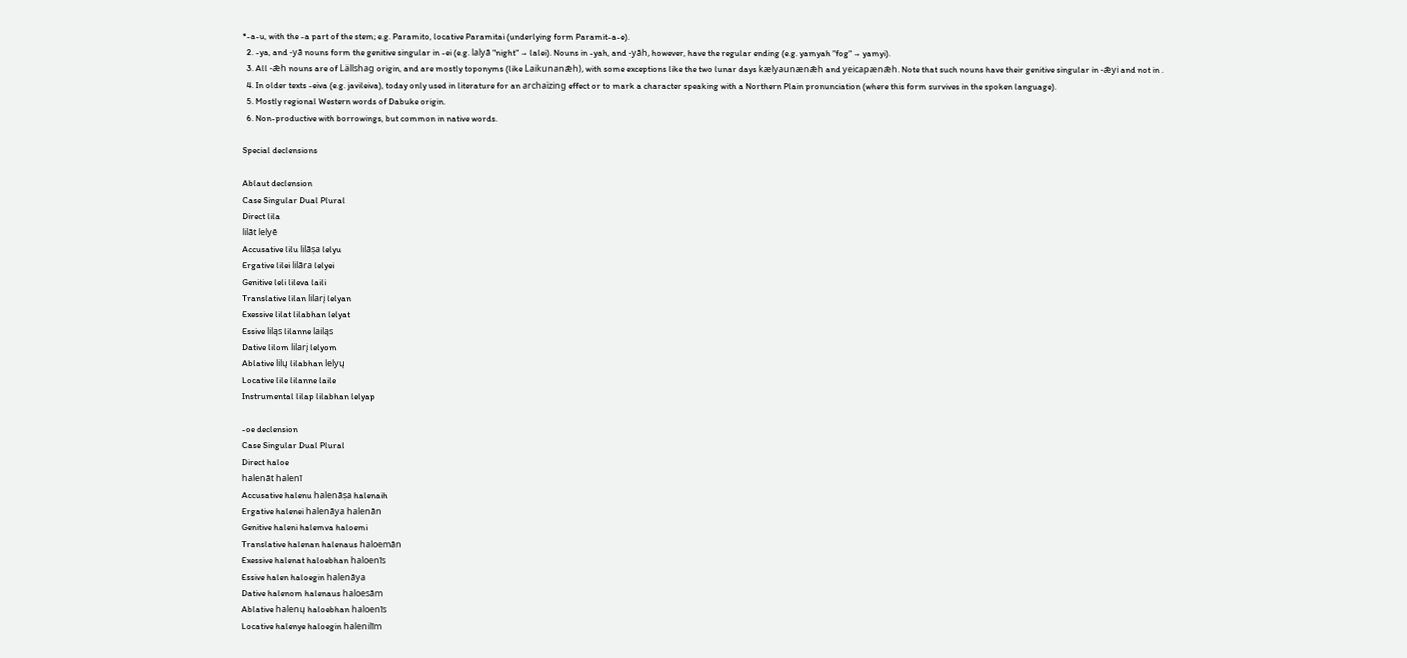*-a-u, with the -a part of the stem; e.g. Paramito, locative Paramitai (underlying form Paramit-a-e).
  2. -ya, and -yā nouns form the genitive singular in -ei (e.g. lalyā "night" → lalei). Nouns in -yah, and -yāh, however, have the regular ending (e.g. yamyah "fog" → yamyi).
  3. All -ǣh nouns are of Lällshag origin, and are mostly toponyms (like Laikunanǣh), with some exceptions like the two lunar days kælyaunænǣh and yeicapænǣh. Note that such nouns have their genitive singular in -ǣyi and not in .
  4. In older texts -eiva (e.g. javileiva), today only used in literature for an archaïzing effect or to mark a character speaking with a Northern Plain pronunciation (where this form survives in the spoken language).
  5. Mostly regional Western words of Dabuke origin.
  6. Non-productive with borrowings, but common in native words.

Special declensions

Ablaut declension
Case Singular Dual Plural
Direct lila
lilāt lelyē
Accusative lilu lilāṣa lelyu
Ergative lilei lilāra lelyei
Genitive leli lileva laili
Translative lilan lilarį lelyan
Exessive lilat lilabhan lelyat
Essive liląs lilanne lailąs
Dative lilom lilarį lelyom
Ablative lilų lilabhan lelyų
Locative lile lilanne laile
Instrumental lilap lilabhan lelyap

-oe declension
Case Singular Dual Plural
Direct haloe
halenāt halenī
Accusative halenu halenāṣa halenaih
Ergative halenei halenāya halenān
Genitive haleni halemva haloemi
Translative halenan halenaus haloemān
Exessive halenat haloebhan haloenīs
Essive halen haloegin halenāya
Dative halenom halenaus haloesām
Ablative halenų haloebhan haloenīs
Locative halenye haloegin halenilīm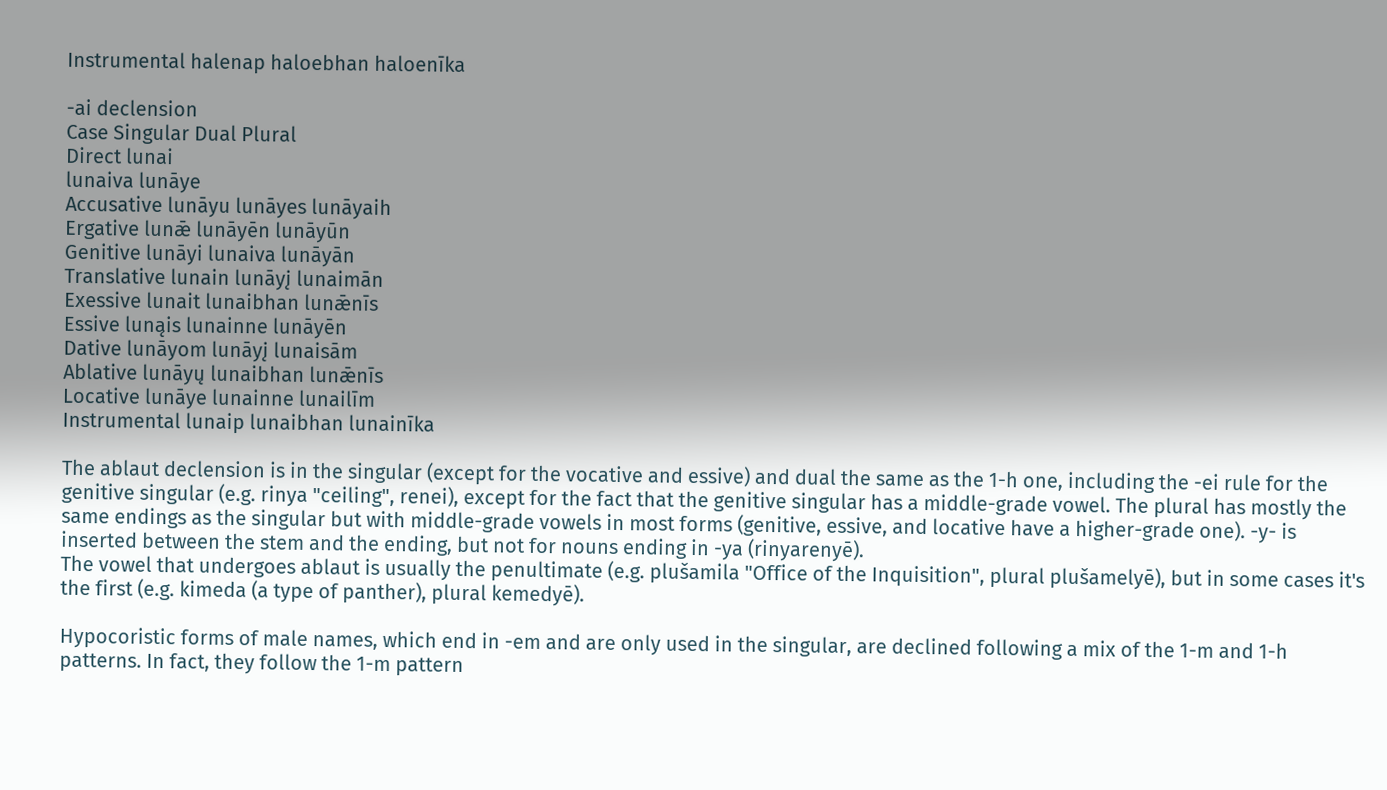Instrumental halenap haloebhan haloenīka

-ai declension
Case Singular Dual Plural
Direct lunai
lunaiva lunāye
Accusative lunāyu lunāyes lunāyaih
Ergative lunǣ lunāyēn lunāyūn
Genitive lunāyi lunaiva lunāyān
Translative lunain lunāyį lunaimān
Exessive lunait lunaibhan lunǣnīs
Essive lunąis lunainne lunāyēn
Dative lunāyom lunāyį lunaisām
Ablative lunāyų lunaibhan lunǣnīs
Locative lunāye lunainne lunailīm
Instrumental lunaip lunaibhan lunainīka

The ablaut declension is in the singular (except for the vocative and essive) and dual the same as the 1-h one, including the -ei rule for the genitive singular (e.g. rinya "ceiling", renei), except for the fact that the genitive singular has a middle-grade vowel. The plural has mostly the same endings as the singular but with middle-grade vowels in most forms (genitive, essive, and locative have a higher-grade one). -y- is inserted between the stem and the ending, but not for nouns ending in -ya (rinyarenyē).
The vowel that undergoes ablaut is usually the penultimate (e.g. plušamila "Office of the Inquisition", plural plušamelyē), but in some cases it's the first (e.g. kimeda (a type of panther), plural kemedyē).

Hypocoristic forms of male names, which end in -em and are only used in the singular, are declined following a mix of the 1-m and 1-h patterns. In fact, they follow the 1-m pattern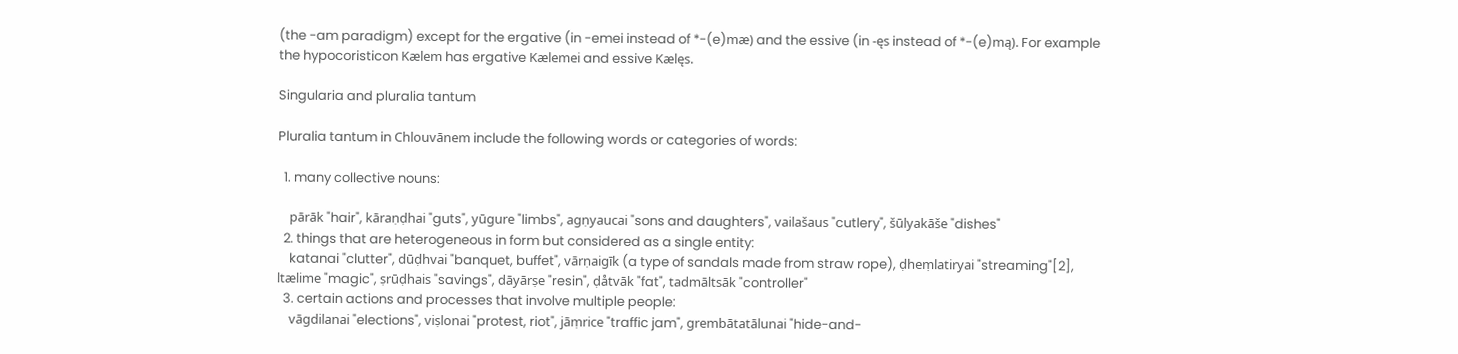(the -am paradigm) except for the ergative (in -emei instead of *-(e)mæ) and the essive (in -ęs instead of *-(e)mą). For example the hypocoristicon Kælem has ergative Kælemei and essive Kælęs.

Singularia and pluralia tantum

Pluralia tantum in Chlouvānem include the following words or categories of words:

  1. many collective nouns:

    pārāk "hair", kāraṇḍhai "guts", yūgure "limbs", agṇyaucai "sons and daughters", vailašaus "cutlery", šūlyakāše "dishes"
  2. things that are heterogeneous in form but considered as a single entity:
    katanai "clutter", dūḍhvai "banquet, buffet", vārṇaigīk (a type of sandals made from straw rope), ḍheṃlatiryai "streaming"[2], ltælime "magic", ṣrūḍhais "savings", dāyārṣe "resin", ḍåtvāk "fat", tadmāltsāk "controller"
  3. certain actions and processes that involve multiple people:
    vāgdilanai "elections", viṣlonai "protest, riot", jāṃrice "traffic jam", grembātatālunai "hide-and-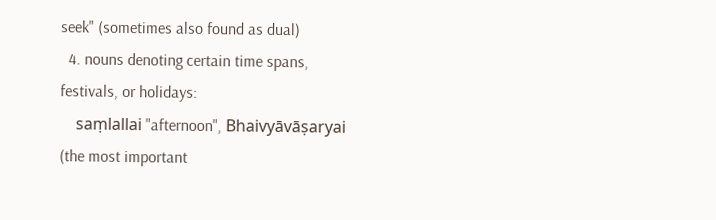seek" (sometimes also found as dual)
  4. nouns denoting certain time spans, festivals, or holidays:
    saṃlallai "afternoon", Bhaivyāvāṣaryai (the most important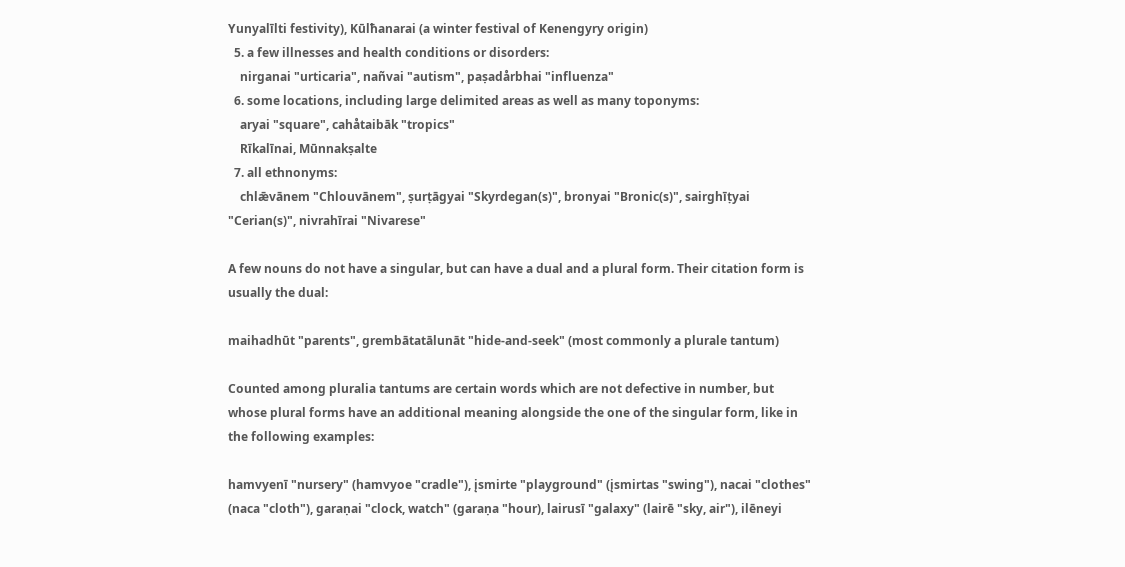Yunyalīlti festivity), Kūlħanarai (a winter festival of Kenengyry origin)
  5. a few illnesses and health conditions or disorders:
    nirganai "urticaria", nañvai "autism", paṣadårbhai "influenza"
  6. some locations, including large delimited areas as well as many toponyms:
    aryai "square", cahåtaibāk "tropics"
    Rīkalīnai, Mūnnakṣalte
  7. all ethnonyms:
    chlǣvānem "Chlouvānem", ṣurṭāgyai "Skyrdegan(s)", bronyai "Bronic(s)", sairghīṭyai "Cerian(s)", nivrahīrai "Nivarese"

A few nouns do not have a singular, but can have a dual and a plural form. Their citation form is usually the dual:

maihadhūt "parents", grembātatālunāt "hide-and-seek" (most commonly a plurale tantum)

Counted among pluralia tantums are certain words which are not defective in number, but whose plural forms have an additional meaning alongside the one of the singular form, like in the following examples:

hamvyenī "nursery" (hamvyoe "cradle"), įsmirte "playground" (įsmirtas "swing"), nacai "clothes" (naca "cloth"), garaṇai "clock, watch" (garaṇa "hour), lairusī "galaxy" (lairē "sky, air"), ilēneyi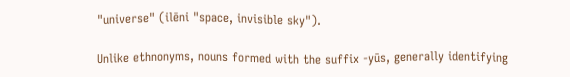"universe" (ilēni "space, invisible sky").

Unlike ethnonyms, nouns formed with the suffix -yūs, generally identifying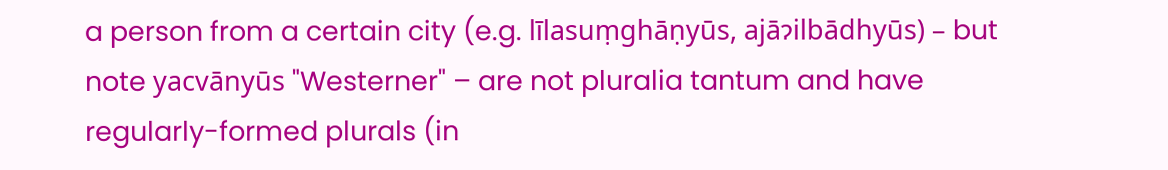a person from a certain city (e.g. līlasuṃghāṇyūs, ajāɂilbādhyūs) – but note yacvānyūs "Westerner" – are not pluralia tantum and have regularly-formed plurals (in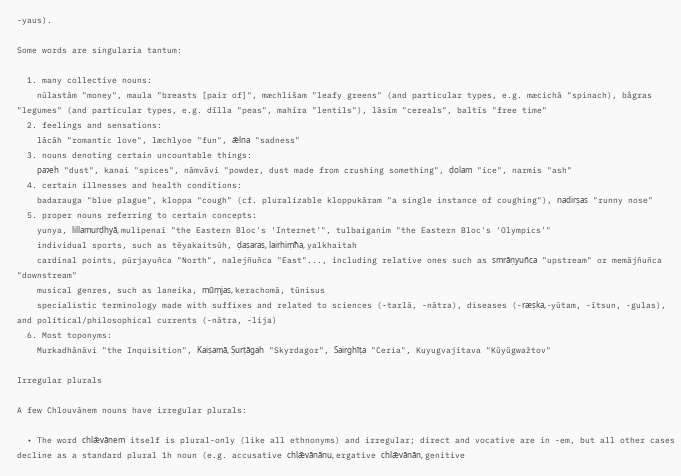-yaus).

Some words are singularia tantum:

  1. many collective nouns:
    nūlastām "money", maula "breasts [pair of]", mæchlišam "leafy greens" (and particular types, e.g. mæcichā "spinach), bågras "legumes" (and particular types, e.g. dīlla "peas", mahīra "lentils"), lāsīm "cereals", baltīs "free time"
  2. feelings and sensations:
    lācāh "romantic love", læchlyoe "fun", ǣlna "sadness"
  3. nouns denoting certain uncountable things:
    paɂeh "dust", kanai "spices", nāmvāvi "powder, dust made from crushing something", ḍolam "ice", narmis "ash"
  4. certain illnesses and health conditions:
    badarauga "blue plague", kloppa "cough" (cf. pluralizable kloppukāram "a single instance of coughing"), nadirṣas "runny nose"
  5. proper nouns referring to certain concepts:
    yunya, lillamurḍhyā, mulipenai "the Eastern Bloc's 'Internet'", tulbaiganim "the Eastern Bloc's 'Olympics'"
    individual sports, such as tēyakaitsūh, ḍaṣaras, lairhiṃħa, yalkhaitah
    cardinal points, pūrjayuñca "North", nalejñuñca "East"..., including relative ones such as smrāṇyuñca "upstream" or memājñuñca "downstream"
    musical genres, such as laneika, mūṃjas, kerachomā, tūnisus
    specialistic terminology made with suffixes and related to sciences (-tarlā, -nātra), diseases (-ræṣka, -yūtam, -ītsun, -gulas), and political/philosophical currents (-nātra, -lija)
  6. Most toponyms:
    Murkadhānāvi "the Inquisition", Kaiṣamā, Ṣurṭāgah "Skyrdagor", Sairghīṭa "Ceria", Kuyugvajitava "Kŭyŭgwažtov"

Irregular plurals

A few Chlouvānem nouns have irregular plurals:

  • The word chlǣvānem itself is plural-only (like all ethnonyms) and irregular; direct and vocative are in -em, but all other cases decline as a standard plural 1h noun (e.g. accusative chlǣvānānu, ergative chlǣvānān, genitive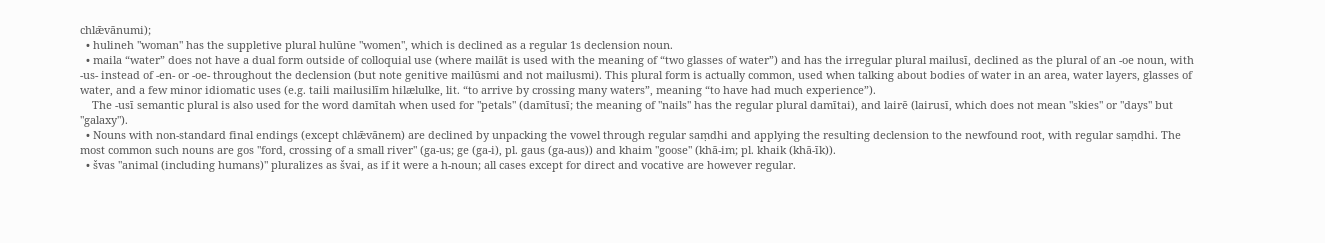chlǣvānumi);
  • hulineh "woman" has the suppletive plural hulūne "women", which is declined as a regular 1s declension noun.
  • maila “water” does not have a dual form outside of colloquial use (where mailāt is used with the meaning of “two glasses of water”) and has the irregular plural mailusī, declined as the plural of an -oe noun, with -us- instead of -en- or -oe- throughout the declension (but note genitive mailūsmi and not mailusmi). This plural form is actually common, used when talking about bodies of water in an area, water layers, glasses of water, and a few minor idiomatic uses (e.g. taili mailusilīm hilælulke, lit. “to arrive by crossing many waters”, meaning “to have had much experience”).
    The -usī semantic plural is also used for the word damītah when used for "petals" (damītusī; the meaning of "nails" has the regular plural damītai), and lairē (lairusī, which does not mean "skies" or "days" but "galaxy").
  • Nouns with non-standard final endings (except chlǣvānem) are declined by unpacking the vowel through regular saṃdhi and applying the resulting declension to the newfound root, with regular saṃdhi. The most common such nouns are gos "ford, crossing of a small river" (ga-us; ge (ga-i), pl. gaus (ga-aus)) and khaim "goose" (khā-im; pl. khaik (khā-īk)).
  • švas "animal (including humans)" pluralizes as švai, as if it were a h-noun; all cases except for direct and vocative are however regular.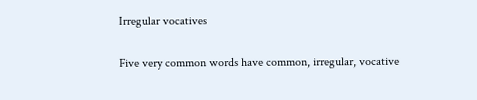Irregular vocatives

Five very common words have common, irregular, vocative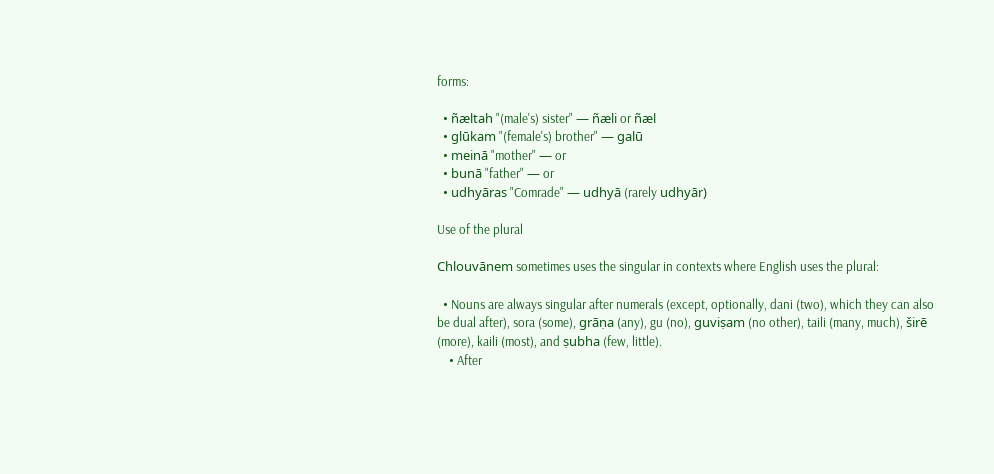forms:

  • ñæltah "(male's) sister" — ñæli or ñæl
  • glūkam "(female's) brother" — galū
  • meinā "mother" — or
  • bunā "father" — or
  • udhyāras "Comrade" — udhyā (rarely udhyār)

Use of the plural

Chlouvānem sometimes uses the singular in contexts where English uses the plural:

  • Nouns are always singular after numerals (except, optionally, dani (two), which they can also be dual after), sora (some), grāṇa (any), gu (no), guviṣam (no other), taili (many, much), širē (more), kaili (most), and ṣubha (few, little).
    • After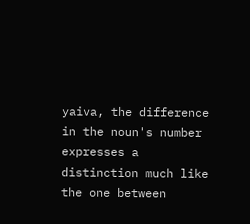yaiva, the difference in the noun's number expresses a distinction much like the one between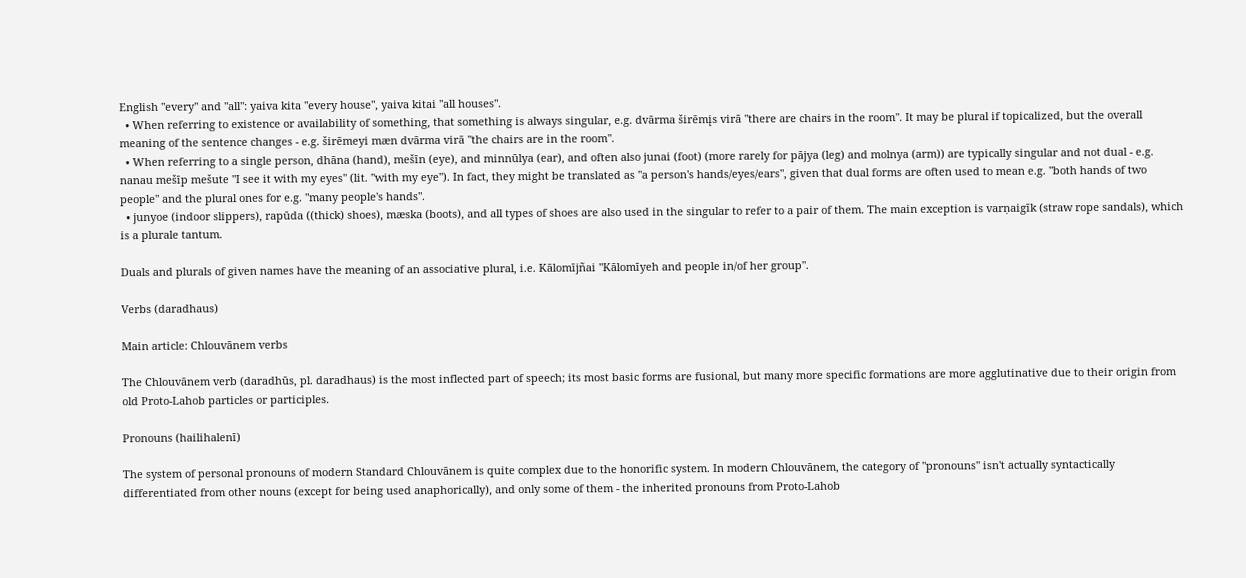English "every" and "all": yaiva kita "every house", yaiva kitai "all houses".
  • When referring to existence or availability of something, that something is always singular, e.g. dvārma širēmįs virā "there are chairs in the room". It may be plural if topicalized, but the overall meaning of the sentence changes - e.g. širēmeyi mæn dvārma virā "the chairs are in the room".
  • When referring to a single person, dhāna (hand), mešīn (eye), and minnūlya (ear), and often also junai (foot) (more rarely for pājya (leg) and molnya (arm)) are typically singular and not dual - e.g. nanau mešīp mešute "I see it with my eyes" (lit. "with my eye"). In fact, they might be translated as "a person's hands/eyes/ears", given that dual forms are often used to mean e.g. "both hands of two people" and the plural ones for e.g. "many people's hands".
  • junyoe (indoor slippers), rapūda ((thick) shoes), mæska (boots), and all types of shoes are also used in the singular to refer to a pair of them. The main exception is varṇaigīk (straw rope sandals), which is a plurale tantum.

Duals and plurals of given names have the meaning of an associative plural, i.e. Kālomījñai "Kālomīyeh and people in/of her group".

Verbs (daradhaus)

Main article: Chlouvānem verbs

The Chlouvānem verb (daradhūs, pl. daradhaus) is the most inflected part of speech; its most basic forms are fusional, but many more specific formations are more agglutinative due to their origin from old Proto-Lahob particles or participles.

Pronouns (hailihalenī)

The system of personal pronouns of modern Standard Chlouvānem is quite complex due to the honorific system. In modern Chlouvānem, the category of "pronouns" isn't actually syntactically differentiated from other nouns (except for being used anaphorically), and only some of them - the inherited pronouns from Proto-Lahob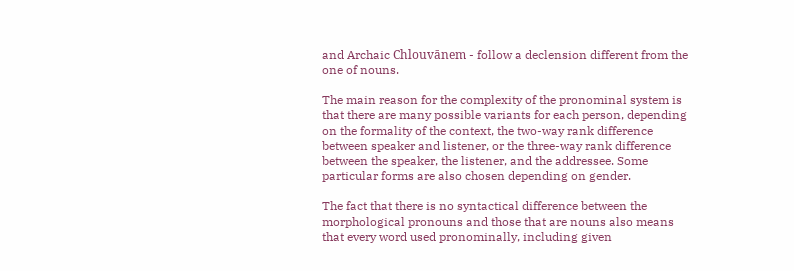and Archaic Chlouvānem - follow a declension different from the one of nouns.

The main reason for the complexity of the pronominal system is that there are many possible variants for each person, depending on the formality of the context, the two-way rank difference between speaker and listener, or the three-way rank difference between the speaker, the listener, and the addressee. Some particular forms are also chosen depending on gender.

The fact that there is no syntactical difference between the morphological pronouns and those that are nouns also means that every word used pronominally, including given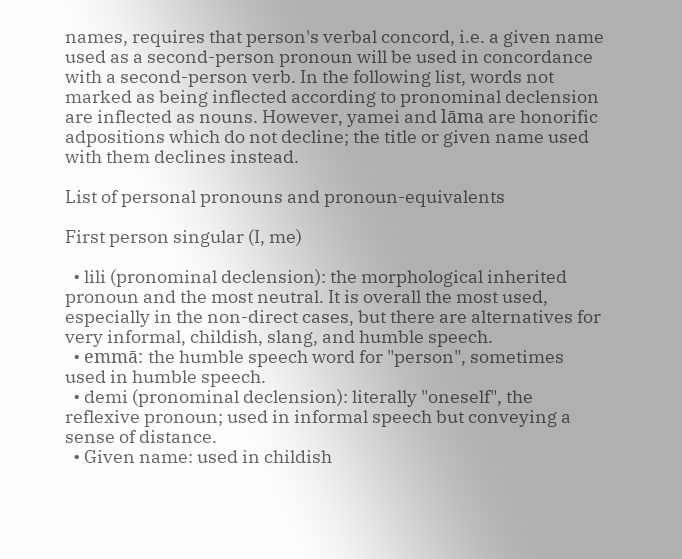names, requires that person's verbal concord, i.e. a given name used as a second-person pronoun will be used in concordance with a second-person verb. In the following list, words not marked as being inflected according to pronominal declension are inflected as nouns. However, yamei and lāma are honorific adpositions which do not decline; the title or given name used with them declines instead.

List of personal pronouns and pronoun-equivalents

First person singular (I, me)

  • lili (pronominal declension): the morphological inherited pronoun and the most neutral. It is overall the most used, especially in the non-direct cases, but there are alternatives for very informal, childish, slang, and humble speech.
  • emmā: the humble speech word for "person", sometimes used in humble speech.
  • demi (pronominal declension): literally "oneself", the reflexive pronoun; used in informal speech but conveying a sense of distance.
  • Given name: used in childish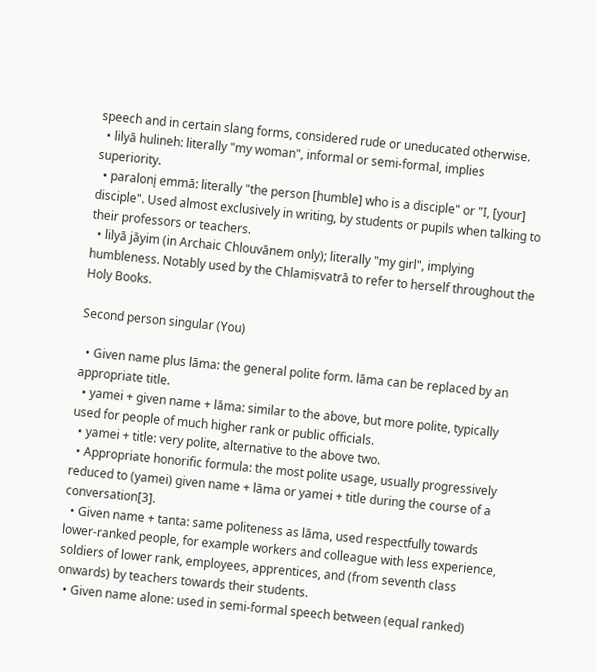speech and in certain slang forms, considered rude or uneducated otherwise.
  • lilyā hulineh: literally "my woman", informal or semi-formal, implies superiority.
  • paralonį emmā: literally "the person [humble] who is a disciple" or "I, [your] disciple". Used almost exclusively in writing, by students or pupils when talking to their professors or teachers.
  • lilyā jāyim (in Archaic Chlouvānem only); literally "my girl", implying humbleness. Notably used by the Chlamiṣvatrā to refer to herself throughout the Holy Books.

Second person singular (You)

  • Given name plus lāma: the general polite form. lāma can be replaced by an appropriate title.
  • yamei + given name + lāma: similar to the above, but more polite, typically used for people of much higher rank or public officials.
  • yamei + title: very polite, alternative to the above two.
  • Appropriate honorific formula: the most polite usage, usually progressively reduced to (yamei) given name + lāma or yamei + title during the course of a conversation[3].
  • Given name + tanta: same politeness as lāma, used respectfully towards lower-ranked people, for example workers and colleague with less experience, soldiers of lower rank, employees, apprentices, and (from seventh class onwards) by teachers towards their students.
  • Given name alone: used in semi-formal speech between (equal ranked)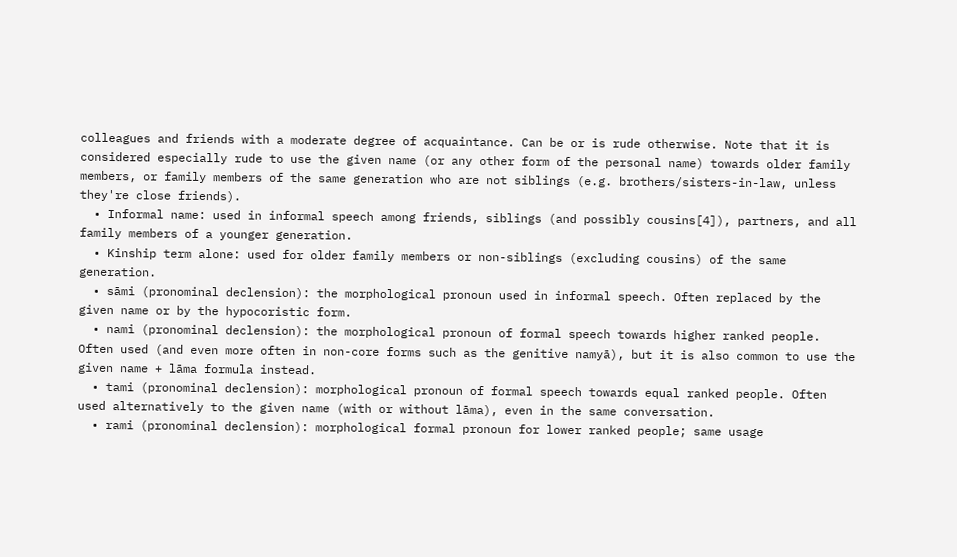colleagues and friends with a moderate degree of acquaintance. Can be or is rude otherwise. Note that it is considered especially rude to use the given name (or any other form of the personal name) towards older family members, or family members of the same generation who are not siblings (e.g. brothers/sisters-in-law, unless they're close friends).
  • Informal name: used in informal speech among friends, siblings (and possibly cousins[4]), partners, and all family members of a younger generation.
  • Kinship term alone: used for older family members or non-siblings (excluding cousins) of the same generation.
  • sāmi (pronominal declension): the morphological pronoun used in informal speech. Often replaced by the given name or by the hypocoristic form.
  • nami (pronominal declension): the morphological pronoun of formal speech towards higher ranked people. Often used (and even more often in non-core forms such as the genitive namyā), but it is also common to use the given name + lāma formula instead.
  • tami (pronominal declension): morphological pronoun of formal speech towards equal ranked people. Often used alternatively to the given name (with or without lāma), even in the same conversation.
  • rami (pronominal declension): morphological formal pronoun for lower ranked people; same usage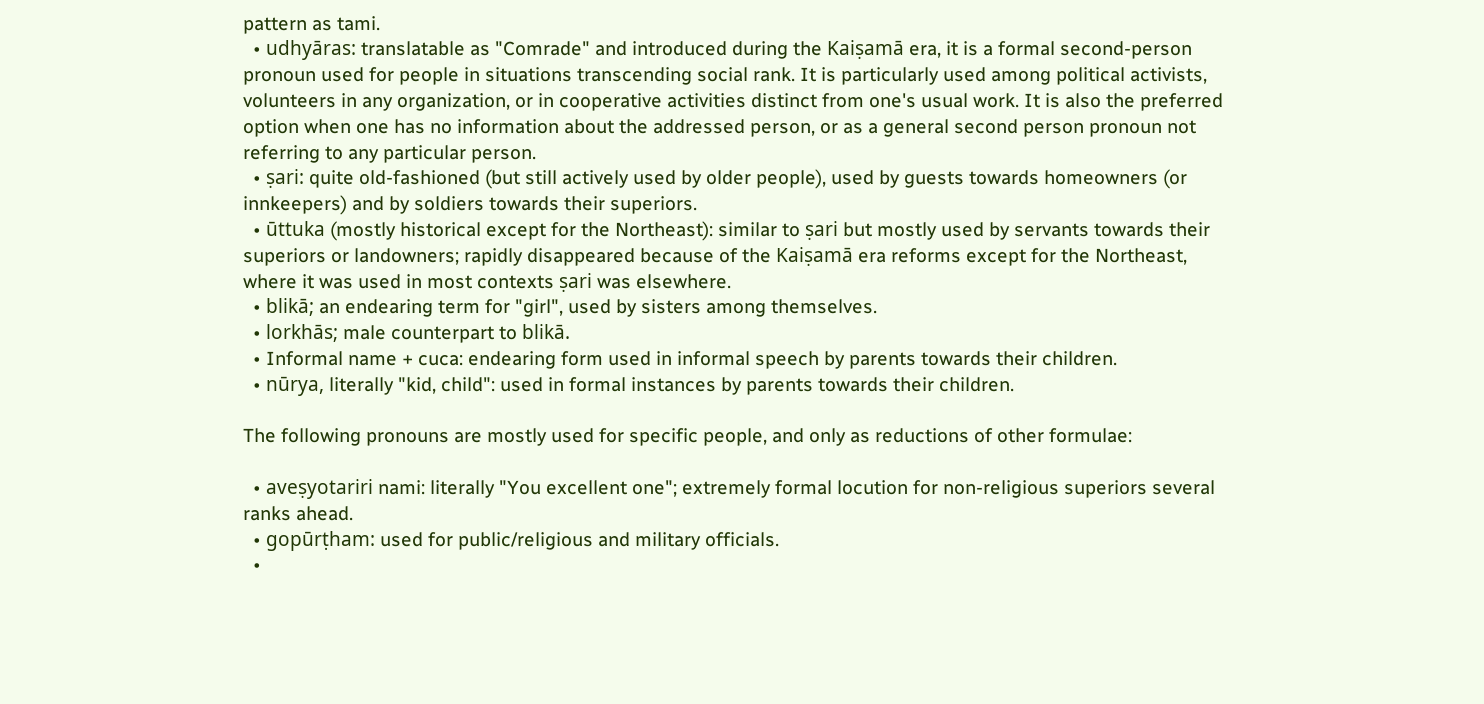pattern as tami.
  • udhyāras: translatable as "Comrade" and introduced during the Kaiṣamā era, it is a formal second-person pronoun used for people in situations transcending social rank. It is particularly used among political activists, volunteers in any organization, or in cooperative activities distinct from one's usual work. It is also the preferred option when one has no information about the addressed person, or as a general second person pronoun not referring to any particular person.
  • ṣari: quite old-fashioned (but still actively used by older people), used by guests towards homeowners (or innkeepers) and by soldiers towards their superiors.
  • ūttuka (mostly historical except for the Northeast): similar to ṣari but mostly used by servants towards their superiors or landowners; rapidly disappeared because of the Kaiṣamā era reforms except for the Northeast, where it was used in most contexts ṣari was elsewhere.
  • blikā; an endearing term for "girl", used by sisters among themselves.
  • lorkhās; male counterpart to blikā.
  • Informal name + cuca: endearing form used in informal speech by parents towards their children.
  • nūrya, literally "kid, child": used in formal instances by parents towards their children.

The following pronouns are mostly used for specific people, and only as reductions of other formulae:

  • aveṣyotariri nami: literally "You excellent one"; extremely formal locution for non-religious superiors several ranks ahead.
  • gopūrṭham: used for public/religious and military officials.
  •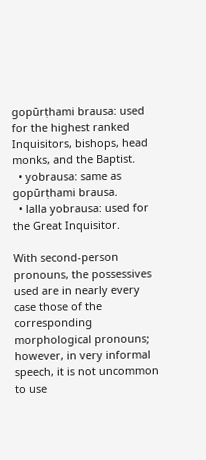gopūrṭhami brausa: used for the highest ranked Inquisitors, bishops, head monks, and the Baptist.
  • yobrausa: same as gopūrṭhami brausa.
  • lalla yobrausa: used for the Great Inquisitor.

With second-person pronouns, the possessives used are in nearly every case those of the corresponding morphological pronouns; however, in very informal speech, it is not uncommon to use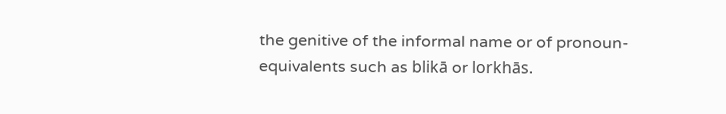the genitive of the informal name or of pronoun-equivalents such as blikā or lorkhās.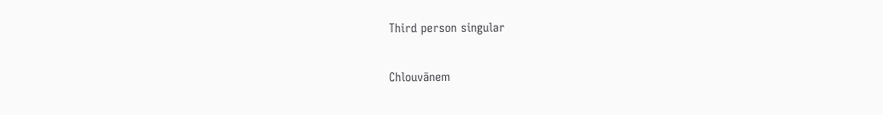Third person singular

Chlouvānem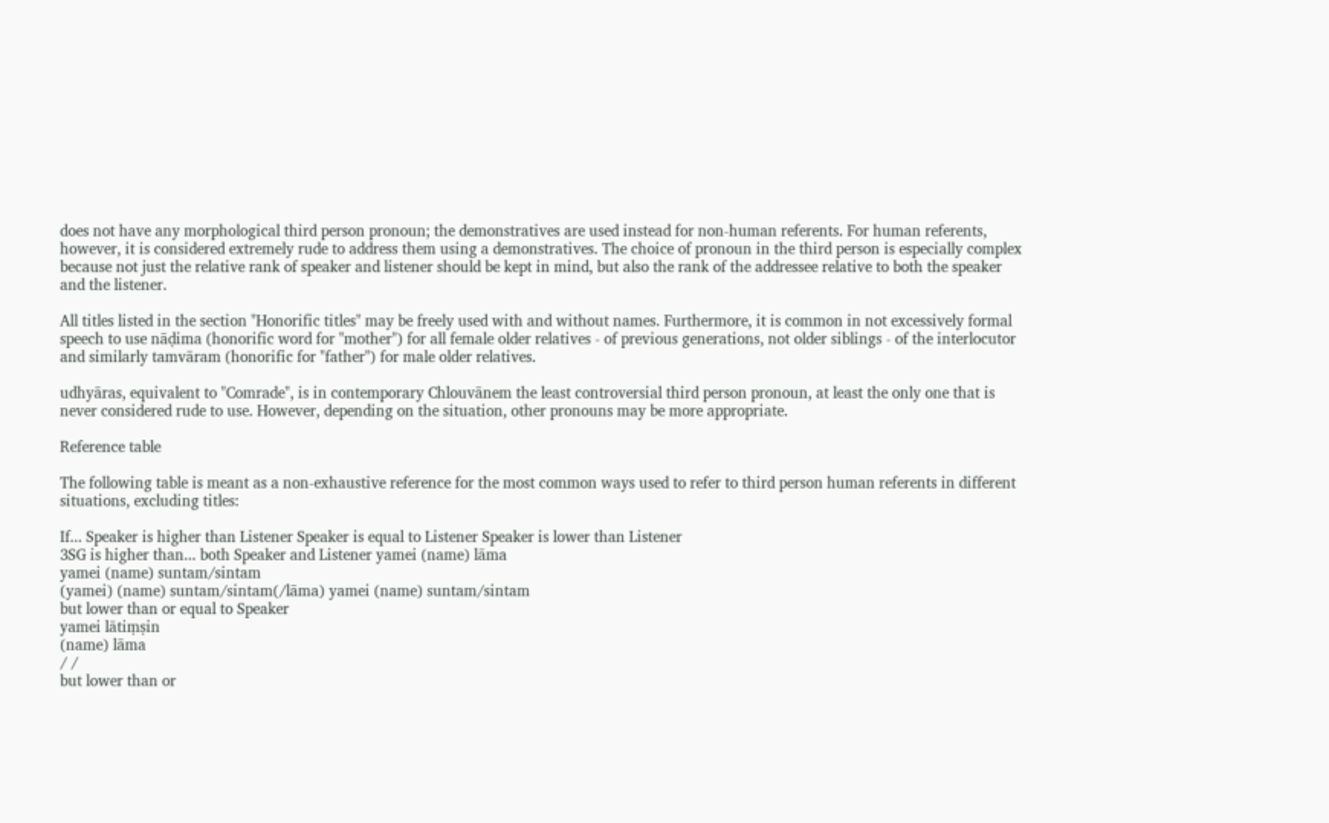does not have any morphological third person pronoun; the demonstratives are used instead for non-human referents. For human referents, however, it is considered extremely rude to address them using a demonstratives. The choice of pronoun in the third person is especially complex because not just the relative rank of speaker and listener should be kept in mind, but also the rank of the addressee relative to both the speaker and the listener.

All titles listed in the section "Honorific titles" may be freely used with and without names. Furthermore, it is common in not excessively formal speech to use nāḍima (honorific word for "mother") for all female older relatives - of previous generations, not older siblings - of the interlocutor and similarly tamvāram (honorific for "father") for male older relatives.

udhyāras, equivalent to "Comrade", is in contemporary Chlouvānem the least controversial third person pronoun, at least the only one that is never considered rude to use. However, depending on the situation, other pronouns may be more appropriate.

Reference table

The following table is meant as a non-exhaustive reference for the most common ways used to refer to third person human referents in different situations, excluding titles:

If... Speaker is higher than Listener Speaker is equal to Listener Speaker is lower than Listener
3SG is higher than... both Speaker and Listener yamei (name) lāma
yamei (name) suntam/sintam
(yamei) (name) suntam/sintam(/lāma) yamei (name) suntam/sintam
but lower than or equal to Speaker
yamei lātiṃṣin
(name) lāma
/ /
but lower than or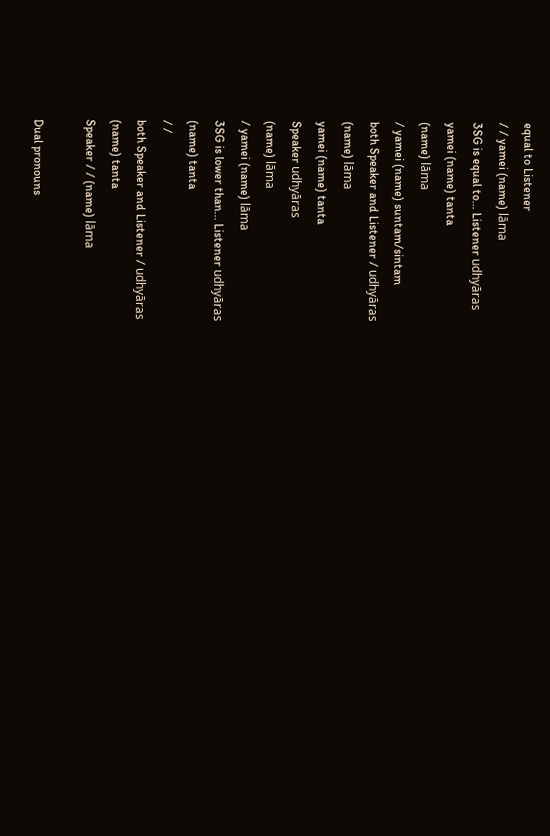equal to Listener
/ / yamei (name) lāma
3SG is equal to... Listener udhyāras
yamei (name) tanta
(name) lāma
/ yamei (name) suntam/sintam
both Speaker and Listener / udhyāras
(name) lāma
yamei (name) tanta
Speaker udhyāras
(name) lāma
/ yamei (name) lāma
3SG is lower than... Listener udhyāras
(name) tanta
/ /
both Speaker and Listener / udhyāras
(name) tanta
Speaker / / (name) lāma

Dual pronouns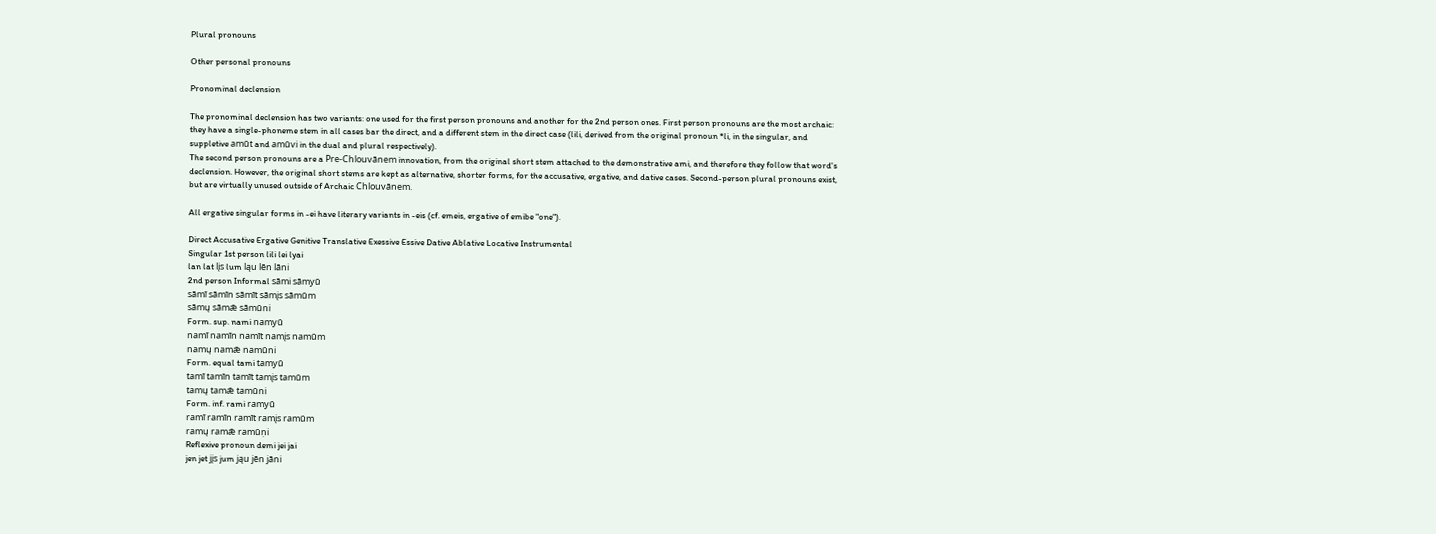Plural pronouns

Other personal pronouns

Pronominal declension

The pronominal declension has two variants: one used for the first person pronouns and another for the 2nd person ones. First person pronouns are the most archaic: they have a single-phoneme stem in all cases bar the direct, and a different stem in the direct case (lili, derived from the original pronoun *li, in the singular, and suppletive amūt and amūvi in the dual and plural respectively).
The second person pronouns are a Pre-Chlouvānem innovation, from the original short stem attached to the demonstrative ami, and therefore they follow that word's declension. However, the original short stems are kept as alternative, shorter forms, for the accusative, ergative, and dative cases. Second-person plural pronouns exist, but are virtually unused outside of Archaic Chlouvānem.

All ergative singular forms in -ei have literary variants in -eis (cf. emeis, ergative of emibe "one").

Direct Accusative Ergative Genitive Translative Exessive Essive Dative Ablative Locative Instrumental
Singular 1st person lili lei lyai
lan lat lįs lum ląu lēn lāni
2nd person Informal sāmi sāmyū
sāmī sāmīn sāmīt sāmįs sāmūm
sāmų sāmǣ sāmūni
Form. sup. nami namyū
namī namīn namīt namįs namūm
namų namǣ namūni
Form. equal tami tamyū
tamī tamīn tamīt tamįs tamūm
tamų tamǣ tamūni
Form. inf. rami ramyū
ramī ramīn ramīt ramįs ramūm
ramų ramǣ ramūṇi
Reflexive pronoun demi jei jai
jen jet jįs jum jąu jēn jāni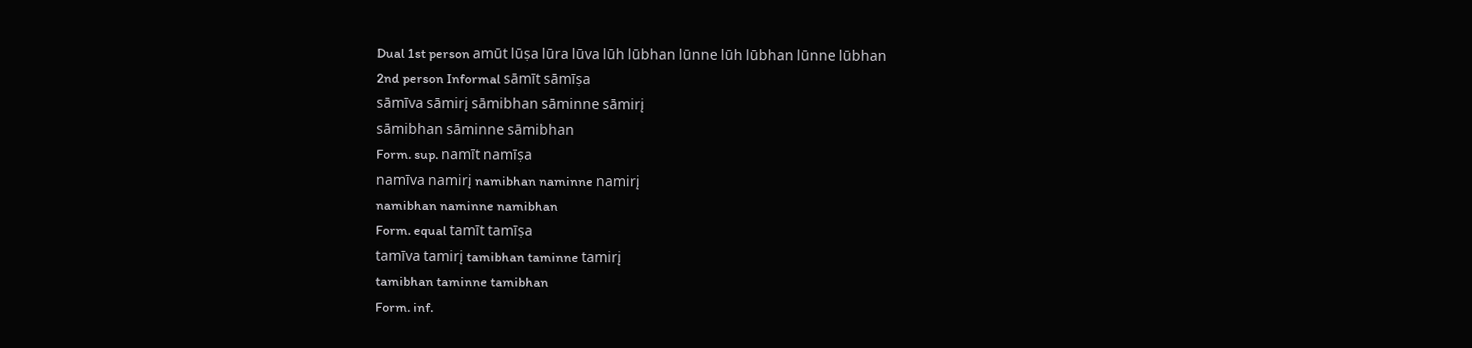Dual 1st person amūt lūṣa lūra lūva lūh lūbhan lūnne lūh lūbhan lūnne lūbhan
2nd person Informal sāmīt sāmīṣa
sāmīva sāmirį sāmibhan sāminne sāmirį
sāmibhan sāminne sāmibhan
Form. sup. namīt namīṣa
namīva namirį namibhan naminne namirį
namibhan naminne namibhan
Form. equal tamīt tamīṣa
tamīva tamirį tamibhan taminne tamirį
tamibhan taminne tamibhan
Form. inf.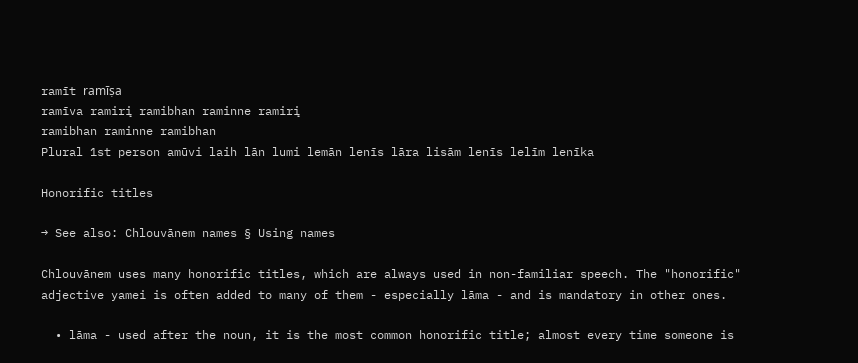ramīt ramīṣa
ramīva ramirį ramibhan raminne ramirį
ramibhan raminne ramibhan
Plural 1st person amūvi laih lān lumi lemān lenīs lāra lisām lenīs lelīm lenīka

Honorific titles

→ See also: Chlouvānem names § Using names

Chlouvānem uses many honorific titles, which are always used in non-familiar speech. The "honorific" adjective yamei is often added to many of them - especially lāma - and is mandatory in other ones.

  • lāma - used after the noun, it is the most common honorific title; almost every time someone is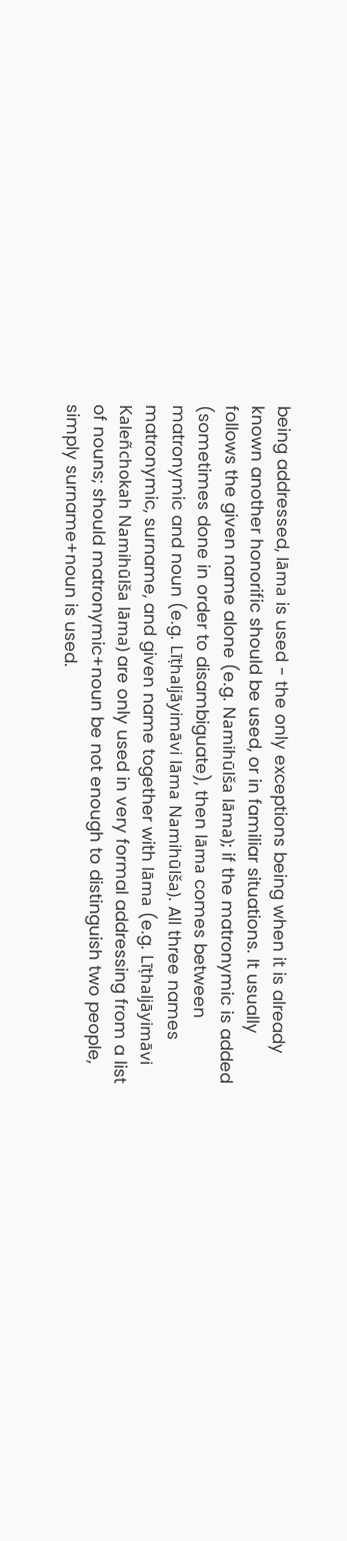being addressed, lāma is used - the only exceptions being when it is already known another honorific should be used, or in familiar situations. It usually follows the given name alone (e.g. Namihūlša lāma); if the matronymic is added (sometimes done in order to disambiguate), then lāma comes between matronymic and noun (e.g. Līṭhaljāyimāvi lāma Namihūlša). All three names matronymic, surname, and given name together with lāma (e.g. Līṭhaljāyimāvi Kaleñchokah Namihūlša lāma) are only used in very formal addressing from a list of nouns; should matronymic+noun be not enough to distinguish two people, simply surname+noun is used.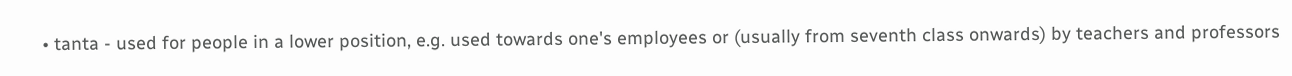• tanta - used for people in a lower position, e.g. used towards one's employees or (usually from seventh class onwards) by teachers and professors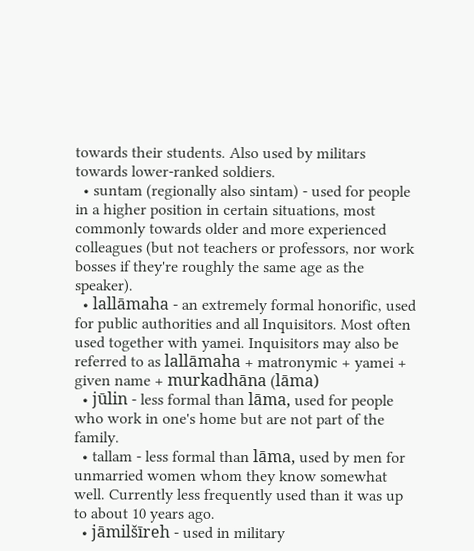towards their students. Also used by militars towards lower-ranked soldiers.
  • suntam (regionally also sintam) - used for people in a higher position in certain situations, most commonly towards older and more experienced colleagues (but not teachers or professors, nor work bosses if they're roughly the same age as the speaker).
  • lallāmaha - an extremely formal honorific, used for public authorities and all Inquisitors. Most often used together with yamei. Inquisitors may also be referred to as lallāmaha + matronymic + yamei + given name + murkadhāna (lāma)
  • jūlin - less formal than lāma, used for people who work in one's home but are not part of the family.
  • tallam - less formal than lāma, used by men for unmarried women whom they know somewhat well. Currently less frequently used than it was up to about 10 years ago.
  • jāmilšīreh - used in military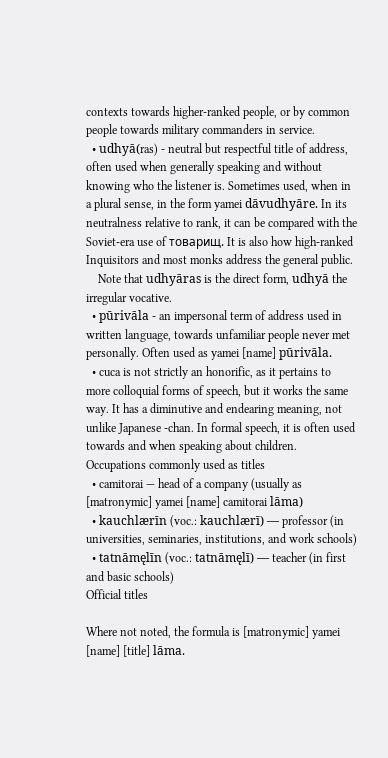contexts towards higher-ranked people, or by common people towards military commanders in service.
  • udhyā(ras) - neutral but respectful title of address, often used when generally speaking and without knowing who the listener is. Sometimes used, when in a plural sense, in the form yamei dāvudhyāre. In its neutralness relative to rank, it can be compared with the Soviet-era use of товарищ. It is also how high-ranked Inquisitors and most monks address the general public.
    Note that udhyāras is the direct form, udhyā the irregular vocative.
  • pūrivāla - an impersonal term of address used in written language, towards unfamiliar people never met personally. Often used as yamei [name] pūrivāla.
  • cuca is not strictly an honorific, as it pertains to more colloquial forms of speech, but it works the same way. It has a diminutive and endearing meaning, not unlike Japanese -chan. In formal speech, it is often used towards and when speaking about children.
Occupations commonly used as titles
  • camitorai — head of a company (usually as [matronymic] yamei [name] camitorai lāma)
  • kauchlærīn (voc.: kauchlærī) — professor (in universities, seminaries, institutions, and work schools)
  • tatnāmęlīn (voc.: tatnāmęlī) — teacher (in first and basic schools)
Official titles

Where not noted, the formula is [matronymic] yamei [name] [title] lāma.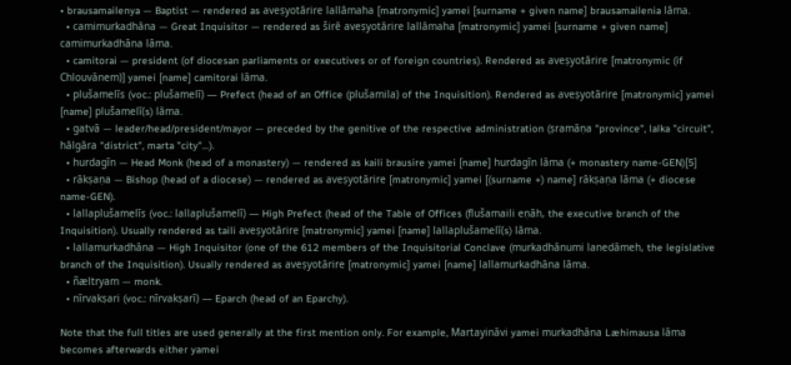• brausamailenya — Baptist — rendered as aveṣyotārire lallāmaha [matronymic] yamei [surname + given name] brausamailenia lāma.
  • camimurkadhāna — Great Inquisitor — rendered as širē aveṣyotārire lallāmaha [matronymic] yamei [surname + given name] camimurkadhāna lāma.
  • camitorai — president (of diocesan parliaments or executives or of foreign countries). Rendered as aveṣyotārire [matronymic (if Chlouvānem)] yamei [name] camitorai lāma.
  • plušamelīs (voc.: plušamelī) — Prefect (head of an Office (plušamila) of the Inquisition). Rendered as aveṣyotārire [matronymic] yamei [name] plušamelī(s) lāma.
  • gatvā — leader/head/president/mayor — preceded by the genitive of the respective administration (ṣramāṇa "province", lalka "circuit", hālgāra "district", marta "city"…).
  • hurdagīn — Head Monk (head of a monastery) — rendered as kaili brausire yamei [name] hurdagīn lāma (+ monastery name-GEN)[5]
  • rākṣaṇa — Bishop (head of a diocese) — rendered as aveṣyotārire [matronymic] yamei [(surname +) name] rākṣaṇa lāma (+ diocese name-GEN).
  • lallaplušamelīs (voc.: lallaplušamelī) — High Prefect (head of the Table of Offices (flušamaili eṇāh, the executive branch of the Inquisition). Usually rendered as taili aveṣyotārire [matronymic] yamei [name] lallaplušamelī(s) lāma.
  • lallamurkadhāna — High Inquisitor (one of the 612 members of the Inquisitorial Conclave (murkadhānumi lanedāmeh, the legislative branch of the Inquisition). Usually rendered as aveṣyotārire [matronymic] yamei [name] lallamurkadhāna lāma.
  • ñæltryam — monk.
  • nīrvakṣari (voc.: nīrvakṣarī) — Eparch (head of an Eparchy).

Note that the full titles are used generally at the first mention only. For example, Martayināvi yamei murkadhāna Læhimausa lāma becomes afterwards either yamei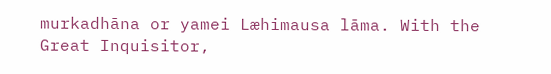murkadhāna or yamei Læhimausa lāma. With the Great Inquisitor,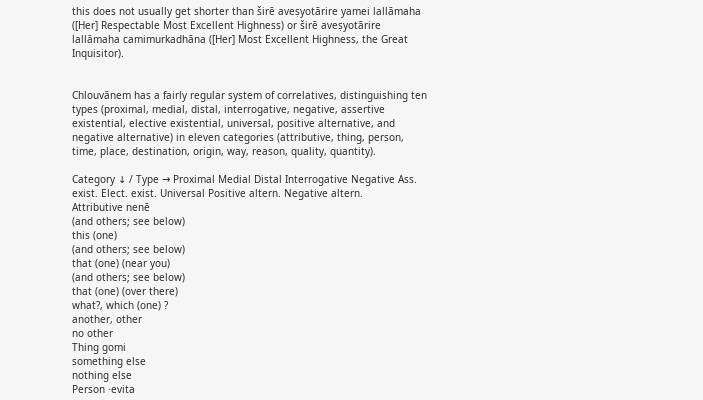this does not usually get shorter than širē aveṣyotārire yamei lallāmaha ([Her] Respectable Most Excellent Highness) or širē aveṣyotārire lallāmaha camimurkadhāna ([Her] Most Excellent Highness, the Great Inquisitor).


Chlouvānem has a fairly regular system of correlatives, distinguishing ten types (proximal, medial, distal, interrogative, negative, assertive existential, elective existential, universal, positive alternative, and negative alternative) in eleven categories (attributive, thing, person, time, place, destination, origin, way, reason, quality, quantity).

Category ↓ / Type → Proximal Medial Distal Interrogative Negative Ass. exist. Elect. exist. Universal Positive altern. Negative altern.
Attributive nenē
(and others; see below)
this (one)
(and others; see below)
that (one) (near you)
(and others; see below)
that (one) (over there)
what?, which (one) ?
another, other
no other
Thing gomi
something else
nothing else
Person ·evita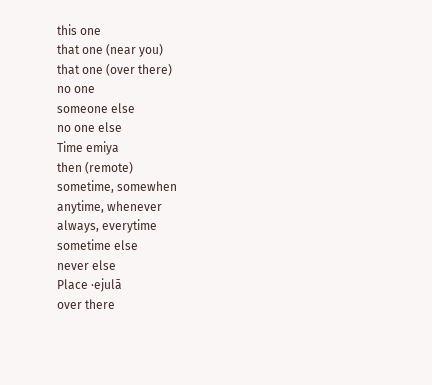this one
that one (near you)
that one (over there)
no one
someone else
no one else
Time emiya
then (remote)
sometime, somewhen
anytime, whenever
always, everytime
sometime else
never else
Place ·ejulā
over there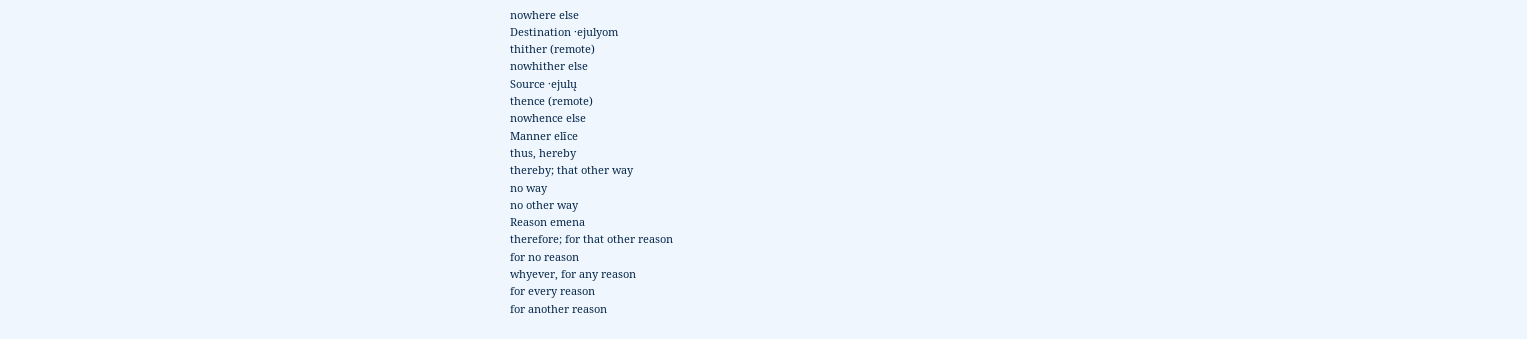nowhere else
Destination ·ejulyom
thither (remote)
nowhither else
Source ·ejulų
thence (remote)
nowhence else
Manner elīce
thus, hereby
thereby; that other way
no way
no other way
Reason emena
therefore; for that other reason
for no reason
whyever, for any reason
for every reason
for another reason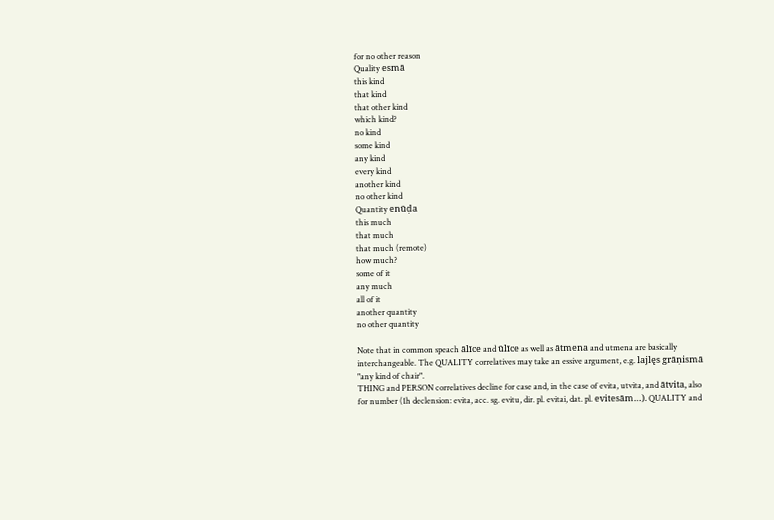for no other reason
Quality esmā
this kind
that kind
that other kind
which kind?
no kind
some kind
any kind
every kind
another kind
no other kind
Quantity enūḍa
this much
that much
that much (remote)
how much?
some of it
any much
all of it
another quantity
no other quantity

Note that in common speach ālīce and ūlīce as well as ātmena and utmena are basically interchangeable. The QUALITY correlatives may take an essive argument, e.g. lajlęs grāṇismā "any kind of chair".
THING and PERSON correlatives decline for case and, in the case of evita, utvita, and ātvita, also for number (1h declension: evita, acc. sg. evitu, dir. pl. evitai, dat. pl. evitesām…). QUALITY and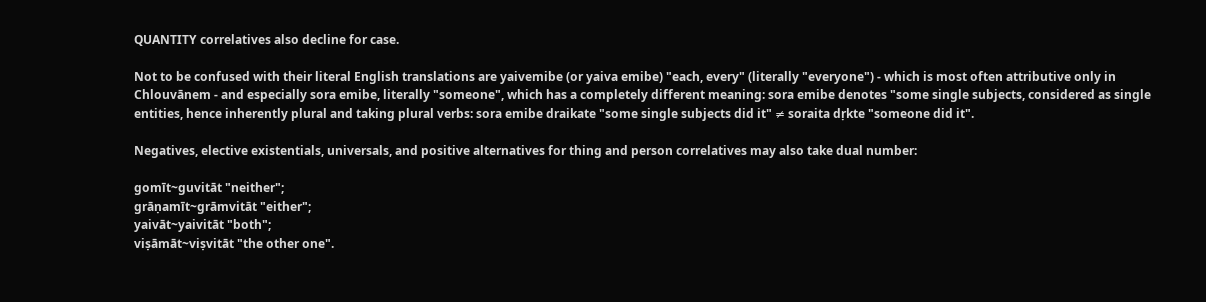QUANTITY correlatives also decline for case.

Not to be confused with their literal English translations are yaivemibe (or yaiva emibe) "each, every" (literally "everyone") - which is most often attributive only in Chlouvānem - and especially sora emibe, literally "someone", which has a completely different meaning: sora emibe denotes "some single subjects, considered as single entities, hence inherently plural and taking plural verbs: sora emibe draikate "some single subjects did it" ≠ soraita dṛkte "someone did it".

Negatives, elective existentials, universals, and positive alternatives for thing and person correlatives may also take dual number:

gomīt~guvitāt "neither";
grāṇamīt~grāmvitāt "either";
yaivāt~yaivitāt "both";
viṣāmāt~viṣvitāt "the other one".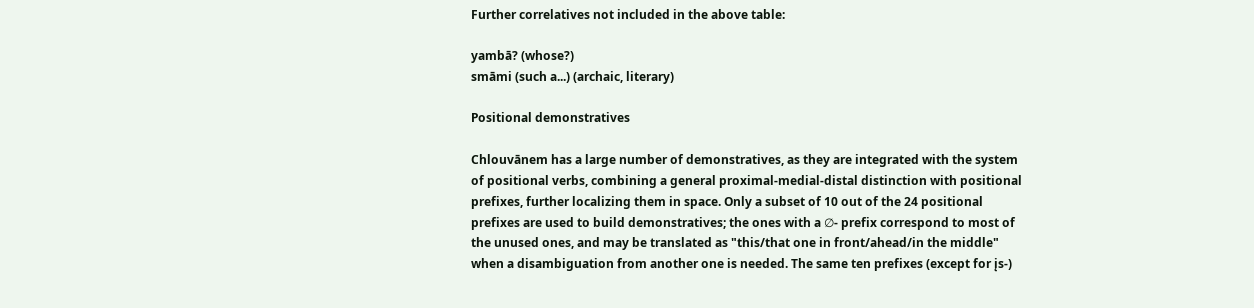Further correlatives not included in the above table:

yambā? (whose?)
smāmi (such a...) (archaic, literary)

Positional demonstratives

Chlouvānem has a large number of demonstratives, as they are integrated with the system of positional verbs, combining a general proximal-medial-distal distinction with positional prefixes, further localizing them in space. Only a subset of 10 out of the 24 positional prefixes are used to build demonstratives; the ones with a ∅- prefix correspond to most of the unused ones, and may be translated as "this/that one in front/ahead/in the middle" when a disambiguation from another one is needed. The same ten prefixes (except for įs-)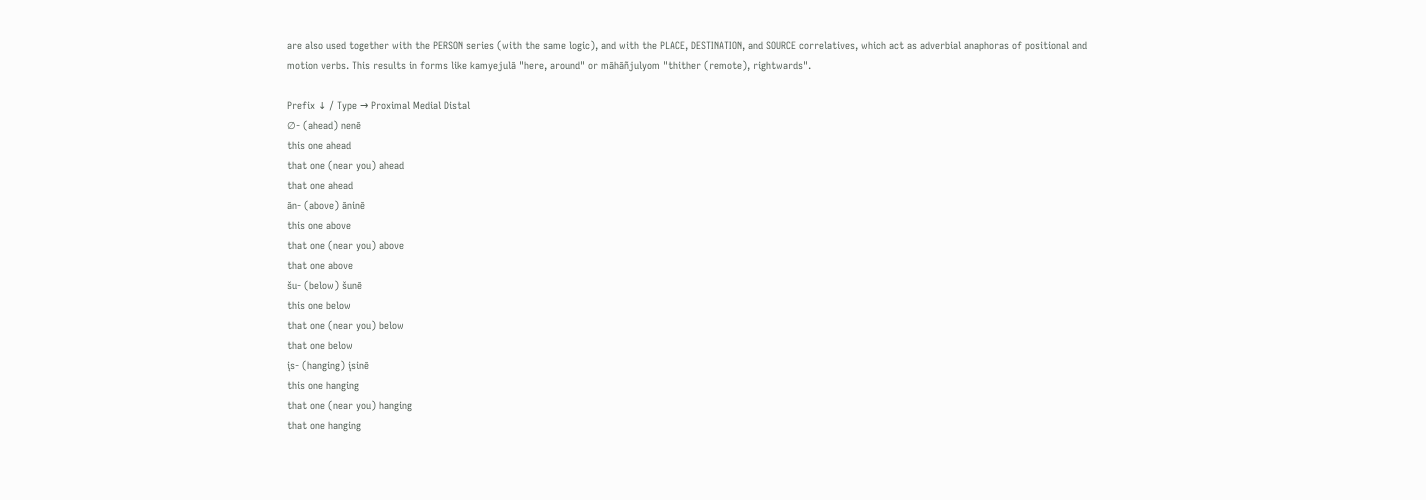are also used together with the PERSON series (with the same logic), and with the PLACE, DESTINATION, and SOURCE correlatives, which act as adverbial anaphoras of positional and motion verbs. This results in forms like kamyejulā "here, around" or māhāñjulyom "thither (remote), rightwards".

Prefix ↓ / Type → Proximal Medial Distal
∅- (ahead) nenē
this one ahead
that one (near you) ahead
that one ahead
ān- (above) āninē
this one above
that one (near you) above
that one above
šu- (below) šunē
this one below
that one (near you) below
that one below
įs- (hanging) įsinē
this one hanging
that one (near you) hanging
that one hanging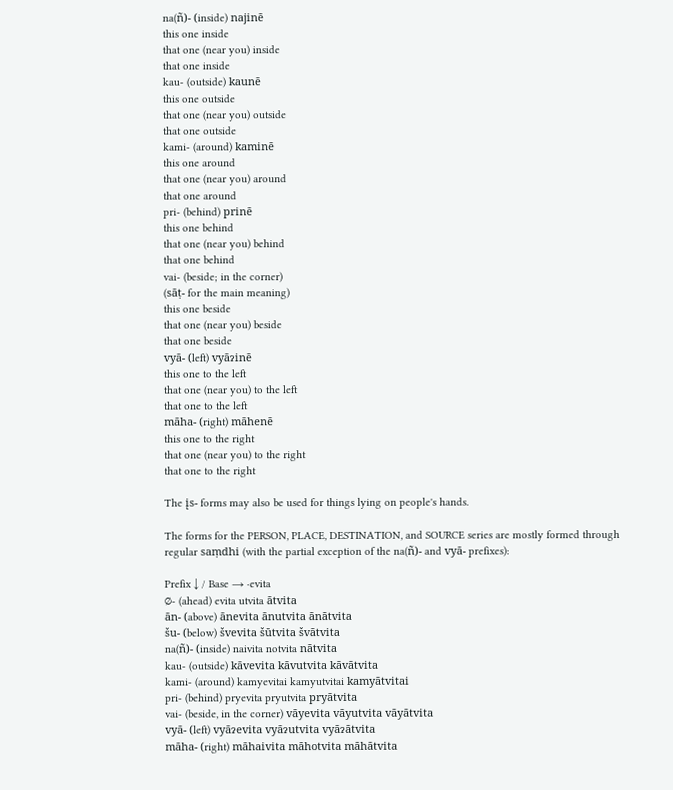na(ñ)- (inside) najinē
this one inside
that one (near you) inside
that one inside
kau- (outside) kaunē
this one outside
that one (near you) outside
that one outside
kami- (around) kaminē
this one around
that one (near you) around
that one around
pri- (behind) prinē
this one behind
that one (near you) behind
that one behind
vai- (beside; in the corner)
(sāṭ- for the main meaning)
this one beside
that one (near you) beside
that one beside
vyā- (left) vyāɂinē
this one to the left
that one (near you) to the left
that one to the left
māha- (right) māhenē
this one to the right
that one (near you) to the right
that one to the right

The įs- forms may also be used for things lying on people's hands.

The forms for the PERSON, PLACE, DESTINATION, and SOURCE series are mostly formed through regular saṃdhi (with the partial exception of the na(ñ)- and vyā- prefixes):

Prefix ↓ / Base → ·evita
∅- (ahead) evita utvita ātvita
ān- (above) ānevita ānutvita ānātvita
šu- (below) švevita šūtvita švātvita
na(ñ)- (inside) naivita notvita nātvita
kau- (outside) kāvevita kāvutvita kāvātvita
kami- (around) kamyevitai kamyutvitai kamyātvitai
pri- (behind) pryevita pryutvita pryātvita
vai- (beside, in the corner) vāyevita vāyutvita vāyātvita
vyā- (left) vyāɂevita vyāɂutvita vyāɂātvita
māha- (right) māhaivita māhotvita māhātvita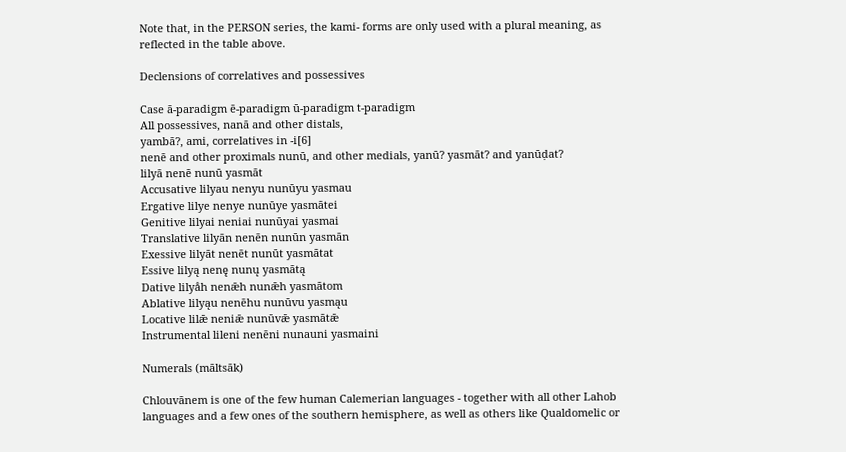Note that, in the PERSON series, the kami- forms are only used with a plural meaning, as reflected in the table above.

Declensions of correlatives and possessives

Case ā-paradigm ē-paradigm ū-paradigm t-paradigm
All possessives, nanā and other distals,
yambā?, ami, correlatives in -i[6]
nenē and other proximals nunū, and other medials, yanū? yasmāt? and yanūḍat?
lilyā nenē nunū yasmāt
Accusative lilyau nenyu nunūyu yasmau
Ergative lilye nenye nunūye yasmātei
Genitive lilyai neniai nunūyai yasmai
Translative lilyān nenēn nunūn yasmān
Exessive lilyāt nenēt nunūt yasmātat
Essive lilyą nenę nunų yasmātą
Dative lilyåh nenǣh nunǣh yasmātom
Ablative lilyąu nenēhu nunūvu yasmąu
Locative lilǣ neniǣ nunūvǣ yasmātǣ
Instrumental lileni nenēni nunauni yasmaini

Numerals (māltsāk)

Chlouvānem is one of the few human Calemerian languages - together with all other Lahob languages and a few ones of the southern hemisphere, as well as others like Qualdomelic or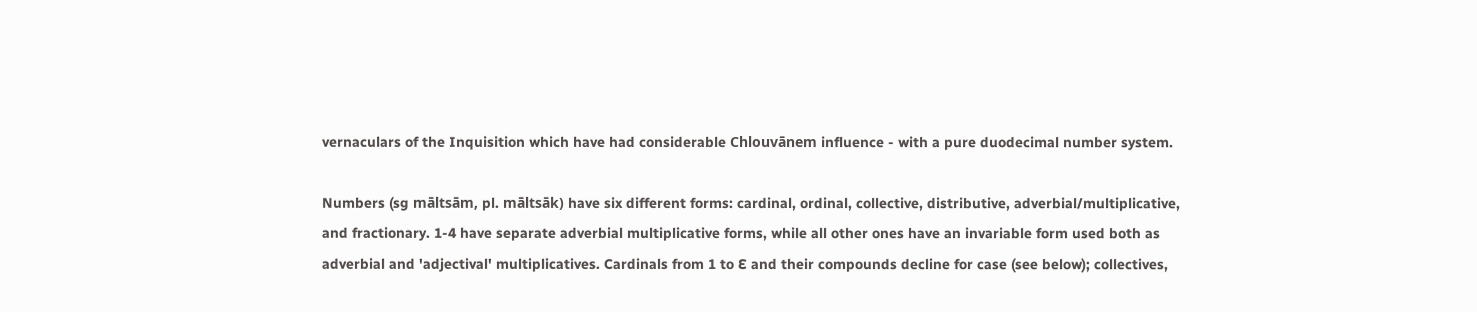vernaculars of the Inquisition which have had considerable Chlouvānem influence - with a pure duodecimal number system.

Numbers (sg māltsām, pl. māltsāk) have six different forms: cardinal, ordinal, collective, distributive, adverbial/multiplicative, and fractionary. 1-4 have separate adverbial multiplicative forms, while all other ones have an invariable form used both as adverbial and 'adjectival' multiplicatives. Cardinals from 1 to Ɛ and their compounds decline for case (see below); collectives,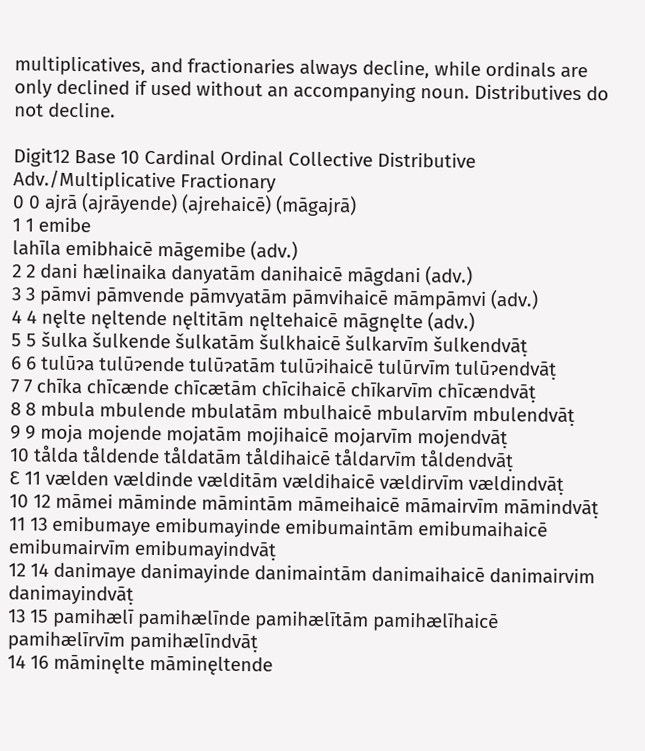multiplicatives, and fractionaries always decline, while ordinals are only declined if used without an accompanying noun. Distributives do not decline.

Digit12 Base 10 Cardinal Ordinal Collective Distributive Adv./Multiplicative Fractionary
0 0 ajrā (ajrāyende) (ajrehaicē) (māgajrā)
1 1 emibe
lahīla emibhaicē māgemibe (adv.)
2 2 dani hælinaika danyatām danihaicē māgdani (adv.)
3 3 pāmvi pāmvende pāmvyatām pāmvihaicē māmpāmvi (adv.)
4 4 nęlte nęltende nęltitām nęltehaicē māgnęlte (adv.)
5 5 šulka šulkende šulkatām šulkhaicē šulkarvīm šulkendvāṭ
6 6 tulūɂa tulūɂende tulūɂatām tulūɂihaicē tulūrvīm tulūɂendvāṭ
7 7 chīka chīcænde chīcætām chīcihaicē chīkarvīm chīcændvāṭ
8 8 mbula mbulende mbulatām mbulhaicē mbularvīm mbulendvāṭ
9 9 moja mojende mojatām mojihaicē mojarvīm mojendvāṭ
10 tålda tåldende tåldatām tåldihaicē tåldarvīm tåldendvāṭ
Ɛ 11 vælden vældinde vælditām vældihaicē vældirvīm vældindvāṭ
10 12 māmei māminde māmintām māmeihaicē māmairvīm māmindvāṭ
11 13 emibumaye emibumayinde emibumaintām emibumaihaicē emibumairvīm emibumayindvāṭ
12 14 danimaye danimayinde danimaintām danimaihaicē danimairvim danimayindvāṭ
13 15 pamihælī pamihælīnde pamihælītām pamihælīhaicē pamihælīrvīm pamihælīndvāṭ
14 16 māminęlte māminęltende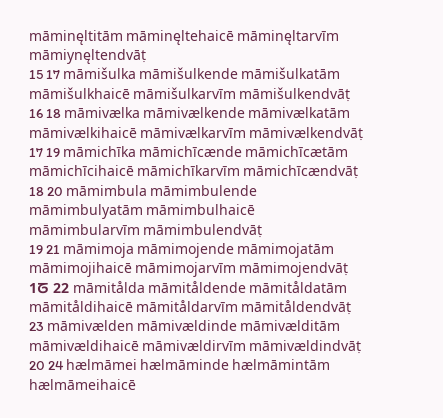māminęltitām māminęltehaicē māminęltarvīm māmiynęltendvāṭ
15 17 māmišulka māmišulkende māmišulkatām māmišulkhaicē māmišulkarvīm māmišulkendvāṭ
16 18 māmivælka māmivælkende māmivælkatām māmivælkihaicē māmivælkarvīm māmivælkendvāṭ
17 19 māmichīka māmichīcænde māmichīcætām māmichīcihaicē māmichīkarvīm māmichīcændvāṭ
18 20 māmimbula māmimbulende māmimbulyatām māmimbulhaicē māmimbularvīm māmimbulendvāṭ
19 21 māmimoja māmimojende māmimojatām māmimojihaicē māmimojarvīm māmimojendvāṭ
1ᘔ 22 māmitålda māmitåldende māmitåldatām māmitåldihaicē māmitåldarvīm māmitåldendvāṭ
23 māmivælden māmivældinde māmivælditām māmivældihaicē māmivældirvīm māmivældindvāṭ
20 24 hælmāmei hælmāminde hælmāmintām hælmāmeihaicē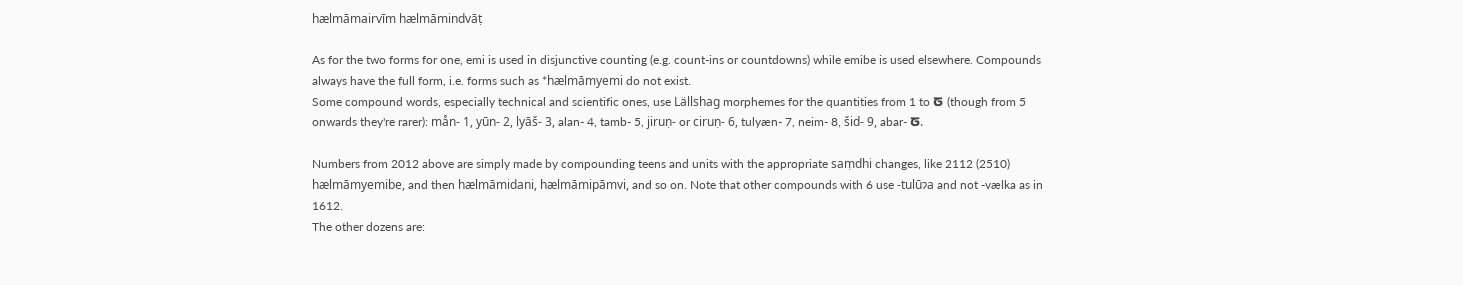hælmāmairvīm hælmāmindvāṭ

As for the two forms for one, emi is used in disjunctive counting (e.g. count-ins or countdowns) while emibe is used elsewhere. Compounds always have the full form, i.e. forms such as *hælmāmyemi do not exist.
Some compound words, especially technical and scientific ones, use Lällshag morphemes for the quantities from 1 to ᘔ (though from 5 onwards they're rarer): mån- 1, yūn- 2, lyāš- 3, alan- 4, tamb- 5, jiruṇ- or ciruṇ- 6, tulyæn- 7, neim- 8, šid- 9, abar- ᘔ.

Numbers from 2012 above are simply made by compounding teens and units with the appropriate saṃdhi changes, like 2112 (2510) hælmāmyemibe, and then hælmāmidani, hælmāmipāmvi, and so on. Note that other compounds with 6 use -tulūɂa and not -vælka as in 1612.
The other dozens are: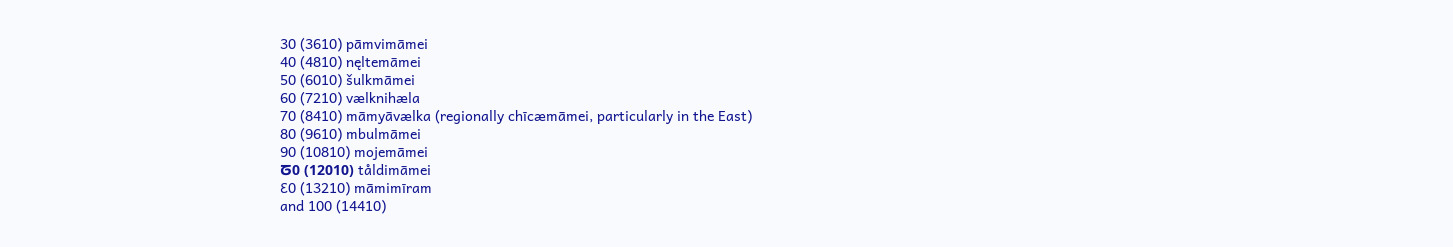30 (3610) pāmvimāmei
40 (4810) nęltemāmei
50 (6010) šulkmāmei
60 (7210) vælknihæla
70 (8410) māmyāvælka (regionally chīcæmāmei, particularly in the East)
80 (9610) mbulmāmei
90 (10810) mojemāmei
ᘔ0 (12010) tåldimāmei
Ɛ0 (13210) māmimīram
and 100 (14410)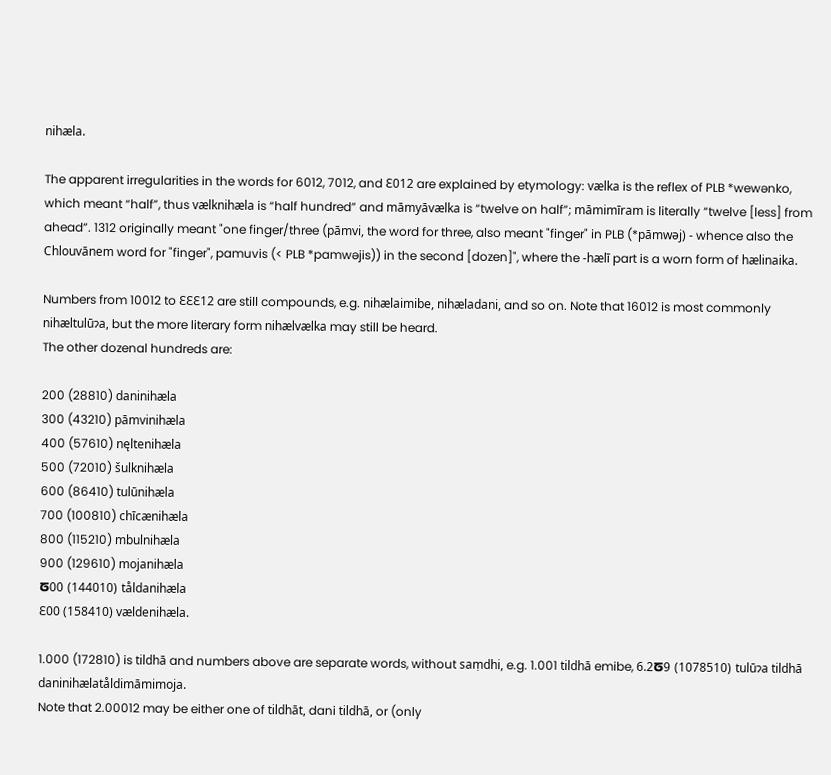nihæla.

The apparent irregularities in the words for 6012, 7012, and Ɛ012 are explained by etymology: vælka is the reflex of PLB *wewənko, which meant “half”, thus vælknihæla is “half hundred” and māmyāvælka is “twelve on half”; māmimīram is literally “twelve [less] from ahead”. 1312 originally meant "one finger/three (pāmvi, the word for three, also meant "finger" in PLB (*pāmwəj) - whence also the Chlouvānem word for "finger", pamuvis (< PLB *pamwəjis)) in the second [dozen]", where the -hælī part is a worn form of hælinaika.

Numbers from 10012 to ƐƐƐ12 are still compounds, e.g. nihælaimibe, nihæladani, and so on. Note that 16012 is most commonly nihæltulūɂa, but the more literary form nihælvælka may still be heard.
The other dozenal hundreds are:

200 (28810) daninihæla
300 (43210) pāmvinihæla
400 (57610) nęltenihæla
500 (72010) šulknihæla
600 (86410) tulūnihæla
700 (100810) chīcænihæla
800 (115210) mbulnihæla
900 (129610) mojanihæla
ᘔ00 (144010) tåldanihæla
Ɛ00 (158410) vældenihæla.

1.000 (172810) is tildhā and numbers above are separate words, without saṃdhi, e.g. 1.001 tildhā emibe, 6.2ᘔ9 (1078510) tulūɂa tildhā daninihælatåldimāmimoja.
Note that 2.00012 may be either one of tildhāt, dani tildhā, or (only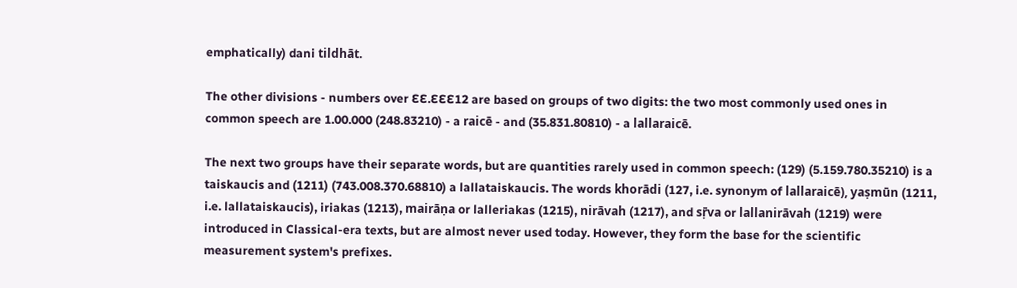emphatically) dani tildhāt.

The other divisions - numbers over ƐƐ.ƐƐƐ12 are based on groups of two digits: the two most commonly used ones in common speech are 1.00.000 (248.83210) - a raicē - and (35.831.80810) - a lallaraicē.

The next two groups have their separate words, but are quantities rarely used in common speech: (129) (5.159.780.35210) is a taiskaucis and (1211) (743.008.370.68810) a lallataiskaucis. The words khorādi (127, i.e. synonym of lallaraicē), yaṣmūn (1211, i.e. lallataiskaucis), iriakas (1213), mairāṇa or lalleriakas (1215), nirāvah (1217), and sṝva or lallanirāvah (1219) were introduced in Classical-era texts, but are almost never used today. However, they form the base for the scientific measurement system's prefixes.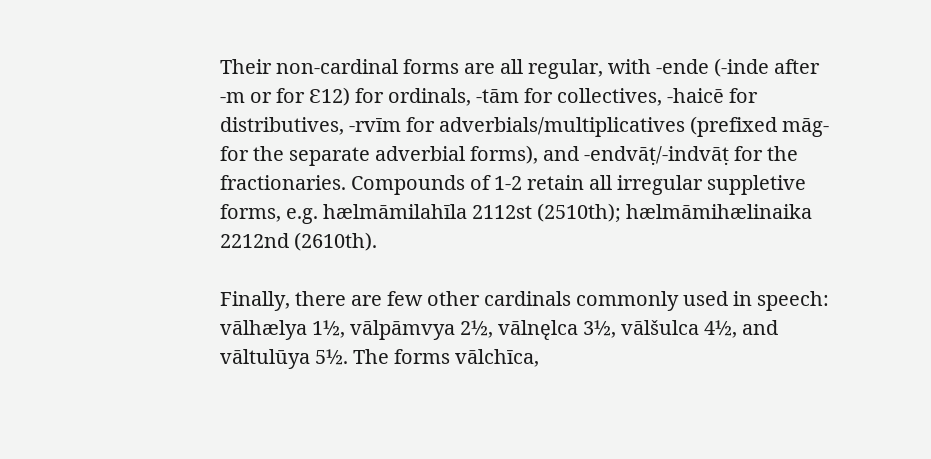Their non-cardinal forms are all regular, with -ende (-inde after -m or for Ɛ12) for ordinals, -tām for collectives, -haicē for distributives, -rvīm for adverbials/multiplicatives (prefixed māg- for the separate adverbial forms), and -endvāṭ/-indvāṭ for the fractionaries. Compounds of 1-2 retain all irregular suppletive forms, e.g. hælmāmilahīla 2112st (2510th); hælmāmihælinaika 2212nd (2610th).

Finally, there are few other cardinals commonly used in speech: vālhælya 1½, vālpāmvya 2½, vālnęlca 3½, vālšulca 4½, and vāltulūya 5½. The forms vālchīca,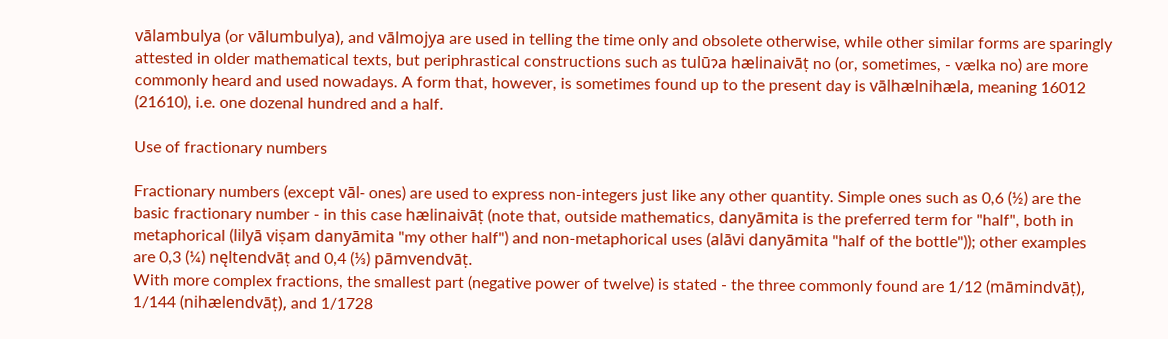vālambulya (or vālumbulya), and vālmojya are used in telling the time only and obsolete otherwise, while other similar forms are sparingly attested in older mathematical texts, but periphrastical constructions such as tulūɂa hælinaivāṭ no (or, sometimes, - vælka no) are more commonly heard and used nowadays. A form that, however, is sometimes found up to the present day is vālhælnihæla, meaning 16012 (21610), i.e. one dozenal hundred and a half.

Use of fractionary numbers

Fractionary numbers (except vāl- ones) are used to express non-integers just like any other quantity. Simple ones such as 0,6 (½) are the basic fractionary number - in this case hælinaivāṭ (note that, outside mathematics, danyāmita is the preferred term for "half", both in metaphorical (lilyā viṣam danyāmita "my other half") and non-metaphorical uses (alāvi danyāmita "half of the bottle")); other examples are 0,3 (¼) nęltendvāṭ and 0,4 (⅓) pāmvendvāṭ.
With more complex fractions, the smallest part (negative power of twelve) is stated - the three commonly found are 1/12 (māmindvāṭ), 1/144 (nihælendvāṭ), and 1/1728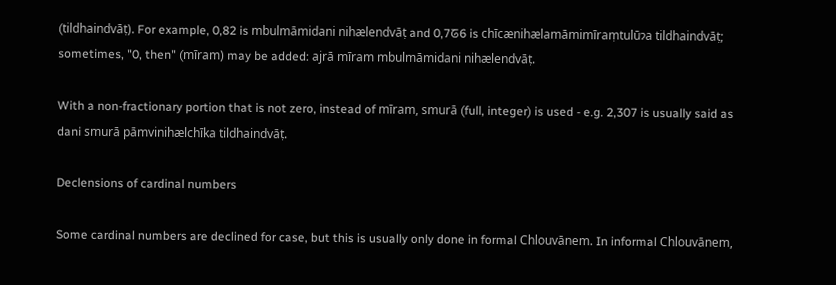(tildhaindvāṭ). For example, 0,82 is mbulmāmidani nihælendvāṭ and 0,7ᘔ6 is chīcænihælamāmimīraṃtulūɂa tildhaindvāṭ; sometimes, "0, then" (mīram) may be added: ajrā mīram mbulmāmidani nihælendvāṭ.

With a non-fractionary portion that is not zero, instead of mīram, smurā (full, integer) is used - e.g. 2,307 is usually said as dani smurā pāmvinihælchīka tildhaindvāṭ.

Declensions of cardinal numbers

Some cardinal numbers are declined for case, but this is usually only done in formal Chlouvānem. In informal Chlouvānem,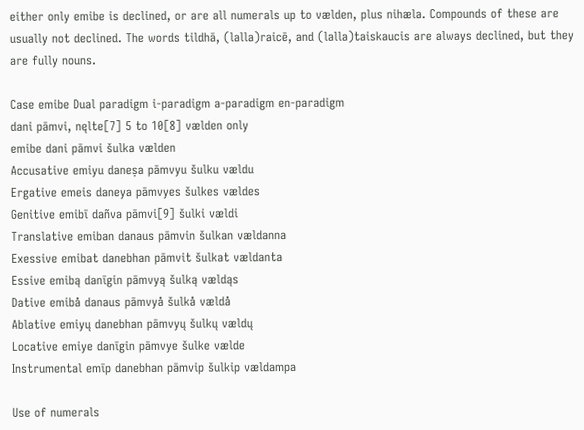either only emibe is declined, or are all numerals up to vælden, plus nihæla. Compounds of these are usually not declined. The words tildhā, (lalla)raicē, and (lalla)taiskaucis are always declined, but they are fully nouns.

Case emibe Dual paradigm i-paradigm a-paradigm en-paradigm
dani pāmvi, nęlte[7] 5 to 10[8] vælden only
emibe dani pāmvi šulka vælden
Accusative emiyu daneṣa pāmvyu šulku vældu
Ergative emeis daneya pāmvyes šulkes vældes
Genitive emibī dañva pāmvi[9] šulki vældi
Translative emiban danaus pāmvin šulkan vældanna
Exessive emibat danebhan pāmvit šulkat vældanta
Essive emibą danīgin pāmvyą šulką vældąs
Dative emibå danaus pāmvyå šulkå vældå
Ablative emiyų danebhan pāmvyų šulkų vældų
Locative emiye danīgin pāmvye šulke vælde
Instrumental emīp danebhan pāmvip šulkip vældampa

Use of numerals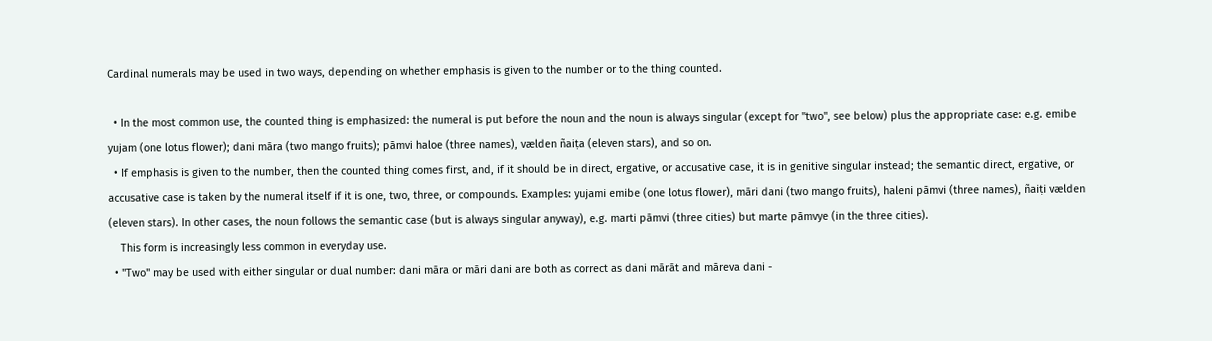Cardinal numerals may be used in two ways, depending on whether emphasis is given to the number or to the thing counted.

  • In the most common use, the counted thing is emphasized: the numeral is put before the noun and the noun is always singular (except for "two", see below) plus the appropriate case: e.g. emibe yujam (one lotus flower); dani māra (two mango fruits); pāmvi haloe (three names), vælden ñaiṭa (eleven stars), and so on.
  • If emphasis is given to the number, then the counted thing comes first, and, if it should be in direct, ergative, or accusative case, it is in genitive singular instead; the semantic direct, ergative, or accusative case is taken by the numeral itself if it is one, two, three, or compounds. Examples: yujami emibe (one lotus flower), māri dani (two mango fruits), haleni pāmvi (three names), ñaiṭi vælden (eleven stars). In other cases, the noun follows the semantic case (but is always singular anyway), e.g. marti pāmvi (three cities) but marte pāmvye (in the three cities).
    This form is increasingly less common in everyday use.
  • "Two" may be used with either singular or dual number: dani māra or māri dani are both as correct as dani mārāt and māreva dani -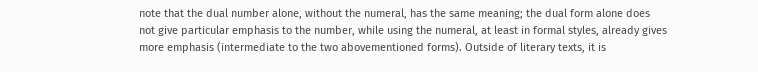note that the dual number alone, without the numeral, has the same meaning; the dual form alone does not give particular emphasis to the number, while using the numeral, at least in formal styles, already gives more emphasis (intermediate to the two abovementioned forms). Outside of literary texts, it is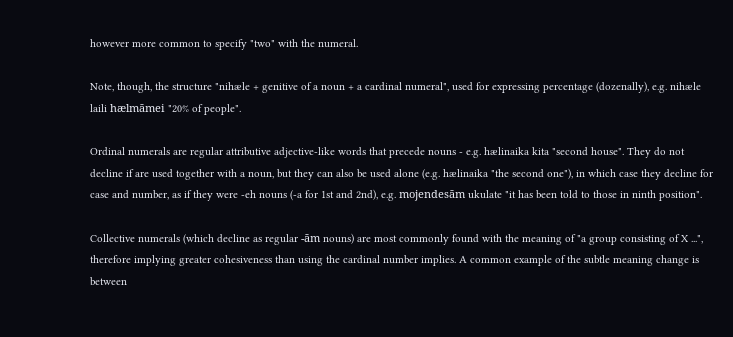however more common to specify "two" with the numeral.

Note, though, the structure "nihæle + genitive of a noun + a cardinal numeral", used for expressing percentage (dozenally), e.g. nihæle laili hælmāmei "20% of people".

Ordinal numerals are regular attributive adjective-like words that precede nouns - e.g. hælinaika kita "second house". They do not decline if are used together with a noun, but they can also be used alone (e.g. hælinaika "the second one"), in which case they decline for case and number, as if they were -eh nouns (-a for 1st and 2nd), e.g. mojendesām ukulate "it has been told to those in ninth position".

Collective numerals (which decline as regular -ām nouns) are most commonly found with the meaning of "a group consisting of X ...", therefore implying greater cohesiveness than using the cardinal number implies. A common example of the subtle meaning change is between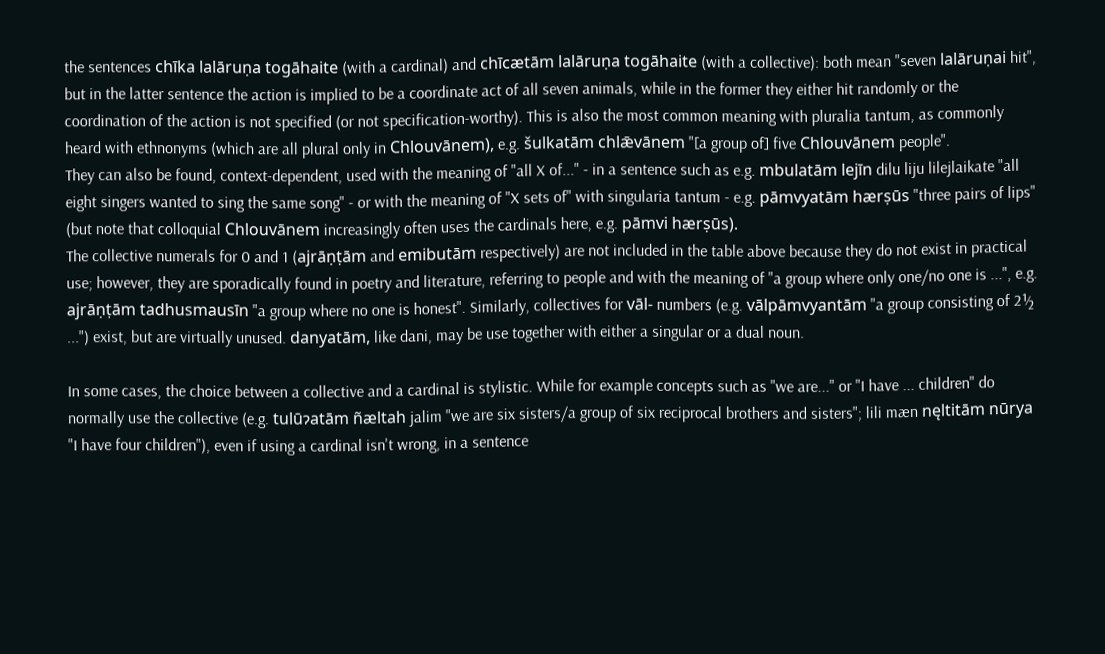the sentences chīka lalāruṇa togāhaite (with a cardinal) and chīcætām lalāruṇa togāhaite (with a collective): both mean "seven lalāruṇai hit", but in the latter sentence the action is implied to be a coordinate act of all seven animals, while in the former they either hit randomly or the coordination of the action is not specified (or not specification-worthy). This is also the most common meaning with pluralia tantum, as commonly heard with ethnonyms (which are all plural only in Chlouvānem), e.g. šulkatām chlǣvānem "[a group of] five Chlouvānem people".
They can also be found, context-dependent, used with the meaning of "all X of..." - in a sentence such as e.g. mbulatām lejīn dilu liju lilejlaikate "all eight singers wanted to sing the same song" - or with the meaning of "X sets of" with singularia tantum - e.g. pāmvyatām hærṣūs "three pairs of lips" (but note that colloquial Chlouvānem increasingly often uses the cardinals here, e.g. pāmvi hærṣūs).
The collective numerals for 0 and 1 (ajrāṇṭām and emibutām respectively) are not included in the table above because they do not exist in practical use; however, they are sporadically found in poetry and literature, referring to people and with the meaning of "a group where only one/no one is ...", e.g. ajrāṇṭām tadhusmausīn "a group where no one is honest". Similarly, collectives for vāl- numbers (e.g. vālpāmvyantām "a group consisting of 2½ ...") exist, but are virtually unused. danyatām, like dani, may be use together with either a singular or a dual noun.

In some cases, the choice between a collective and a cardinal is stylistic. While for example concepts such as "we are..." or "I have ... children" do normally use the collective (e.g. tulūɂatām ñæltah jalim "we are six sisters/a group of six reciprocal brothers and sisters"; lili mæn nęltitām nūrya "I have four children"), even if using a cardinal isn't wrong, in a sentence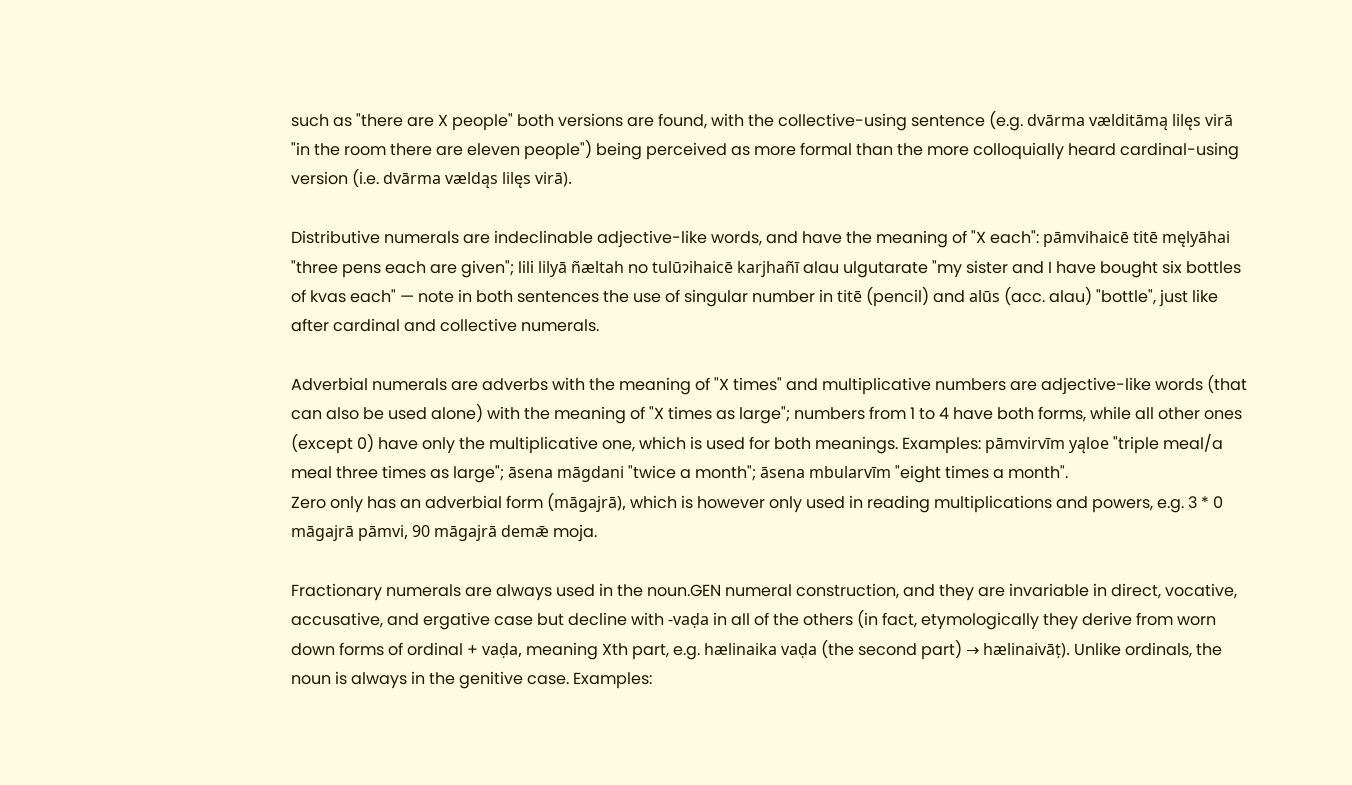such as "there are X people" both versions are found, with the collective-using sentence (e.g. dvārma vælditāmą lilęs virā "in the room there are eleven people") being perceived as more formal than the more colloquially heard cardinal-using version (i.e. dvārma vældąs lilęs virā).

Distributive numerals are indeclinable adjective-like words, and have the meaning of "X each": pāmvihaicē titē męlyāhai "three pens each are given"; lili lilyā ñæltah no tulūɂihaicē karjhañī alau ulgutarate "my sister and I have bought six bottles of kvas each" — note in both sentences the use of singular number in titē (pencil) and alūs (acc. alau) "bottle", just like after cardinal and collective numerals.

Adverbial numerals are adverbs with the meaning of "X times" and multiplicative numbers are adjective-like words (that can also be used alone) with the meaning of "X times as large"; numbers from 1 to 4 have both forms, while all other ones (except 0) have only the multiplicative one, which is used for both meanings. Examples: pāmvirvīm yąloe "triple meal/a meal three times as large"; āsena māgdani "twice a month"; āsena mbularvīm "eight times a month".
Zero only has an adverbial form (māgajrā), which is however only used in reading multiplications and powers, e.g. 3 * 0 māgajrā pāmvi, 90 māgajrā demǣ moja.

Fractionary numerals are always used in the noun.GEN numeral construction, and they are invariable in direct, vocative, accusative, and ergative case but decline with -vaḍa in all of the others (in fact, etymologically they derive from worn down forms of ordinal + vaḍa, meaning Xth part, e.g. hælinaika vaḍa (the second part) → hælinaivāṭ). Unlike ordinals, the noun is always in the genitive case. Examples: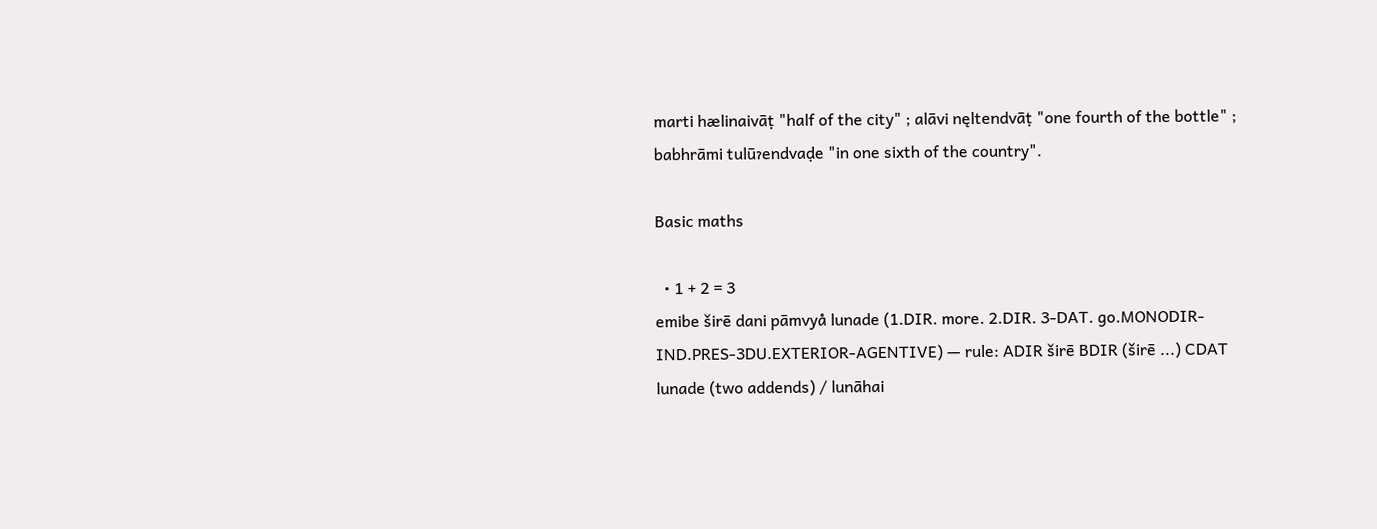marti hælinaivāṭ "half of the city" ; alāvi nęltendvāṭ "one fourth of the bottle" ; babhrāmi tulūɂendvaḍe "in one sixth of the country".

Basic maths

  • 1 + 2 = 3
emibe širē dani pāmvyå lunade (1.DIR. more. 2.DIR. 3-DAT. go.MONODIR-IND.PRES-3DU.EXTERIOR-AGENTIVE) — rule: ADIR širē BDIR (širē ...) CDAT lunade (two addends) / lunāhai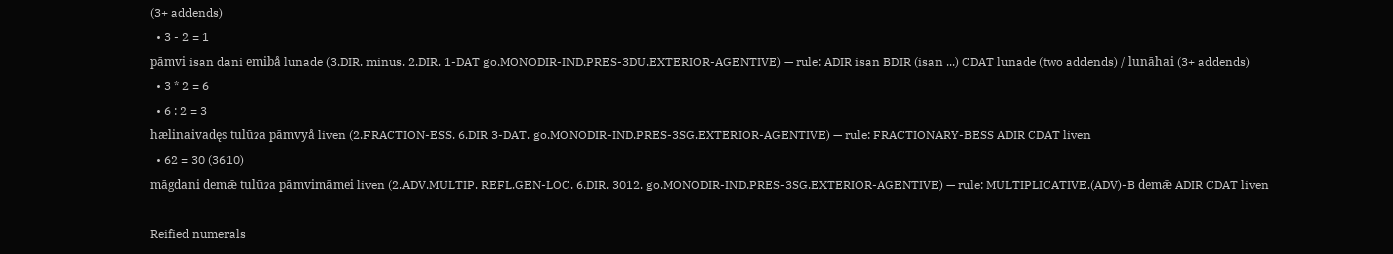(3+ addends)
  • 3 - 2 = 1
pāmvi isan dani emibå lunade (3.DIR. minus. 2.DIR. 1-DAT go.MONODIR-IND.PRES-3DU.EXTERIOR-AGENTIVE) — rule: ADIR isan BDIR (isan ...) CDAT lunade (two addends) / lunāhai (3+ addends)
  • 3 * 2 = 6
  • 6 : 2 = 3
hælinaivadęs tulūɂa pāmvyå liven (2.FRACTION-ESS. 6.DIR 3-DAT. go.MONODIR-IND.PRES-3SG.EXTERIOR-AGENTIVE) — rule: FRACTIONARY-BESS ADIR CDAT liven
  • 62 = 30 (3610)
māgdani demǣ tulūɂa pāmvimāmei liven (2.ADV.MULTIP. REFL.GEN-LOC. 6.DIR. 3012. go.MONODIR-IND.PRES-3SG.EXTERIOR-AGENTIVE) — rule: MULTIPLICATIVE.(ADV)-B demǣ ADIR CDAT liven

Reified numerals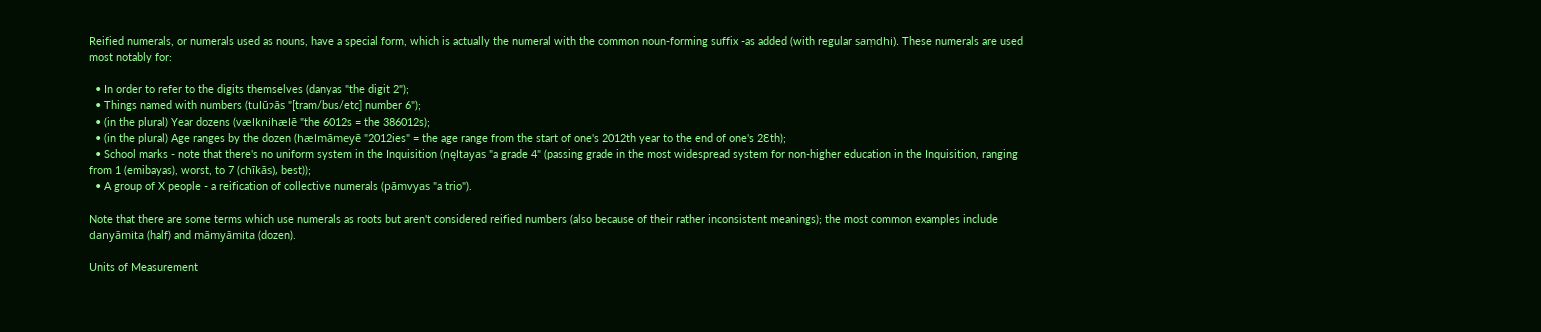Reified numerals, or numerals used as nouns, have a special form, which is actually the numeral with the common noun-forming suffix -as added (with regular saṃdhi). These numerals are used most notably for:

  • In order to refer to the digits themselves (danyas "the digit 2");
  • Things named with numbers (tulūɂās "[tram/bus/etc] number 6");
  • (in the plural) Year dozens (vælknihælē "the 6012s = the 386012s);
  • (in the plural) Age ranges by the dozen (hælmāmeyē "2012ies" = the age range from the start of one's 2012th year to the end of one's 2Ɛth);
  • School marks - note that there's no uniform system in the Inquisition (nęltayas "a grade 4" (passing grade in the most widespread system for non-higher education in the Inquisition, ranging from 1 (emibayas), worst, to 7 (chīkās), best));
  • A group of X people - a reification of collective numerals (pāmvyas "a trio").

Note that there are some terms which use numerals as roots but aren't considered reified numbers (also because of their rather inconsistent meanings); the most common examples include danyāmita (half) and māmyāmita (dozen).

Units of Measurement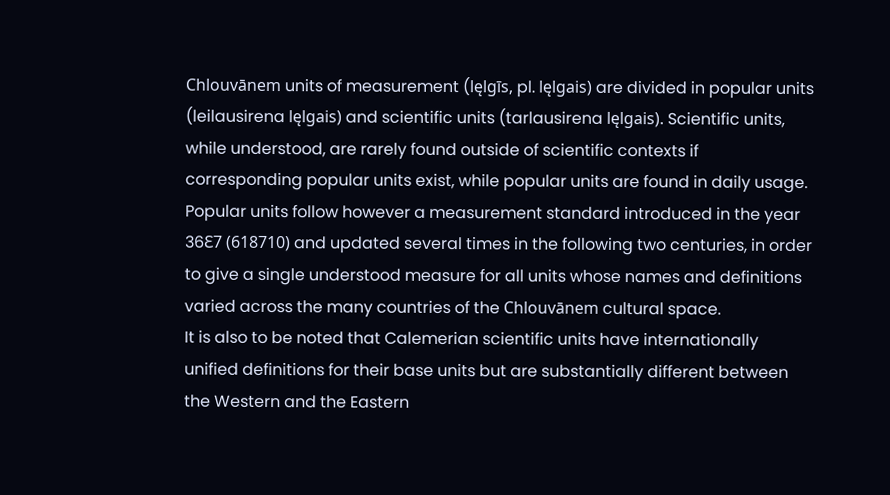Chlouvānem units of measurement (lęlgīs, pl. lęlgais) are divided in popular units (leilausirena lęlgais) and scientific units (tarlausirena lęlgais). Scientific units, while understood, are rarely found outside of scientific contexts if corresponding popular units exist, while popular units are found in daily usage. Popular units follow however a measurement standard introduced in the year 36Ɛ7 (618710) and updated several times in the following two centuries, in order to give a single understood measure for all units whose names and definitions varied across the many countries of the Chlouvānem cultural space.
It is also to be noted that Calemerian scientific units have internationally unified definitions for their base units but are substantially different between the Western and the Eastern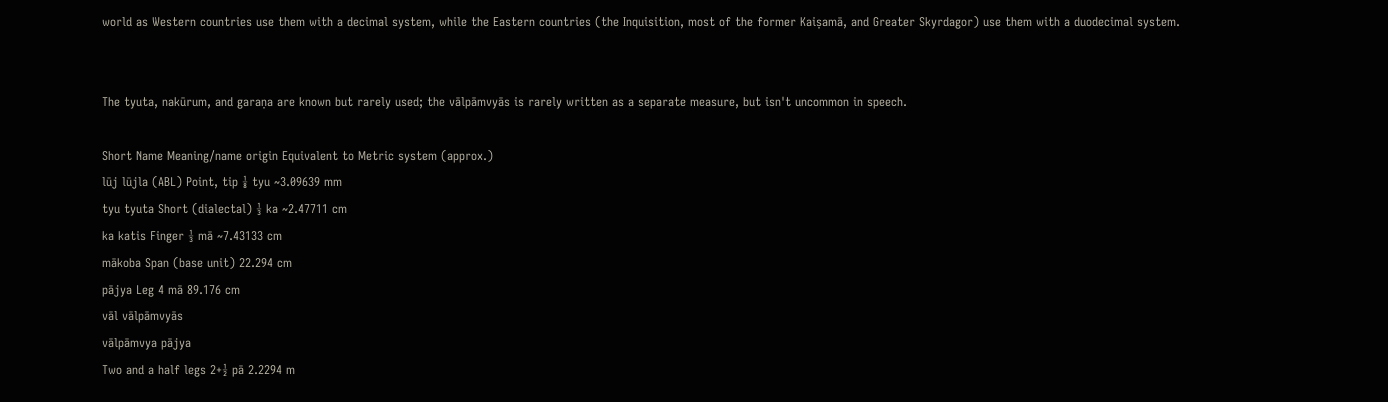world as Western countries use them with a decimal system, while the Eastern countries (the Inquisition, most of the former Kaiṣamā, and Greater Skyrdagor) use them with a duodecimal system.


The tyuta, nakūrum, and garaṇa are known but rarely used; the vālpāmvyās is rarely written as a separate measure, but isn't uncommon in speech.

Short Name Meaning/name origin Equivalent to Metric system (approx.)
lūj lūjla (ABL) Point, tip ⅛ tyu ~3.09639 mm
tyu tyuta Short (dialectal) ⅓ ka ~2.47711 cm
ka katis Finger ⅓ mā ~7.43133 cm
mākoba Span (base unit) 22.294 cm
pājya Leg 4 mā 89.176 cm
vāl vālpāmvyās
vālpāmvya pājya
Two and a half legs 2+½ pā 2.2294 m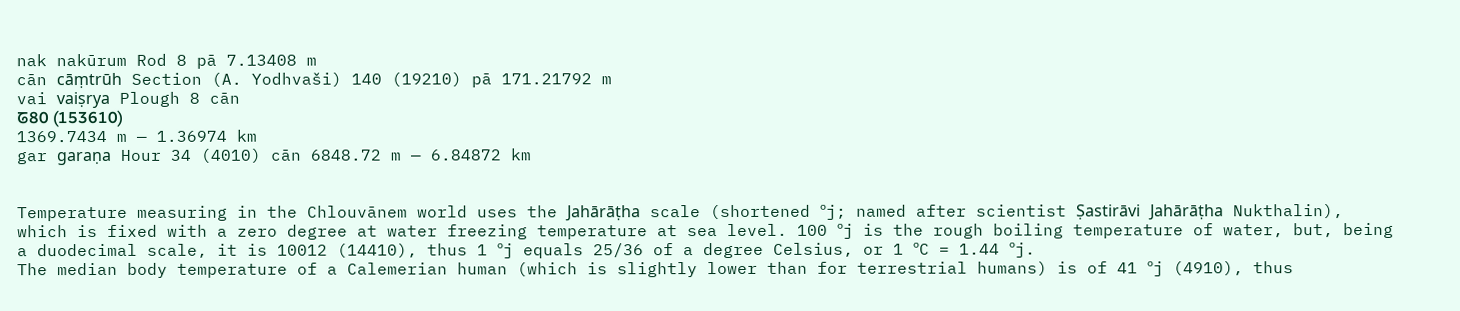nak nakūrum Rod 8 pā 7.13408 m
cān cāṃtrūh Section (A. Yodhvaši) 140 (19210) pā 171.21792 m
vai vaiṣrya Plough 8 cān
ᘔ80 (153610)
1369.7434 m — 1.36974 km
gar garaṇa Hour 34 (4010) cān 6848.72 m — 6.84872 km


Temperature measuring in the Chlouvānem world uses the Jahārāṭha scale (shortened ºj; named after scientist Ṣastirāvi Jahārāṭha Nukthalin), which is fixed with a zero degree at water freezing temperature at sea level. 100 ºj is the rough boiling temperature of water, but, being a duodecimal scale, it is 10012 (14410), thus 1 ºj equals 25/36 of a degree Celsius, or 1 ºC = 1.44 ºj.
The median body temperature of a Calemerian human (which is slightly lower than for terrestrial humans) is of 41 ºj (4910), thus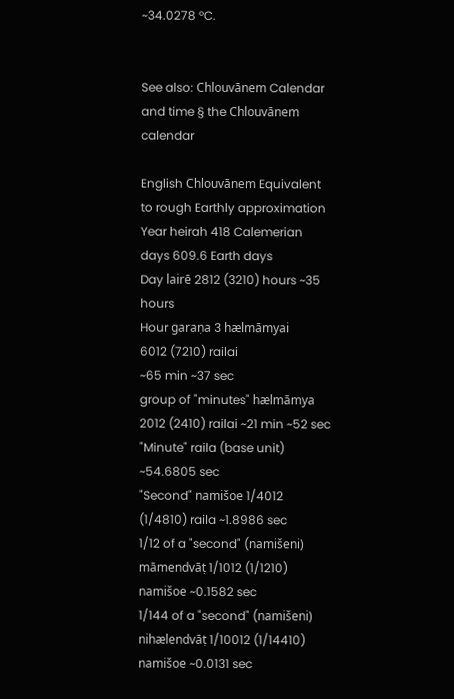~34.0278 ºC.


See also: Chlouvānem Calendar and time § the Chlouvānem calendar

English Chlouvānem Equivalent to rough Earthly approximation
Year heirah 418 Calemerian days 609.6 Earth days
Day lairē 2812 (3210) hours ~35 hours
Hour garaṇa 3 hælmāmyai
6012 (7210) railai
~65 min ~37 sec
group of "minutes" hælmāmya 2012 (2410) railai ~21 min ~52 sec
"Minute" raila (base unit) ~54.6805 sec
"Second" namišoe 1/4012 (1/4810) raila ~1.8986 sec
1/12 of a "second" (namišeni) māmendvāṭ 1/1012 (1/1210) namišoe ~0.1582 sec
1/144 of a "second" (namišeni) nihælendvāṭ 1/10012 (1/14410) namišoe ~0.0131 sec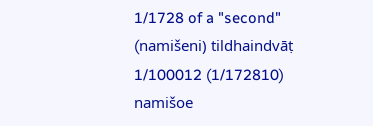1/1728 of a "second" (namišeni) tildhaindvāṭ 1/100012 (1/172810) namišoe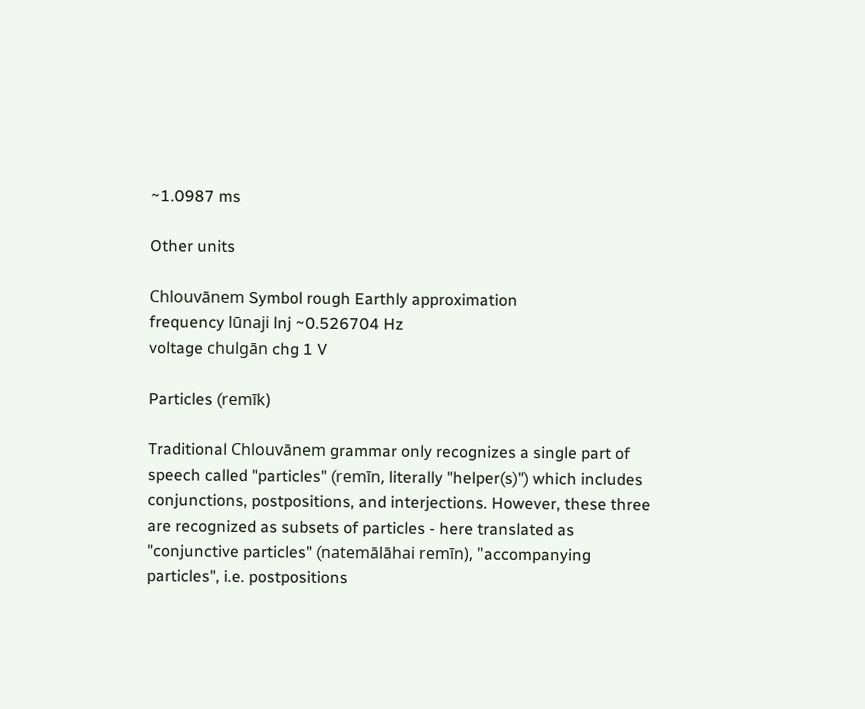~1.0987 ms

Other units

Chlouvānem Symbol rough Earthly approximation
frequency lūnaji lnj ~0.526704 Hz
voltage chulgān chg 1 V

Particles (remīk)

Traditional Chlouvānem grammar only recognizes a single part of speech called "particles" (remīn, literally "helper(s)") which includes conjunctions, postpositions, and interjections. However, these three are recognized as subsets of particles - here translated as "conjunctive particles" (natemālāhai remīn), "accompanying particles", i.e. postpositions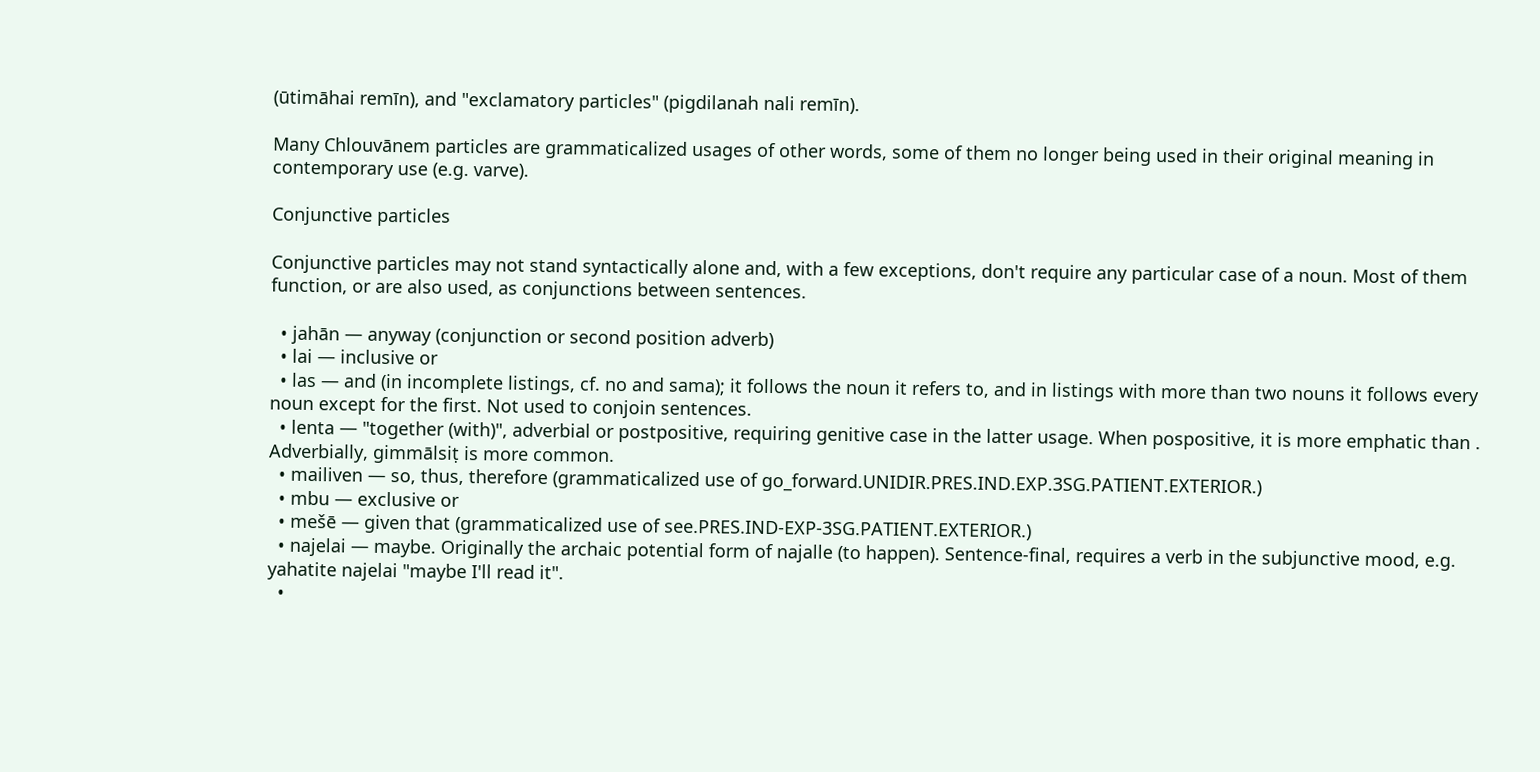(ūtimāhai remīn), and "exclamatory particles" (pigdilanah nali remīn).

Many Chlouvānem particles are grammaticalized usages of other words, some of them no longer being used in their original meaning in contemporary use (e.g. varve).

Conjunctive particles

Conjunctive particles may not stand syntactically alone and, with a few exceptions, don't require any particular case of a noun. Most of them function, or are also used, as conjunctions between sentences.

  • jahān — anyway (conjunction or second position adverb)
  • lai — inclusive or
  • las — and (in incomplete listings, cf. no and sama); it follows the noun it refers to, and in listings with more than two nouns it follows every noun except for the first. Not used to conjoin sentences.
  • lenta — "together (with)", adverbial or postpositive, requiring genitive case in the latter usage. When pospositive, it is more emphatic than . Adverbially, gimmālsiṭ is more common.
  • mailiven — so, thus, therefore (grammaticalized use of go_forward.UNIDIR.PRES.IND.EXP.3SG.PATIENT.EXTERIOR.)
  • mbu — exclusive or
  • mešē — given that (grammaticalized use of see.PRES.IND-EXP-3SG.PATIENT.EXTERIOR.)
  • najelai — maybe. Originally the archaic potential form of najalle (to happen). Sentence-final, requires a verb in the subjunctive mood, e.g. yahatite najelai "maybe I'll read it".
  •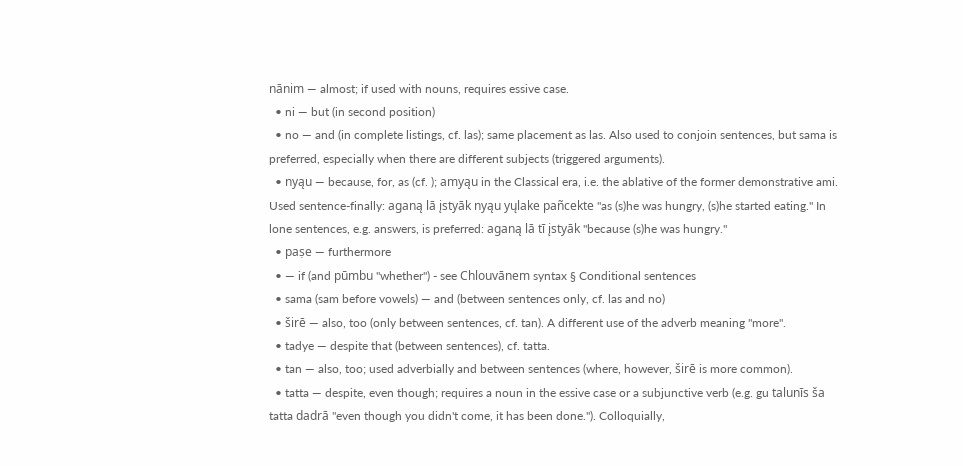nānim — almost; if used with nouns, requires essive case.
  • ni — but (in second position)
  • no — and (in complete listings, cf. las); same placement as las. Also used to conjoin sentences, but sama is preferred, especially when there are different subjects (triggered arguments).
  • nyąu — because, for, as (cf. ); amyąu in the Classical era, i.e. the ablative of the former demonstrative ami.
Used sentence-finally: aganą lā įstyāk nyąu yųlake pañcekte "as (s)he was hungry, (s)he started eating." In lone sentences, e.g. answers, is preferred: aganą lā tī įstyāk "because (s)he was hungry."
  • paṣe — furthermore
  • — if (and pūmbu "whether") - see Chlouvānem syntax § Conditional sentences
  • sama (sam before vowels) — and (between sentences only, cf. las and no)
  • širē — also, too (only between sentences, cf. tan). A different use of the adverb meaning "more".
  • tadye — despite that (between sentences), cf. tatta.
  • tan — also, too; used adverbially and between sentences (where, however, širē is more common).
  • tatta — despite, even though; requires a noun in the essive case or a subjunctive verb (e.g. gu talunīs ša tatta dadrā "even though you didn't come, it has been done."). Colloquially,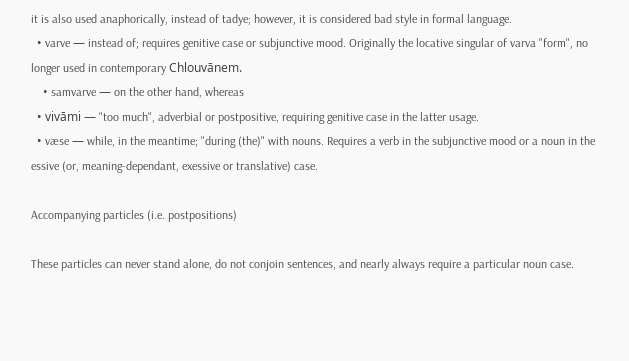it is also used anaphorically, instead of tadye; however, it is considered bad style in formal language.
  • varve — instead of; requires genitive case or subjunctive mood. Originally the locative singular of varva "form", no longer used in contemporary Chlouvānem.
    • samvarve — on the other hand, whereas
  • vivāmi — "too much", adverbial or postpositive, requiring genitive case in the latter usage.
  • væse — while, in the meantime; "during (the)" with nouns. Requires a verb in the subjunctive mood or a noun in the essive (or, meaning-dependant, exessive or translative) case.

Accompanying particles (i.e. postpositions)

These particles can never stand alone, do not conjoin sentences, and nearly always require a particular noun case.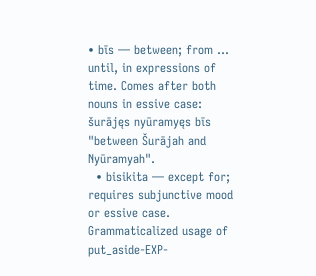• bīs — between; from ... until, in expressions of time. Comes after both nouns in essive case: šurājęs nyūramyęs bīs "between Šurājah and Nyūramyah".
  • bisikita — except for; requires subjunctive mood or essive case. Grammaticalized usage of put_aside-EXP-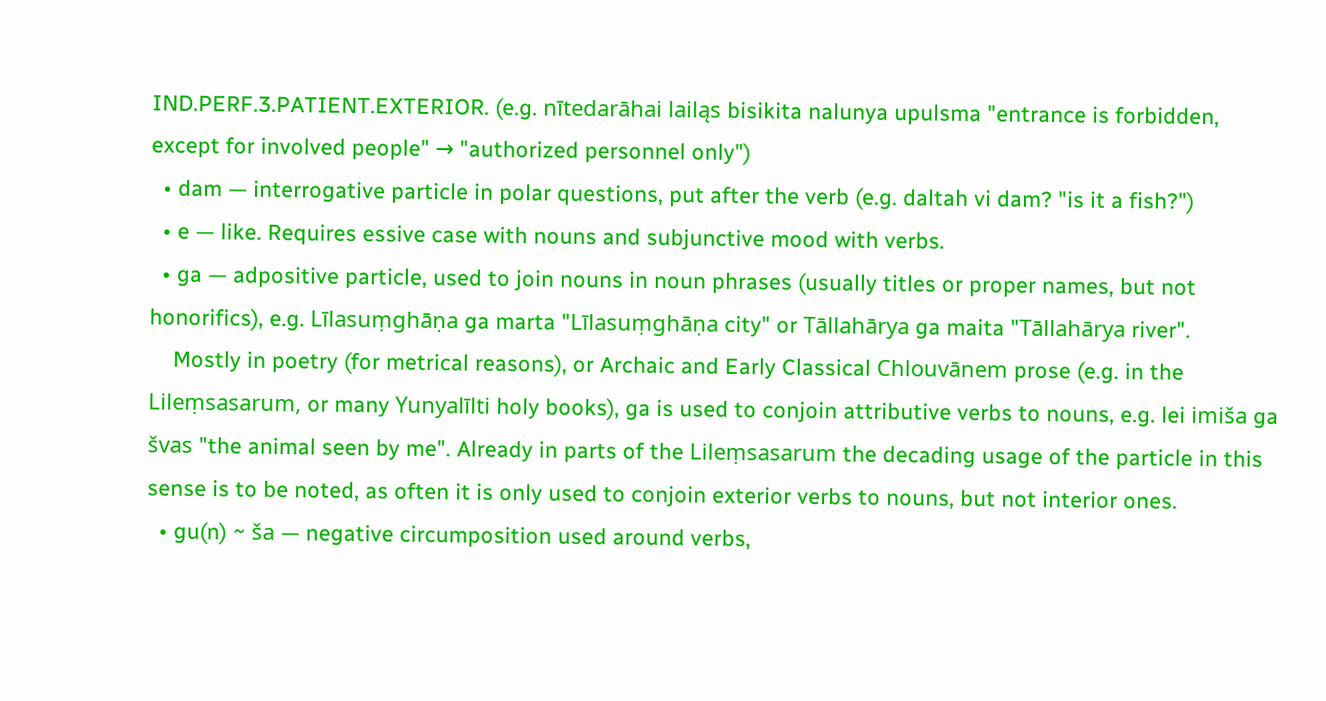IND.PERF.3.PATIENT.EXTERIOR. (e.g. nītedarāhai lailąs bisikita nalunya upulsma "entrance is forbidden, except for involved people" → "authorized personnel only")
  • dam — interrogative particle in polar questions, put after the verb (e.g. daltah vi dam? "is it a fish?")
  • e — like. Requires essive case with nouns and subjunctive mood with verbs.
  • ga — adpositive particle, used to join nouns in noun phrases (usually titles or proper names, but not honorifics), e.g. Līlasuṃghāṇa ga marta "Līlasuṃghāṇa city" or Tāllahārya ga maita "Tāllahārya river".
    Mostly in poetry (for metrical reasons), or Archaic and Early Classical Chlouvānem prose (e.g. in the Lileṃsasarum, or many Yunyalīlti holy books), ga is used to conjoin attributive verbs to nouns, e.g. lei imiša ga švas "the animal seen by me". Already in parts of the Lileṃsasarum the decading usage of the particle in this sense is to be noted, as often it is only used to conjoin exterior verbs to nouns, but not interior ones.
  • gu(n) ~ ša — negative circumposition used around verbs,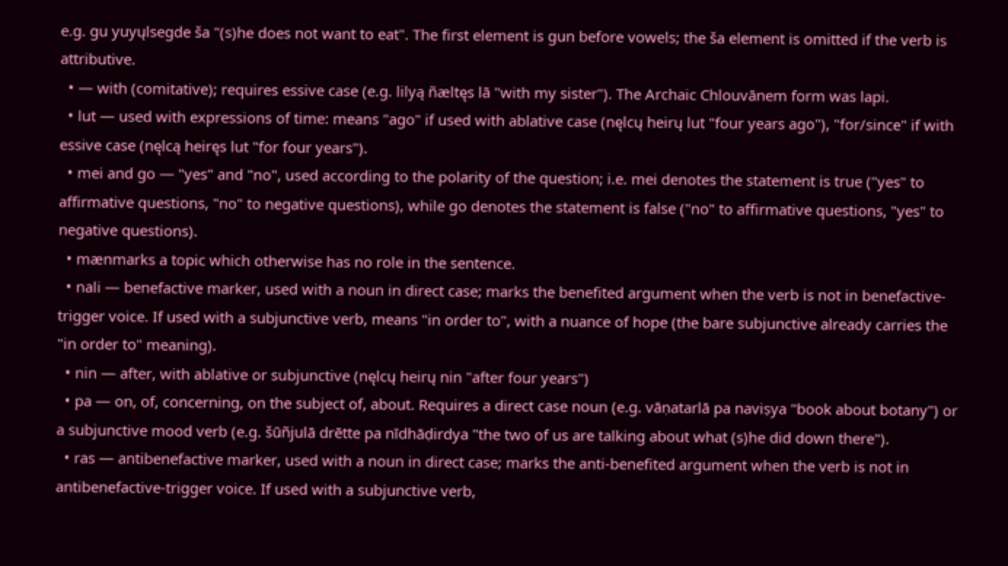e.g. gu yuyųlsegde ša "(s)he does not want to eat". The first element is gun before vowels; the ša element is omitted if the verb is attributive.
  • — with (comitative); requires essive case (e.g. lilyą ñæltęs lā "with my sister"). The Archaic Chlouvānem form was lapi.
  • lut — used with expressions of time: means "ago" if used with ablative case (nęlcų heirų lut "four years ago"), "for/since" if with essive case (nęlcą heiręs lut "for four years").
  • mei and go — "yes" and "no", used according to the polarity of the question; i.e. mei denotes the statement is true ("yes" to affirmative questions, "no" to negative questions), while go denotes the statement is false ("no" to affirmative questions, "yes" to negative questions).
  • mænmarks a topic which otherwise has no role in the sentence.
  • nali — benefactive marker, used with a noun in direct case; marks the benefited argument when the verb is not in benefactive-trigger voice. If used with a subjunctive verb, means "in order to", with a nuance of hope (the bare subjunctive already carries the "in order to" meaning).
  • nin — after, with ablative or subjunctive (nęlcų heirų nin "after four years")
  • pa — on, of, concerning, on the subject of, about. Requires a direct case noun (e.g. vāṇatarlā pa naviṣya "book about botany") or a subjunctive mood verb (e.g. šūñjulā drētte pa nīdhāḍirdya "the two of us are talking about what (s)he did down there").
  • ras — antibenefactive marker, used with a noun in direct case; marks the anti-benefited argument when the verb is not in antibenefactive-trigger voice. If used with a subjunctive verb,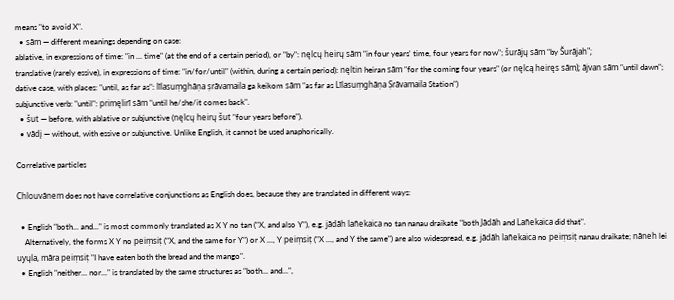means "to avoid X".
  • sām — different meanings depending on case:
ablative, in expressions of time: "in ... time" (at the end of a certain period), or "by": nęlcų heirų sām "in four years' time, four years for now"; šurājų sām "by Šurājah";
translative (rarely essive), in expressions of time: "in/for/until" (within, during a certain period): nęltin heiran sām "for the coming four years" (or nęlcą heiręs sām); ājvan sām "until dawn";
dative case, with places: "until, as far as": līlasuṃghāṇa ṣrāvamaila ga keikom sām "as far as Līlasuṃghāṇa Ṣrāvamaila Station")
subjunctive verb: "until": primęlirī sām "until he/she/it comes back".
  • šut — before, with ablative or subjunctive (nęlcų heirų šut "four years before").
  • vādį — without, with essive or subjunctive. Unlike English, it cannot be used anaphorically.

Correlative particles

Chlouvānem does not have correlative conjunctions as English does, because they are translated in different ways:

  • English "both... and..." is most commonly translated as X Y no tan ("X, and also Y"), e.g. jādāh lañekaica no tan nanau draikate "both Jādāh and Lañekaica did that".
    Alternatively, the forms X Y no peiṃsiṭ ("X, and the same for Y") or X ..., Y peiṃsiṭ ("X ..., and Y the same") are also widespread, e.g. jādāh lañekaica no peiṃsiṭ nanau draikate; nāneh lei uyųla, māra peiṃsiṭ "I have eaten both the bread and the mango".
  • English "neither... nor..." is translated by the same structures as "both... and...",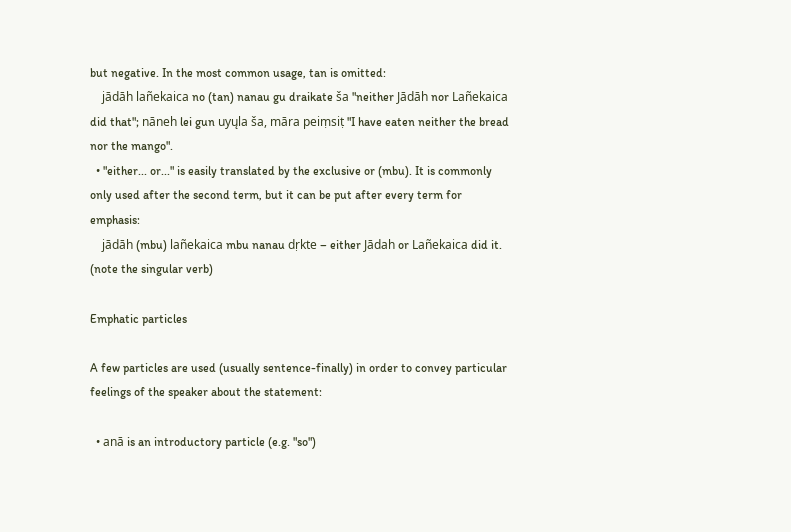but negative. In the most common usage, tan is omitted:
    jādāh lañekaica no (tan) nanau gu draikate ša "neither Jādāh nor Lañekaica did that"; nāneh lei gun uyųla ša, māra peiṃsiṭ "I have eaten neither the bread nor the mango".
  • "either... or..." is easily translated by the exclusive or (mbu). It is commonly only used after the second term, but it can be put after every term for emphasis:
    jādāh (mbu) lañekaica mbu nanau dṛkte – either Jādah or Lañekaica did it. (note the singular verb)

Emphatic particles

A few particles are used (usually sentence-finally) in order to convey particular feelings of the speaker about the statement:

  • anā is an introductory particle (e.g. "so")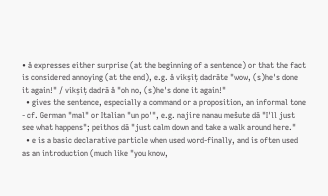• å expresses either surprise (at the beginning of a sentence) or that the fact is considered annoying (at the end), e.g. å vikṣiṭ dadrāte "wow, (s)he's done it again!" / vikṣiṭ dadrā å "oh no, (s)he's done it again!"
  • gives the sentence, especially a command or a proposition, an informal tone - cf. German "mal" or Italian "un po'", e.g. najire nanau mešute dā "I'll just see what happens"; peithos dā "just calm down and take a walk around here."
  • e is a basic declarative particle when used word-finally, and is often used as an introduction (much like "you know,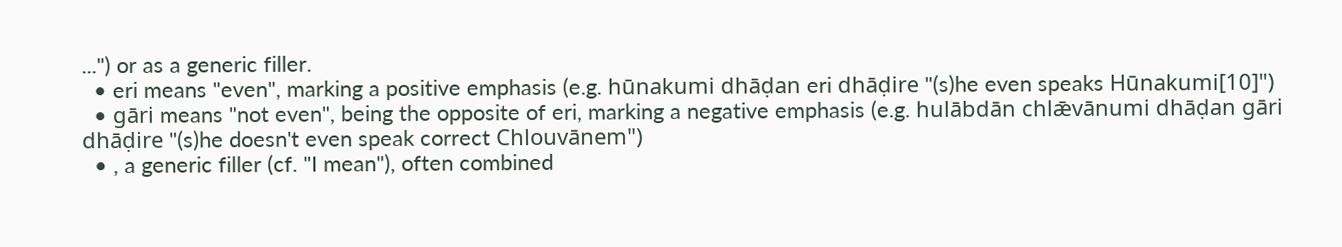...") or as a generic filler.
  • eri means "even", marking a positive emphasis (e.g. hūnakumi dhāḍan eri dhāḍire "(s)he even speaks Hūnakumi[10]")
  • gāri means "not even", being the opposite of eri, marking a negative emphasis (e.g. hulābdān chlǣvānumi dhāḍan gāri dhāḍire "(s)he doesn't even speak correct Chlouvānem")
  • , a generic filler (cf. "I mean"), often combined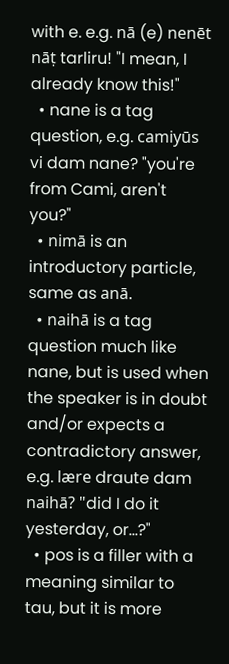with e. e.g. nā (e) nenēt nāṭ tarliru! "I mean, I already know this!"
  • nane is a tag question, e.g. camiyūs vi dam nane? "you're from Cami, aren't you?"
  • nimā is an introductory particle, same as anā.
  • naihā is a tag question much like nane, but is used when the speaker is in doubt and/or expects a contradictory answer, e.g. lære draute dam naihā? "did I do it yesterday, or...?"
  • pos is a filler with a meaning similar to tau, but it is more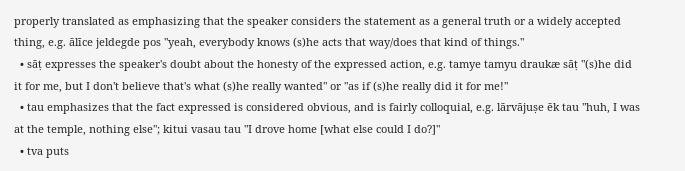properly translated as emphasizing that the speaker considers the statement as a general truth or a widely accepted thing, e.g. ālīce jeldegde pos "yeah, everybody knows (s)he acts that way/does that kind of things."
  • sāṭ expresses the speaker's doubt about the honesty of the expressed action, e.g. tamye tamyu draukæ sāṭ "(s)he did it for me, but I don't believe that's what (s)he really wanted" or "as if (s)he really did it for me!"
  • tau emphasizes that the fact expressed is considered obvious, and is fairly colloquial, e.g. lārvājuṣe ēk tau "huh, I was at the temple, nothing else"; kitui vasau tau "I drove home [what else could I do?]"
  • tva puts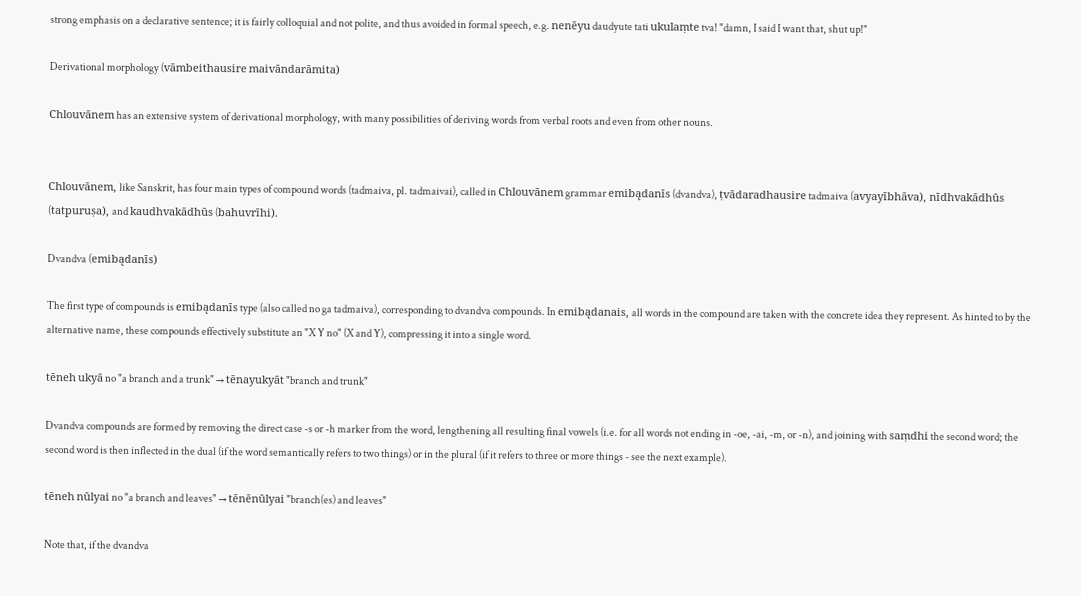strong emphasis on a declarative sentence; it is fairly colloquial and not polite, and thus avoided in formal speech, e.g. nenēyu daudyute tati ukulaṃte tva! "damn, I said I want that, shut up!"

Derivational morphology (vāmbeithausire maivāndarāmita)

Chlouvānem has an extensive system of derivational morphology, with many possibilities of deriving words from verbal roots and even from other nouns.


Chlouvānem, like Sanskrit, has four main types of compound words (tadmaiva, pl. tadmaivai), called in Chlouvānem grammar emibądanīs (dvandva), ṭvādaradhausire tadmaiva (avyayībhāva), nīdhvakādhūs (tatpuruṣa), and kaudhvakādhūs (bahuvrīhi).

Dvandva (emibądanīs)

The first type of compounds is emibądanīs type (also called no ga tadmaiva), corresponding to dvandva compounds. In emibądanais, all words in the compound are taken with the concrete idea they represent. As hinted to by the alternative name, these compounds effectively substitute an "X Y no" (X and Y), compressing it into a single word.

tēneh ukyā no "a branch and a trunk" → tēnayukyāt "branch and trunk"

Dvandva compounds are formed by removing the direct case -s or -h marker from the word, lengthening all resulting final vowels (i.e. for all words not ending in -oe, -ai, -m, or -n), and joining with saṃdhi the second word; the second word is then inflected in the dual (if the word semantically refers to two things) or in the plural (if it refers to three or more things - see the next example).

tēneh nūlyai no "a branch and leaves" → tēnēnūlyai "branch(es) and leaves"

Note that, if the dvandva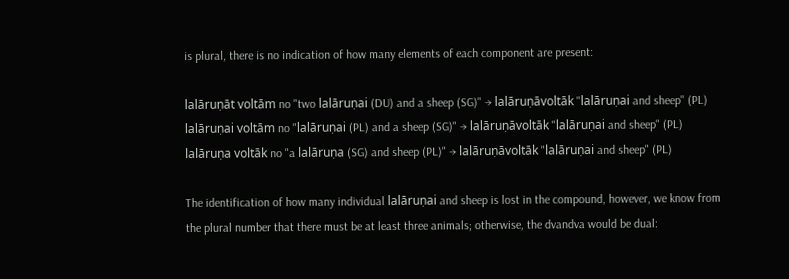is plural, there is no indication of how many elements of each component are present:

lalāruṇāt voltām no "two lalāruṇai (DU) and a sheep (SG)" → lalāruṇāvoltāk "lalāruṇai and sheep" (PL)
lalāruṇai voltām no "lalāruṇai (PL) and a sheep (SG)" → lalāruṇāvoltāk "lalāruṇai and sheep" (PL)
lalāruṇa voltāk no "a lalāruṇa (SG) and sheep (PL)" → lalāruṇāvoltāk "lalāruṇai and sheep" (PL)

The identification of how many individual lalāruṇai and sheep is lost in the compound, however, we know from the plural number that there must be at least three animals; otherwise, the dvandva would be dual: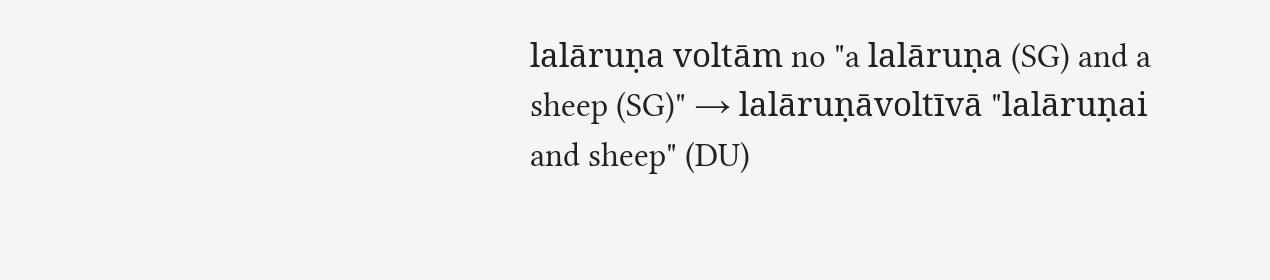lalāruṇa voltām no "a lalāruṇa (SG) and a sheep (SG)" → lalāruṇāvoltīvā "lalāruṇai and sheep" (DU)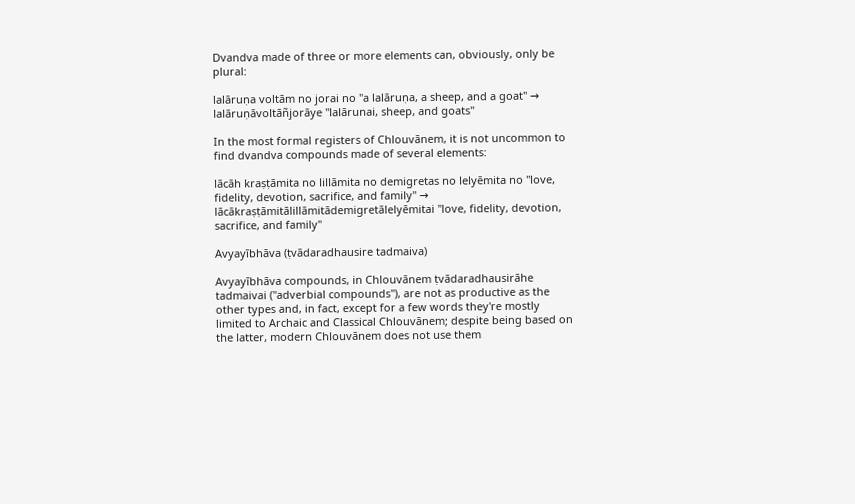Dvandva made of three or more elements can, obviously, only be plural:

lalāruṇa voltām no jorai no "a lalāruṇa, a sheep, and a goat" → lalāruṇāvoltāñjorāye "lalārunai, sheep, and goats"

In the most formal registers of Chlouvānem, it is not uncommon to find dvandva compounds made of several elements:

lācāh kraṣṭāmita no lillāmita no demigretas no lelyēmita no "love, fidelity, devotion, sacrifice, and family" → lācākraṣṭāmitālillāmitādemigretālelyēmitai "love, fidelity, devotion, sacrifice, and family"

Avyayībhāva (ṭvādaradhausire tadmaiva)

Avyayībhāva compounds, in Chlouvānem ṭvādaradhausirāhe tadmaivai ("adverbial compounds"), are not as productive as the other types and, in fact, except for a few words they're mostly limited to Archaic and Classical Chlouvānem; despite being based on the latter, modern Chlouvānem does not use them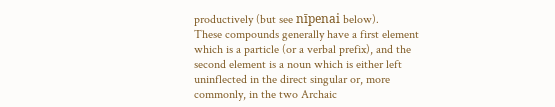productively (but see nīpenai below).
These compounds generally have a first element which is a particle (or a verbal prefix), and the second element is a noun which is either left uninflected in the direct singular or, more commonly, in the two Archaic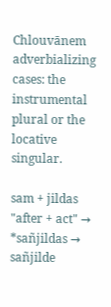Chlouvānem adverbializing cases: the instrumental plural or the locative singular.

sam + jildas "after + act" → *sañjildas → sañjilde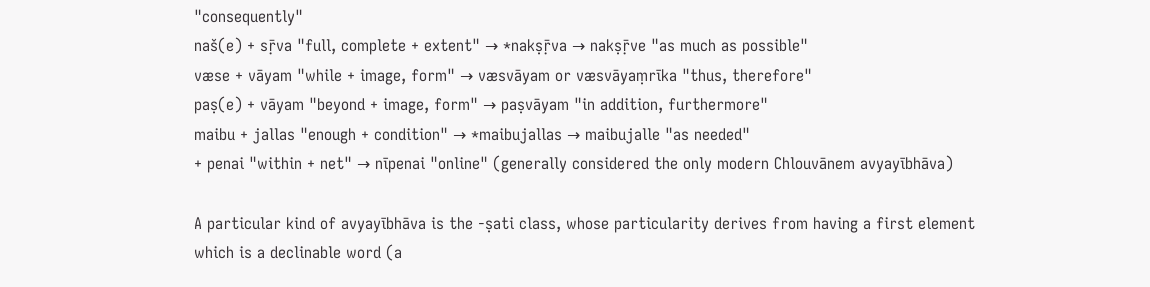"consequently"
naš(e) + sṝva "full, complete + extent" → *nakṣṝva → nakṣṝve "as much as possible"
væse + vāyam "while + image, form" → væsvāyam or væsvāyaṃrīka "thus, therefore"
paṣ(e) + vāyam "beyond + image, form" → paṣvāyam "in addition, furthermore"
maibu + jallas "enough + condition" → *maibujallas → maibujalle "as needed"
+ penai "within + net" → nīpenai "online" (generally considered the only modern Chlouvānem avyayībhāva)

A particular kind of avyayībhāva is the -ṣati class, whose particularity derives from having a first element which is a declinable word (a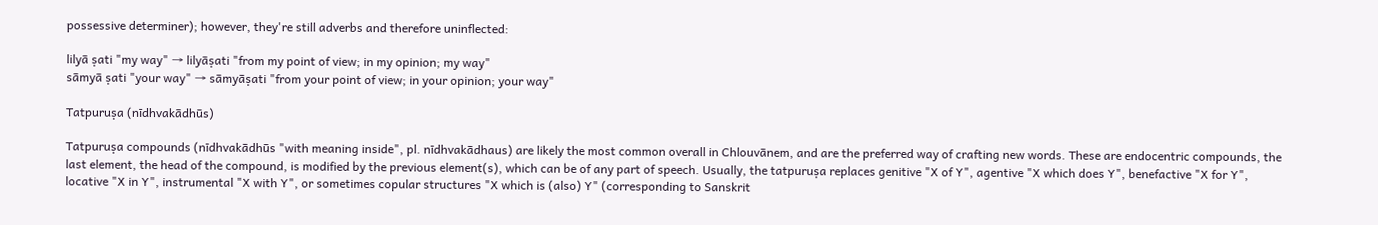possessive determiner); however, they're still adverbs and therefore uninflected:

lilyā ṣati "my way" → lilyāṣati "from my point of view; in my opinion; my way"
sāmyā ṣati "your way" → sāmyāṣati "from your point of view; in your opinion; your way"

Tatpuruṣa (nīdhvakādhūs)

Tatpuruṣa compounds (nīdhvakādhūs "with meaning inside", pl. nīdhvakādhaus) are likely the most common overall in Chlouvānem, and are the preferred way of crafting new words. These are endocentric compounds, the last element, the head of the compound, is modified by the previous element(s), which can be of any part of speech. Usually, the tatpuruṣa replaces genitive "X of Y", agentive "X which does Y", benefactive "X for Y", locative "X in Y", instrumental "X with Y", or sometimes copular structures "X which is (also) Y" (corresponding to Sanskrit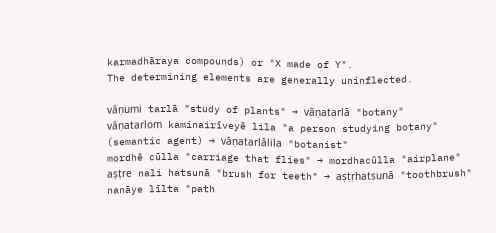karmadhāraya compounds) or "X made of Y".
The determining elements are generally uninflected.

vāṇumi tarlā "study of plants" → vāṇatarlā "botany"
vāṇatarlom kaminairīveyē lila "a person studying botany" (semantic agent) → vāṇatarlālila "botanist"
mordhē cūlla "carriage that flies" → mordhacūlla "airplane"
aṣṭre nali hatsunā "brush for teeth" → aṣṭṛhatsunā "toothbrush"
nanāye līlta "path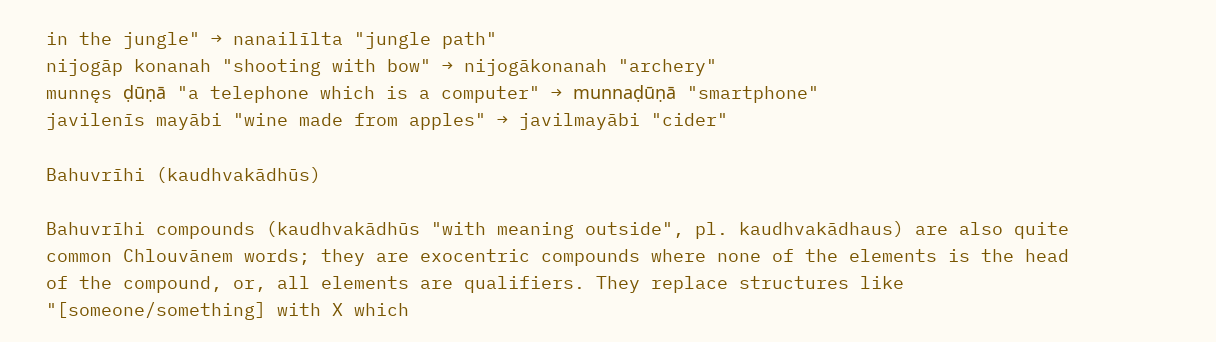in the jungle" → nanailīlta "jungle path"
nijogāp konanah "shooting with bow" → nijogākonanah "archery"
munnęs ḍūṇā "a telephone which is a computer" → munnaḍūṇā "smartphone"
javilenīs mayābi "wine made from apples" → javilmayābi "cider"

Bahuvrīhi (kaudhvakādhūs)

Bahuvrīhi compounds (kaudhvakādhūs "with meaning outside", pl. kaudhvakādhaus) are also quite common Chlouvānem words; they are exocentric compounds where none of the elements is the head of the compound, or, all elements are qualifiers. They replace structures like "[someone/something] with X which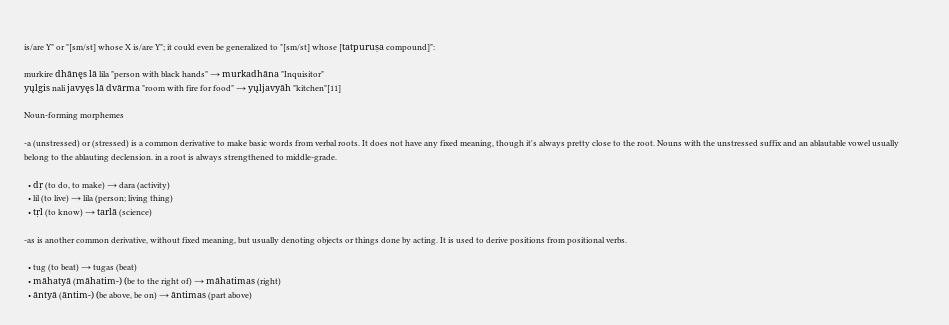is/are Y" or "[sm/st] whose X is/are Y"; it could even be generalized to "[sm/st] whose [tatpuruṣa compound]":

murkire dhānęs lā lila "person with black hands" → murkadhāna "Inquisitor"
yųlgis nali javyęs lā dvārma "room with fire for food" → yųljavyāh "kitchen"[11]

Noun-forming morphemes

-a (unstressed) or (stressed) is a common derivative to make basic words from verbal roots. It does not have any fixed meaning, though it's always pretty close to the root. Nouns with the unstressed suffix and an ablautable vowel usually belong to the ablauting declension. in a root is always strengthened to middle-grade.

  • dṛ (to do, to make) → dara (activity)
  • lil (to live) → lila (person; living thing)
  • tṛl (to know) → tarlā (science)

-as is another common derivative, without fixed meaning, but usually denoting objects or things done by acting. It is used to derive positions from positional verbs.

  • tug (to beat) → tugas (beat)
  • māhatyā (māhatim-) (be to the right of) → māhatimas (right)
  • āntyā (āntim-) (be above, be on) → āntimas (part above)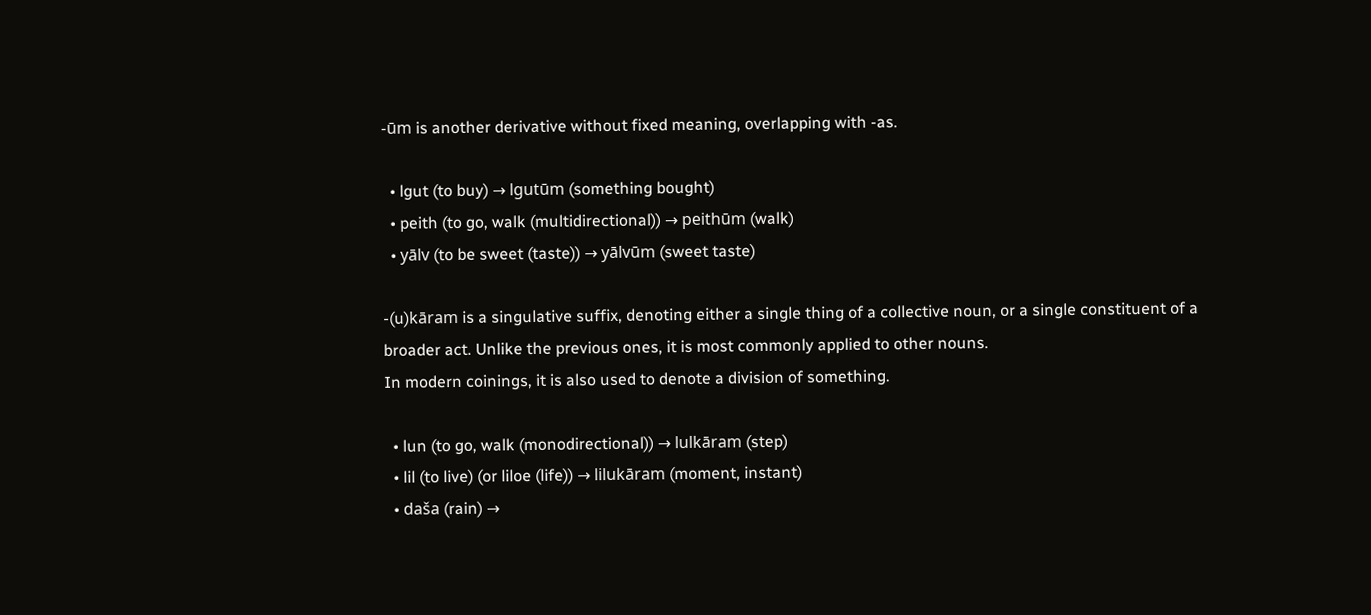-ūm is another derivative without fixed meaning, overlapping with -as.

  • lgut (to buy) → lgutūm (something bought)
  • peith (to go, walk (multidirectional)) → peithūm (walk)
  • yālv (to be sweet (taste)) → yālvūm (sweet taste)

-(u)kāram is a singulative suffix, denoting either a single thing of a collective noun, or a single constituent of a broader act. Unlike the previous ones, it is most commonly applied to other nouns.
In modern coinings, it is also used to denote a division of something.

  • lun (to go, walk (monodirectional)) → lulkāram (step)
  • lil (to live) (or liloe (life)) → lilukāram (moment, instant)
  • daša (rain) →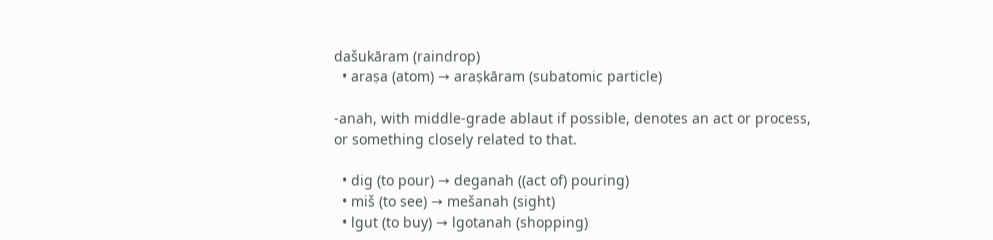dašukāram (raindrop)
  • araṣa (atom) → araṣkāram (subatomic particle)

-anah, with middle-grade ablaut if possible, denotes an act or process, or something closely related to that.

  • dig (to pour) → deganah ((act of) pouring)
  • miš (to see) → mešanah (sight)
  • lgut (to buy) → lgotanah (shopping)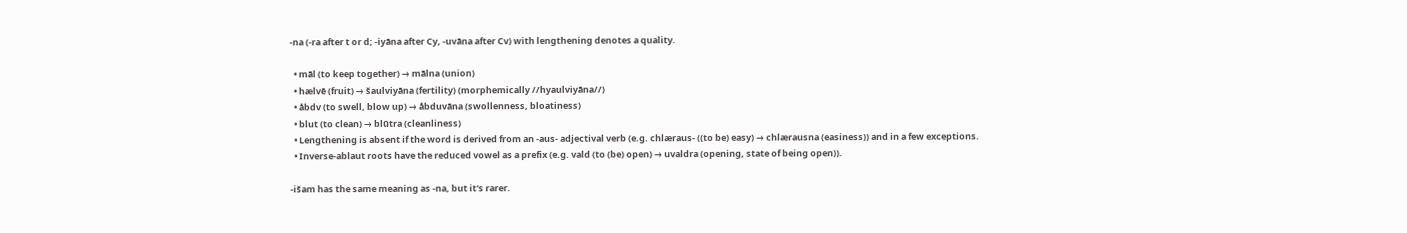-na (-ra after t or d; -iyāna after Cy, -uvāna after Cv) with lengthening denotes a quality.

  • māl (to keep together) → mālna (union)
  • hælvē (fruit) → šaulviyāna (fertility) (morphemically //hyaulviyāna//)
  • åbdv (to swell, blow up) → åbduvāna (swollenness, bloatiness)
  • blut (to clean) → blūtra (cleanliness)
  • Lengthening is absent if the word is derived from an -aus- adjectival verb (e.g. chlæraus- ((to be) easy) → chlærausna (easiness)) and in a few exceptions.
  • Inverse-ablaut roots have the reduced vowel as a prefix (e.g. vald (to (be) open) → uvaldra (opening, state of being open)).

-išam has the same meaning as -na, but it's rarer.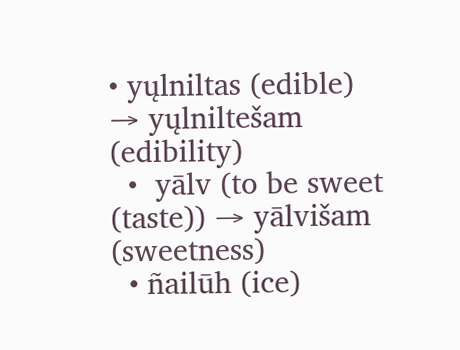• yųlniltas (edible) → yųlniltešam (edibility)
  •  yālv (to be sweet (taste)) → yālvišam (sweetness)
  • ñailūh (ice)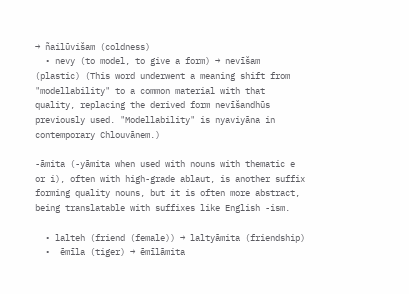→ ñailūvišam (coldness)
  • nevy (to model, to give a form) → nevīšam (plastic) (This word underwent a meaning shift from "modellability" to a common material with that quality, replacing the derived form nevīšandhūs previously used. "Modellability" is nyaviyāna in contemporary Chlouvānem.)

-āmita (-yāmita when used with nouns with thematic e or i), often with high-grade ablaut, is another suffix forming quality nouns, but it is often more abstract, being translatable with suffixes like English -ism.

  • lalteh (friend (female)) → laltyāmita (friendship)
  •  ēmīla (tiger) → ēmīlāmita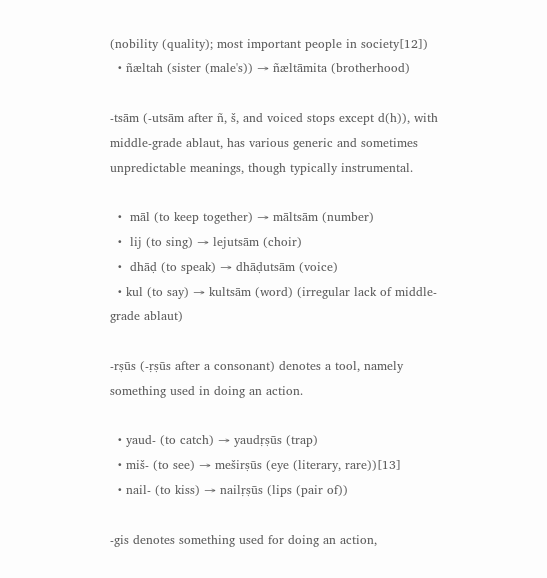(nobility (quality); most important people in society[12])
  • ñæltah (sister (male's)) → ñæltāmita (brotherhood)

-tsām (-utsām after ñ, š, and voiced stops except d(h)), with middle-grade ablaut, has various generic and sometimes unpredictable meanings, though typically instrumental.

  •  māl (to keep together) → māltsām (number)
  •  lij (to sing) → lejutsām (choir)
  •  dhāḍ (to speak) → dhāḍutsām (voice)
  • kul (to say) → kultsām (word) (irregular lack of middle-grade ablaut)

-rṣūs (-ṛṣūs after a consonant) denotes a tool, namely something used in doing an action.

  • yaud- (to catch) → yaudṛṣūs (trap)
  • miš- (to see) → meširṣūs (eye (literary, rare))[13]
  • nail- (to kiss) → nailṛṣūs (lips (pair of))

-gis denotes something used for doing an action,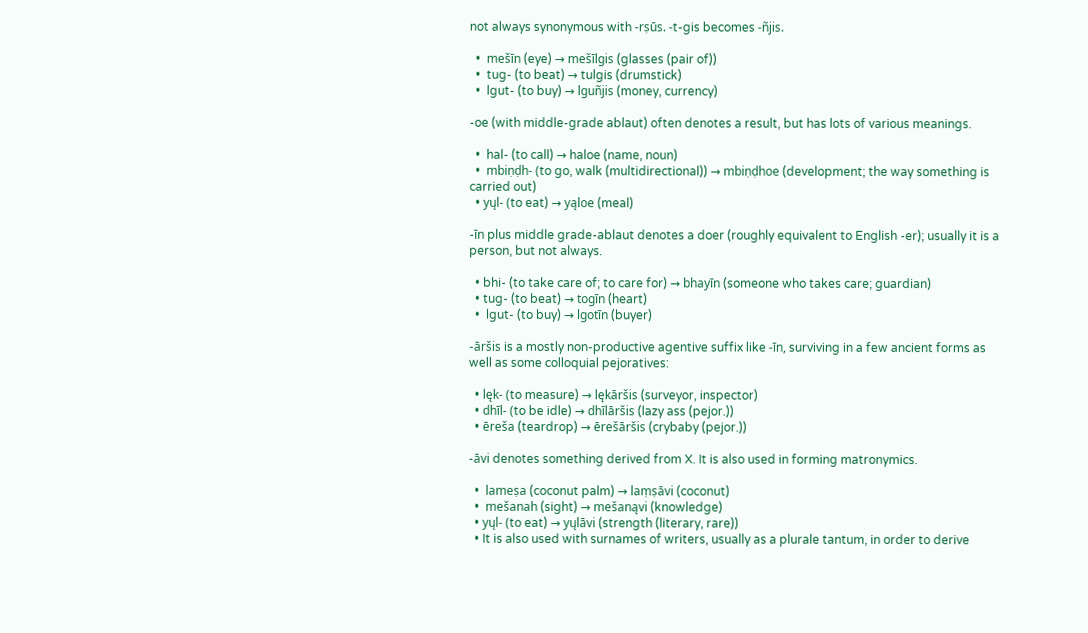not always synonymous with -rṣūs. -t-gis becomes -ñjis.

  •  mešīn (eye) → mešīlgis (glasses (pair of))
  •  tug- (to beat) → tulgis (drumstick)
  •  lgut- (to buy) → lguñjis (money, currency)

-oe (with middle-grade ablaut) often denotes a result, but has lots of various meanings.

  •  hal- (to call) → haloe (name, noun)
  •  mbiṇḍh- (to go, walk (multidirectional)) → mbiṇḍhoe (development; the way something is carried out)
  • yųl- (to eat) → yąloe (meal)

-īn plus middle grade-ablaut denotes a doer (roughly equivalent to English -er); usually it is a person, but not always.

  • bhi- (to take care of; to care for) → bhayīn (someone who takes care; guardian)
  • tug- (to beat) → togīn (heart)
  •  lgut- (to buy) → lgotīn (buyer)

-āršis is a mostly non-productive agentive suffix like -īn, surviving in a few ancient forms as well as some colloquial pejoratives:

  • lęk- (to measure) → lękāršis (surveyor, inspector)
  • dhīl- (to be idle) → dhīlāršis (lazy ass (pejor.))
  • ēreša (teardrop) → ērešāršis (crybaby (pejor.))

-āvi denotes something derived from X. It is also used in forming matronymics.

  •  lameṣa (coconut palm) → laṃṣāvi (coconut)
  •  mešanah (sight) → mešanąvi (knowledge)
  • yųl- (to eat) → yųlāvi (strength (literary, rare))
  • It is also used with surnames of writers, usually as a plurale tantum, in order to derive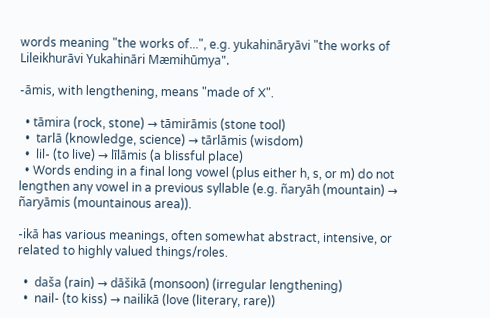words meaning "the works of...", e.g. yukahināryāvi "the works of Lileikhurāvi Yukahināri Mæmihūmya".

-āmis, with lengthening, means "made of X".

  • tāmira (rock, stone) → tāmirāmis (stone tool)
  •  tarlā (knowledge, science) → tārlāmis (wisdom)
  •  lil- (to live) → līlāmis (a blissful place)
  • Words ending in a final long vowel (plus either h, s, or m) do not lengthen any vowel in a previous syllable (e.g. ñaryāh (mountain) → ñaryāmis (mountainous area)).

-ikā has various meanings, often somewhat abstract, intensive, or related to highly valued things/roles.

  •  daša (rain) → dāšikā (monsoon) (irregular lengthening)
  •  nail- (to kiss) → nailikā (love (literary, rare))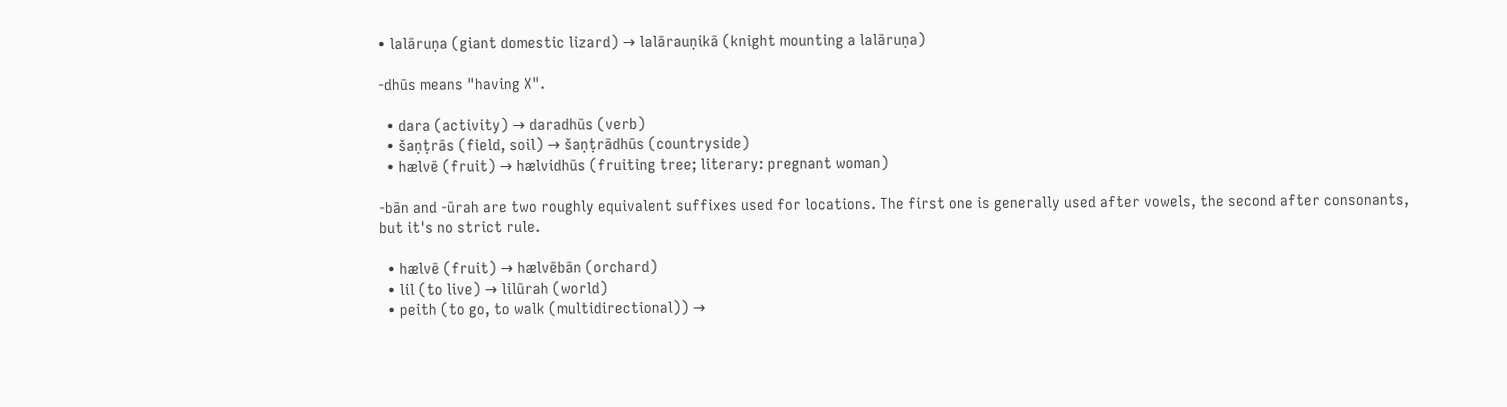• lalāruṇa (giant domestic lizard) → lalārauṇikā (knight mounting a lalāruṇa)

-dhūs means "having X".

  • dara (activity) → daradhūs (verb)
  • šaṇṭrās (field, soil) → šaṇṭrādhūs (countryside)
  • hælvē (fruit) → hælvidhūs (fruiting tree; literary: pregnant woman)

-bān and -ūrah are two roughly equivalent suffixes used for locations. The first one is generally used after vowels, the second after consonants, but it's no strict rule.

  • hælvē (fruit) → hælvēbān (orchard)
  • lil (to live) → lilūrah (world)
  • peith (to go, to walk (multidirectional)) →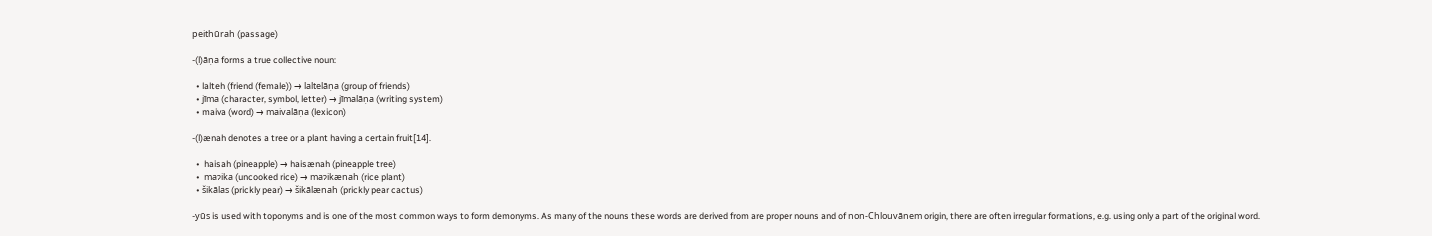peithūrah (passage)

-(l)āṇa forms a true collective noun:

  • lalteh (friend (female)) → laltelāṇa (group of friends)
  • jīma (character, symbol, letter) → jīmalāṇa (writing system)
  • maiva (word) → maivalāṇa (lexicon)

-(l)ænah denotes a tree or a plant having a certain fruit[14].

  •  haisah (pineapple) → haisænah (pineapple tree)
  •  maɂika (uncooked rice) → maɂikænah (rice plant)
  • šikālas (prickly pear) → šikālænah (prickly pear cactus)

-yūs is used with toponyms and is one of the most common ways to form demonyms. As many of the nouns these words are derived from are proper nouns and of non-Chlouvānem origin, there are often irregular formations, e.g. using only a part of the original word.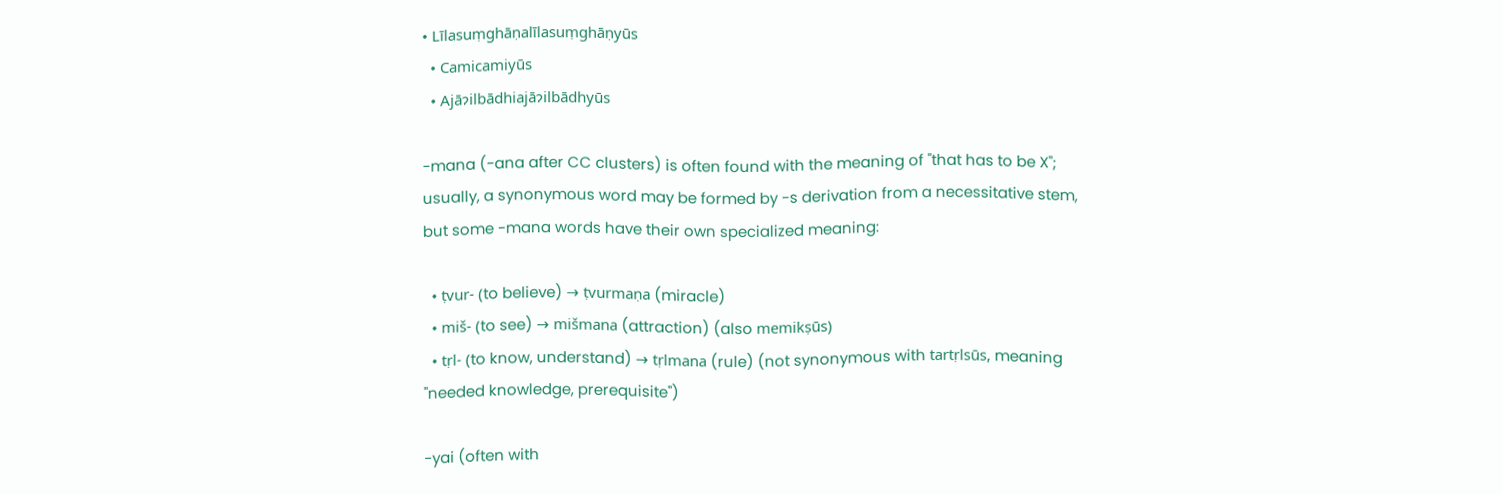• Līlasuṃghāṇalīlasuṃghāṇyūs
  • Camicamiyūs
  • Ajāɂilbādhiajāɂilbādhyūs

-mana (-ana after CC clusters) is often found with the meaning of "that has to be X"; usually, a synonymous word may be formed by -s derivation from a necessitative stem, but some -mana words have their own specialized meaning:

  • ṭvur- (to believe) → ṭvurmaṇa (miracle)
  • miš- (to see) → mišmana (attraction) (also memikṣūs)
  • tṛl- (to know, understand) → tṛlmana (rule) (not synonymous with tartṛlsūs, meaning "needed knowledge, prerequisite")

-yai (often with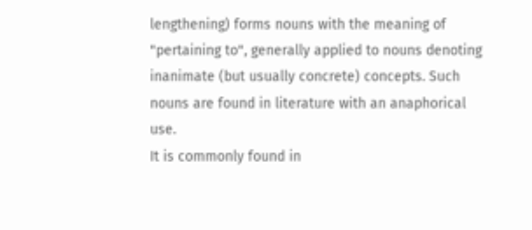lengthening) forms nouns with the meaning of "pertaining to", generally applied to nouns denoting inanimate (but usually concrete) concepts. Such nouns are found in literature with an anaphorical use.
It is commonly found in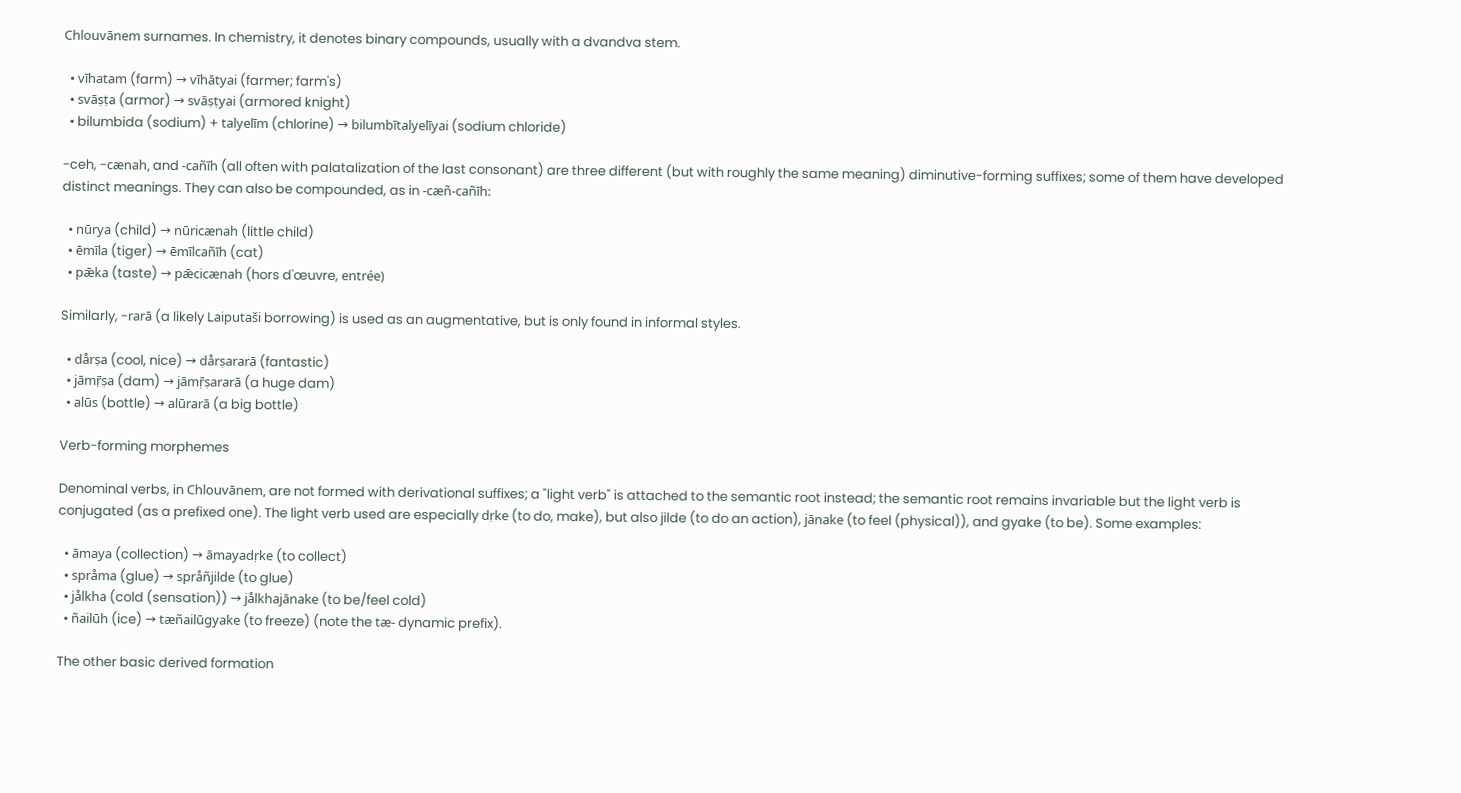Chlouvānem surnames. In chemistry, it denotes binary compounds, usually with a dvandva stem.

  • vīhatam (farm) → vīhātyai (farmer; farm's)
  • svāṣṭa (armor) → svāṣṭyai (armored knight)
  • bilumbida (sodium) + talyelīm (chlorine) → bilumbītalyelīyai (sodium chloride)

-ceh, -cænah, and -cañīh (all often with palatalization of the last consonant) are three different (but with roughly the same meaning) diminutive-forming suffixes; some of them have developed distinct meanings. They can also be compounded, as in -cæñ-cañīh:

  • nūrya (child) → nūricænah (little child)
  • ēmīla (tiger) → ēmīlcañīh (cat)
  • pǣka (taste) → pǣcicænah (hors d'œuvre, entrée)

Similarly, -rarā (a likely Laiputaši borrowing) is used as an augmentative, but is only found in informal styles.

  • dårṣa (cool, nice) → dårṣararā (fantastic)
  • jāmṝṣa (dam) → jāmṝṣararā (a huge dam)
  • alūs (bottle) → alūrarā (a big bottle)

Verb-forming morphemes

Denominal verbs, in Chlouvānem, are not formed with derivational suffixes; a "light verb" is attached to the semantic root instead; the semantic root remains invariable but the light verb is conjugated (as a prefixed one). The light verb used are especially dṛke (to do, make), but also jilde (to do an action), jānake (to feel (physical)), and gyake (to be). Some examples:

  • āmaya (collection) → āmayadṛke (to collect)
  • språma (glue) → språñjilde (to glue)
  • jålkha (cold (sensation)) → jålkhajānake (to be/feel cold)
  • ñailūh (ice) → tæñailūgyake (to freeze) (note the tæ- dynamic prefix).

The other basic derived formation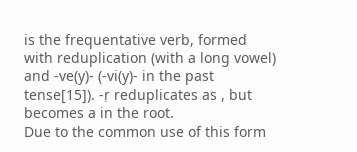is the frequentative verb, formed with reduplication (with a long vowel) and -ve(y)- (-vi(y)- in the past tense[15]). -ṛ reduplicates as , but becomes a in the root.
Due to the common use of this form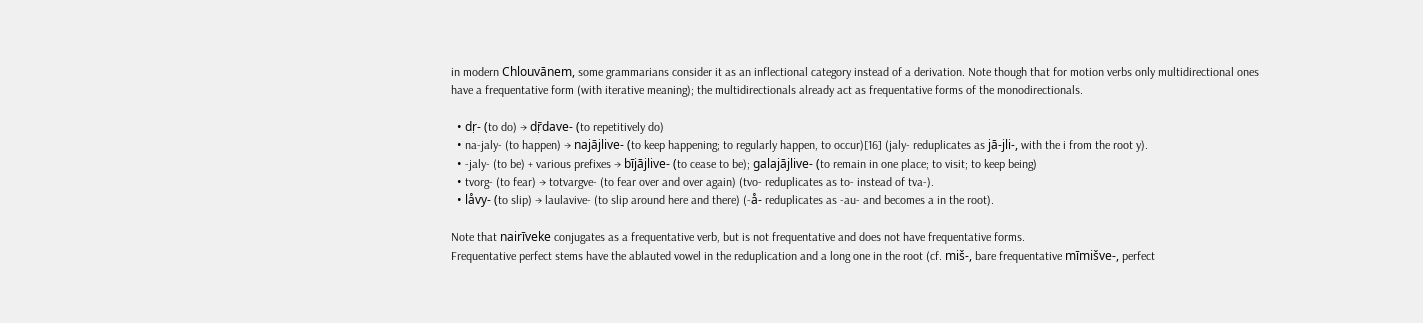in modern Chlouvānem, some grammarians consider it as an inflectional category instead of a derivation. Note though that for motion verbs only multidirectional ones have a frequentative form (with iterative meaning); the multidirectionals already act as frequentative forms of the monodirectionals.

  • dṛ- (to do) → dṝdave- (to repetitively do)
  • na-jaly- (to happen) → najājlive- (to keep happening; to regularly happen, to occur)[16] (jaly- reduplicates as jā-jli-, with the i from the root y).
  • -jaly- (to be) + various prefixes → bījājlive- (to cease to be); galajājlive- (to remain in one place; to visit; to keep being)
  • tvorg- (to fear) → totvargve- (to fear over and over again) (tvo- reduplicates as to- instead of tva-).
  • låvy- (to slip) → laulavive- (to slip around here and there) (-å- reduplicates as -au- and becomes a in the root).

Note that nairīveke conjugates as a frequentative verb, but is not frequentative and does not have frequentative forms.
Frequentative perfect stems have the ablauted vowel in the reduplication and a long one in the root (cf. miš-, bare frequentative mīmišve-, perfect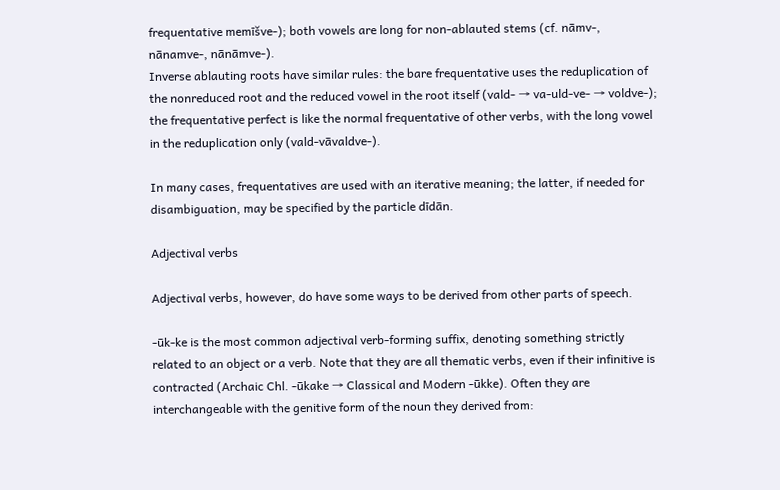frequentative memīšve-); both vowels are long for non-ablauted stems (cf. nāmv-, nānamve-, nānāmve-).
Inverse ablauting roots have similar rules: the bare frequentative uses the reduplication of the nonreduced root and the reduced vowel in the root itself (vald- → va-uld-ve- → voldve-); the frequentative perfect is like the normal frequentative of other verbs, with the long vowel in the reduplication only (vald-vāvaldve-).

In many cases, frequentatives are used with an iterative meaning; the latter, if needed for disambiguation, may be specified by the particle dīdān.

Adjectival verbs

Adjectival verbs, however, do have some ways to be derived from other parts of speech.

-ūk-ke is the most common adjectival verb-forming suffix, denoting something strictly related to an object or a verb. Note that they are all thematic verbs, even if their infinitive is contracted (Archaic Chl. -ūkake → Classical and Modern -ūkke). Often they are interchangeable with the genitive form of the noun they derived from: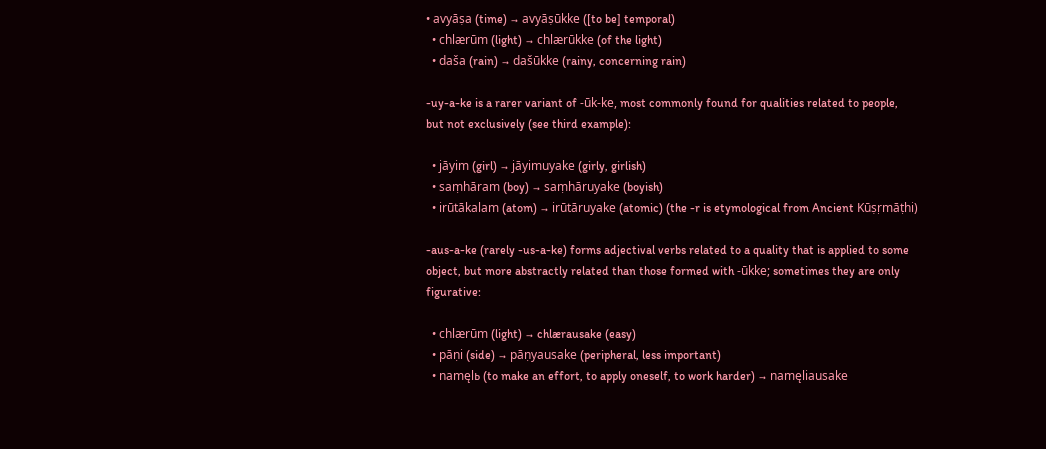• avyāṣa (time) → avyāṣūkke ([to be] temporal)
  • chlærūm (light) → chlærūkke (of the light)
  • daša (rain) → dašūkke (rainy, concerning rain)

-uy-a-ke is a rarer variant of -ūk-ke, most commonly found for qualities related to people, but not exclusively (see third example):

  • jāyim (girl) → jāyimuyake (girly, girlish)
  • saṃhāram (boy) → saṃhāruyake (boyish)
  • irūtākalam (atom) → irūtāruyake (atomic) (the -r is etymological from Ancient Kūṣṛmāṭhi)

-aus-a-ke (rarely -us-a-ke) forms adjectival verbs related to a quality that is applied to some object, but more abstractly related than those formed with -ūkke; sometimes they are only figurative:

  • chlærūm (light) → chlærausake (easy)
  • pāṇi (side) → pāṇyausake (peripheral, less important)
  • namęlь (to make an effort, to apply oneself, to work harder) → namęliausake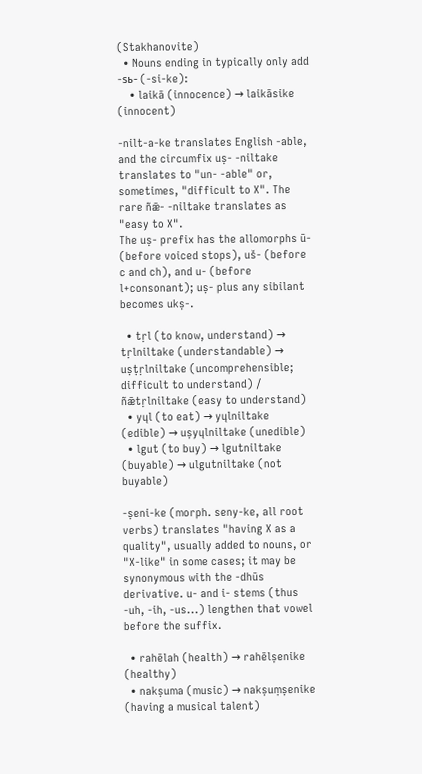(Stakhanovite)
  • Nouns ending in typically only add -sь- (-si-ke):
    • laikā (innocence) → laikāsike (innocent)

-nilt-a-ke translates English -able, and the circumfix uṣ- -niltake translates to "un- -able" or, sometimes, "difficult to X". The rare ñǣ- -niltake translates as "easy to X".
The uṣ- prefix has the allomorphs ū- (before voiced stops), uš- (before c and ch), and u- (before l+consonant); uṣ- plus any sibilant becomes ukṣ-.

  • tṛl (to know, understand) → tṛlniltake (understandable) → uṣṭṛlniltake (uncomprehensible; difficult to understand) / ñǣtṛlniltake (easy to understand)
  • yųl (to eat) → yųlniltake (edible) → uṣyųlniltake (unedible)
  • lgut (to buy) → lgutniltake (buyable) → ulgutniltake (not buyable)

-ṣeni-ke (morph. seny-ke, all root verbs) translates "having X as a quality", usually added to nouns, or "X-like" in some cases; it may be synonymous with the -dhūs derivative. u- and i- stems (thus -uh, -ih, -us...) lengthen that vowel before the suffix.

  • rahēlah (health) → rahēlṣenike (healthy)
  • nakṣuma (music) → nakṣuṃṣenike (having a musical talent)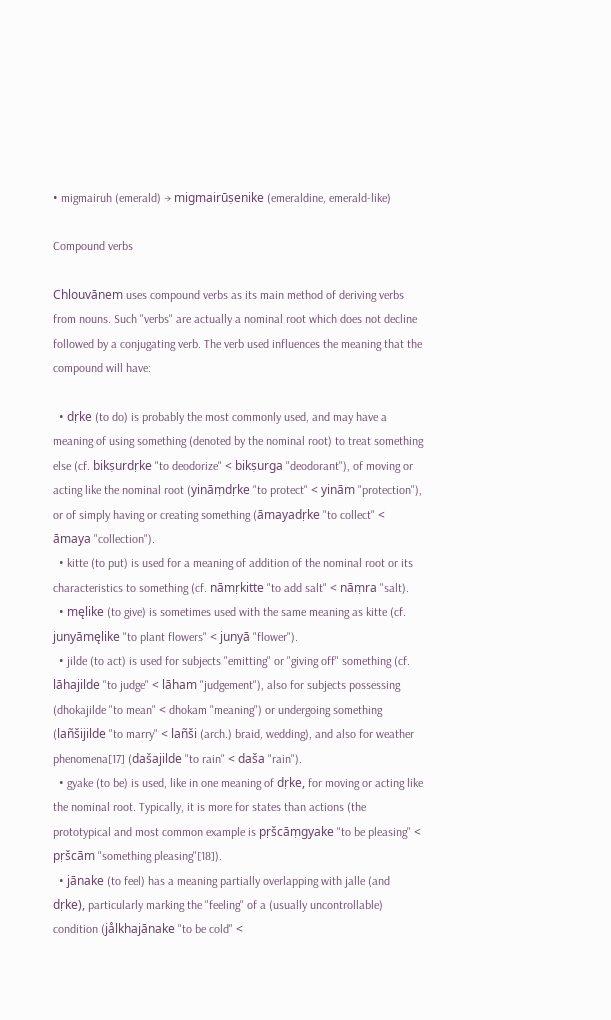• migmairuh (emerald) → migmairūṣenike (emeraldine, emerald-like)

Compound verbs

Chlouvānem uses compound verbs as its main method of deriving verbs from nouns. Such "verbs" are actually a nominal root which does not decline followed by a conjugating verb. The verb used influences the meaning that the compound will have:

  • dṛke (to do) is probably the most commonly used, and may have a meaning of using something (denoted by the nominal root) to treat something else (cf. bikṣurdṛke "to deodorize" < bikṣurga "deodorant"), of moving or acting like the nominal root (yināṃdṛke "to protect" < yinām "protection"), or of simply having or creating something (āmayadṛke "to collect" < āmaya "collection").
  • kitte (to put) is used for a meaning of addition of the nominal root or its characteristics to something (cf. nāmṛkitte "to add salt" < nāṃra "salt).
  • męlike (to give) is sometimes used with the same meaning as kitte (cf. junyāmęlike "to plant flowers" < junyā "flower").
  • jilde (to act) is used for subjects "emitting" or "giving off" something (cf. lāhajilde "to judge" < lāham "judgement"), also for subjects possessing (dhokajilde "to mean" < dhokam "meaning") or undergoing something (lañšijilde "to marry" < lañši (arch.) braid, wedding), and also for weather phenomena[17] (dašajilde "to rain" < daša "rain").
  • gyake (to be) is used, like in one meaning of dṛke, for moving or acting like the nominal root. Typically, it is more for states than actions (the prototypical and most common example is pṛšcāṃgyake "to be pleasing" < pṛšcām "something pleasing"[18]).
  • jānake (to feel) has a meaning partially overlapping with jalle (and dṛke), particularly marking the "feeling" of a (usually uncontrollable) condition (jålkhajānake "to be cold" <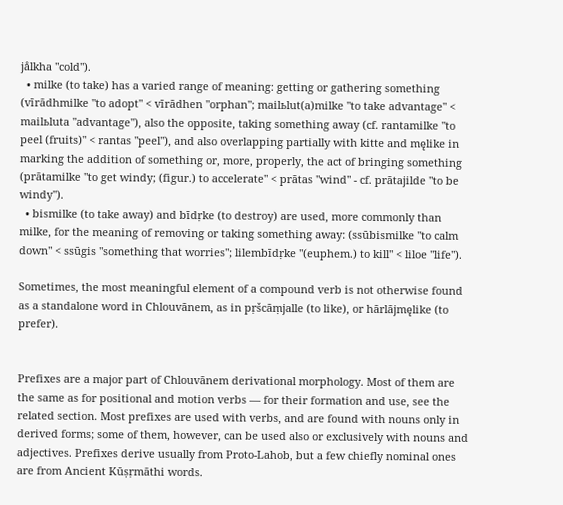jålkha "cold").
  • milke (to take) has a varied range of meaning: getting or gathering something (vīrādhmilke "to adopt" < vīrādhen "orphan"; mailьlut(a)milke "to take advantage" < mailьluta "advantage"), also the opposite, taking something away (cf. rantamilke "to peel (fruits)" < rantas "peel"), and also overlapping partially with kitte and męlike in marking the addition of something or, more, properly, the act of bringing something (prātamilke "to get windy; (figur.) to accelerate" < prātas "wind" - cf. prātajilde "to be windy").
  • bismilke (to take away) and bīdṛke (to destroy) are used, more commonly than milke, for the meaning of removing or taking something away: (ssūbismilke "to calm down" < ssūgis "something that worries"; lilembīdṛke "(euphem.) to kill" < liloe "life").

Sometimes, the most meaningful element of a compound verb is not otherwise found as a standalone word in Chlouvānem, as in pṛšcāṃjalle (to like), or hārlājmęlike (to prefer).


Prefixes are a major part of Chlouvānem derivational morphology. Most of them are the same as for positional and motion verbs — for their formation and use, see the related section. Most prefixes are used with verbs, and are found with nouns only in derived forms; some of them, however, can be used also or exclusively with nouns and adjectives. Prefixes derive usually from Proto-Lahob, but a few chiefly nominal ones are from Ancient Kūṣṛmāthi words.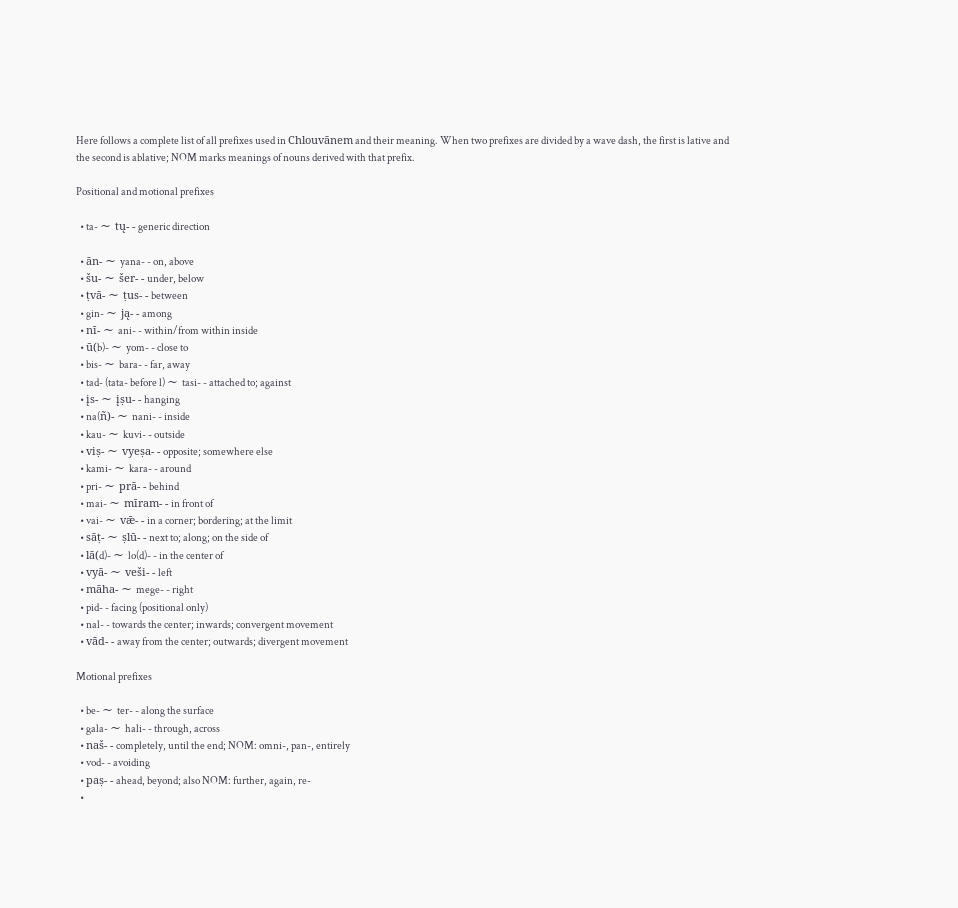Here follows a complete list of all prefixes used in Chlouvānem and their meaning. When two prefixes are divided by a wave dash, the first is lative and the second is ablative; NOM marks meanings of nouns derived with that prefix.

Positional and motional prefixes

  • ta- 〜 tų- - generic direction

  • ān- 〜 yana- - on, above
  • šu- 〜 šer- - under, below
  • ṭvā- 〜 ṭus- - between
  • gin- 〜 ją- - among
  • nī- 〜 ani- - within/from within inside
  • ū(b)- 〜 yom- - close to
  • bis- 〜 bara- - far, away
  • tad- (tata- before l) 〜 tasi- - attached to; against
  • įs- 〜 įṣu- - hanging
  • na(ñ)- 〜 nani- - inside
  • kau- 〜 kuvi- - outside
  • viṣ- 〜 vyeṣa- - opposite; somewhere else
  • kami- 〜 kara- - around
  • pri- 〜 prā- - behind
  • mai- 〜 mīram- - in front of
  • vai- 〜 vǣ- - in a corner; bordering; at the limit
  • sāṭ- 〜 ṣlū- - next to; along; on the side of
  • lā(d)- 〜 lo(d)- - in the center of
  • vyā- 〜 veši- - left
  • māha- 〜 mege- - right
  • pid- - facing (positional only)
  • nal- - towards the center; inwards; convergent movement
  • vād- - away from the center; outwards; divergent movement

Motional prefixes

  • be- 〜 ter- - along the surface
  • gala- 〜 hali- - through, across
  • naš- - completely, until the end; NOM: omni-, pan-, entirely
  • vod- - avoiding
  • paṣ- - ahead, beyond; also NOM: further, again, re-
  •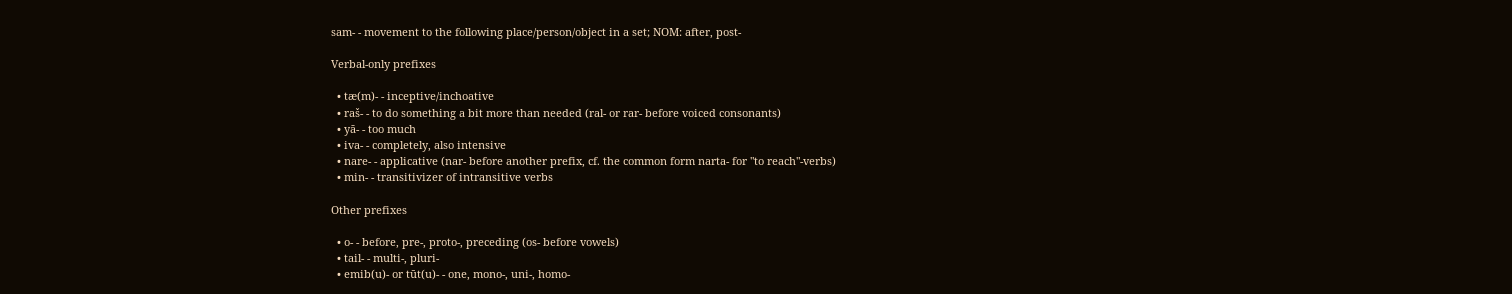sam- - movement to the following place/person/object in a set; NOM: after, post-

Verbal-only prefixes

  • tæ(m)- - inceptive/inchoative
  • raš- - to do something a bit more than needed (ral- or rar- before voiced consonants)
  • yā- - too much
  • iva- - completely, also intensive
  • nare- - applicative (nar- before another prefix, cf. the common form narta- for "to reach"-verbs)
  • min- - transitivizer of intransitive verbs

Other prefixes

  • o- - before, pre-, proto-, preceding (os- before vowels)
  • tail- - multi-, pluri-
  • emib(u)- or tūt(u)- - one, mono-, uni-, homo-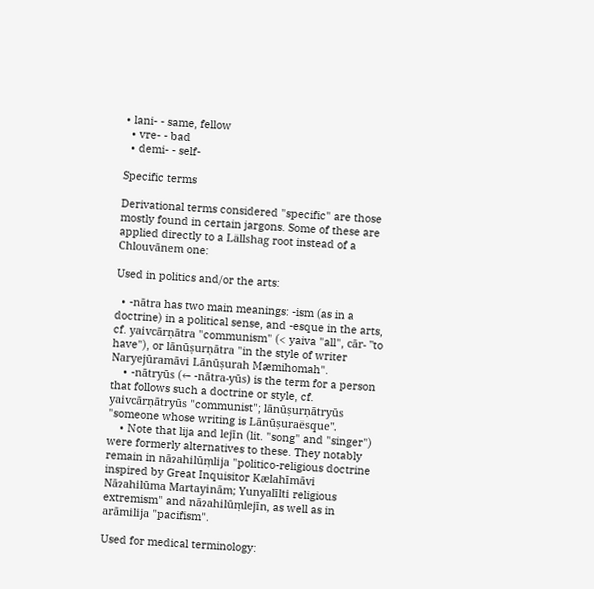• lani- - same, fellow
  • vre- - bad
  • demi- - self-

Specific terms

Derivational terms considered "specific" are those mostly found in certain jargons. Some of these are applied directly to a Lällshag root instead of a Chlouvānem one:

Used in politics and/or the arts:

  • -nātra has two main meanings: -ism (as in a doctrine) in a political sense, and -esque in the arts, cf. yaivcārṇātra "communism" (< yaiva "all", cār- "to have"), or lānūṣurṇātra "in the style of writer Naryejūramāvi Lānūṣurah Mæmihomah".
    • -nātryūs (← -nātra-yūs) is the term for a person that follows such a doctrine or style, cf. yaivcārṇātryūs "communist"; lānūṣurṇātryūs "someone whose writing is Lānūṣuraësque".
    • Note that lija and lejīn (lit. "song" and "singer") were formerly alternatives to these. They notably remain in nāɂahilūṃlija "politico-religious doctrine inspired by Great Inquisitor Kælahīmāvi Nāɂahilūma Martayinām; Yunyalīlti religious extremism" and nāɂahilūṃlejīn, as well as in arāmilija "pacifism".

Used for medical terminology: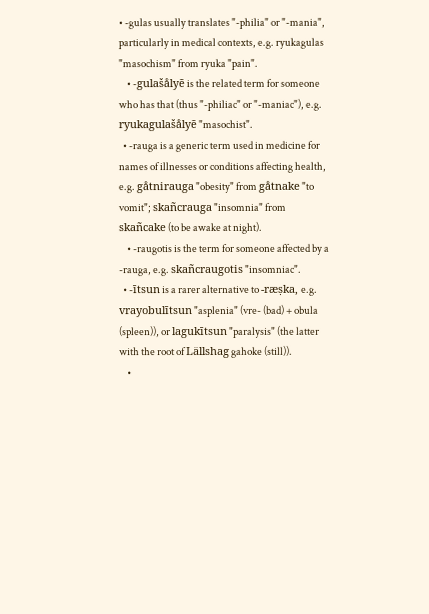• -gulas usually translates "-philia" or "-mania", particularly in medical contexts, e.g. ryukagulas "masochism" from ryuka "pain".
    • -gulašålyē is the related term for someone who has that (thus "-philiac" or "-maniac"), e.g. ryukagulašålyē "masochist".
  • -rauga is a generic term used in medicine for names of illnesses or conditions affecting health, e.g. gåtnirauga "obesity" from gåtnake "to vomit"; skañcrauga "insomnia" from skañcake (to be awake at night).
    • -raugotis is the term for someone affected by a -rauga, e.g. skañcraugotis "insomniac".
  • -ītsun is a rarer alternative to -ræṣka, e.g. vrayobulītsun "asplenia" (vre- (bad) + obula (spleen)), or lagukītsun "paralysis" (the latter with the root of Lällshag gahoke (still)).
    •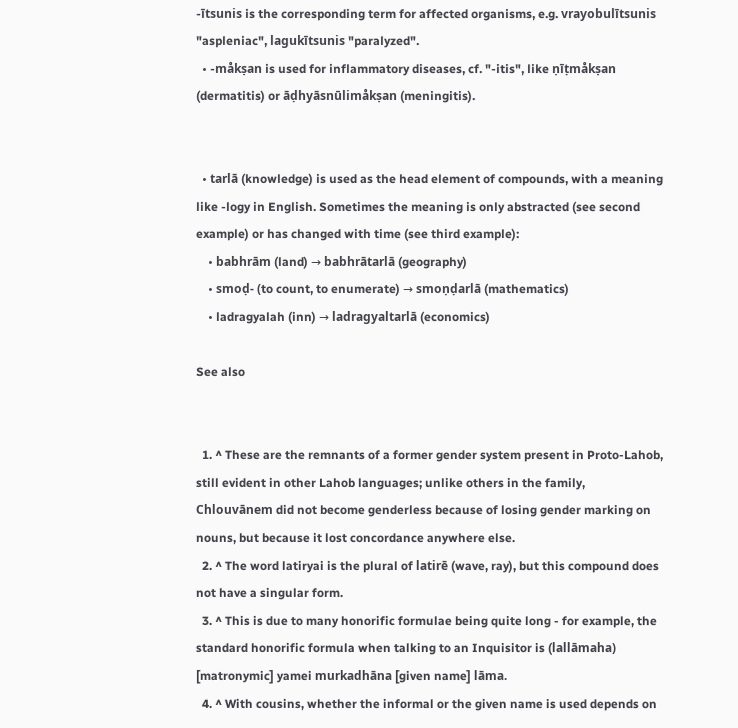-ītsunis is the corresponding term for affected organisms, e.g. vrayobulītsunis "aspleniac", lagukītsunis "paralyzed".
  • -måkṣan is used for inflammatory diseases, cf. "-itis", like ṇīṭmåkṣan (dermatitis) or āḍhyāsnūlimåkṣan (meningitis).


  • tarlā (knowledge) is used as the head element of compounds, with a meaning like -logy in English. Sometimes the meaning is only abstracted (see second example) or has changed with time (see third example):
    • babhrām (land) → babhrātarlā (geography)
    • smoḍ- (to count, to enumerate) → smoṇḍarlā (mathematics)
    • ladragyalah (inn) → ladragyaltarlā (economics)

See also


  1. ^ These are the remnants of a former gender system present in Proto-Lahob, still evident in other Lahob languages; unlike others in the family, Chlouvānem did not become genderless because of losing gender marking on nouns, but because it lost concordance anywhere else.
  2. ^ The word latiryai is the plural of latirē (wave, ray), but this compound does not have a singular form.
  3. ^ This is due to many honorific formulae being quite long - for example, the standard honorific formula when talking to an Inquisitor is (lallāmaha) [matronymic] yamei murkadhāna [given name] lāma.
  4. ^ With cousins, whether the informal or the given name is used depends on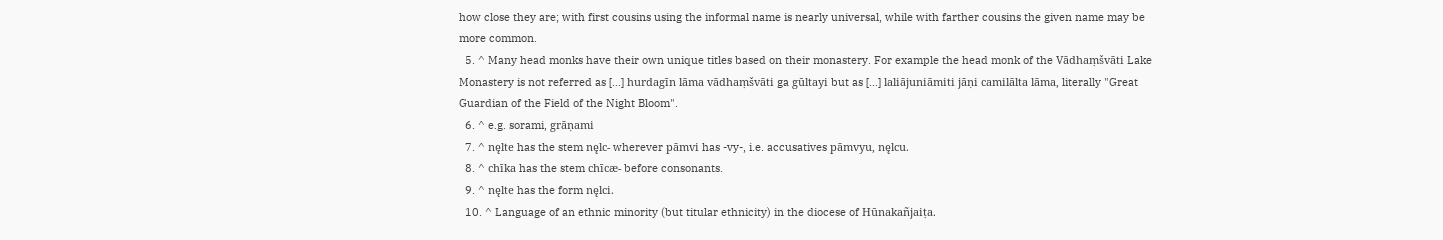how close they are; with first cousins using the informal name is nearly universal, while with farther cousins the given name may be more common.
  5. ^ Many head monks have their own unique titles based on their monastery. For example the head monk of the Vādhaṃšvāti Lake Monastery is not referred as […] hurdagīn lāma vādhaṃšvāti ga gūltayi but as […] laliājuniāmiti jāṇi camilālta lāma, literally "Great Guardian of the Field of the Night Bloom".
  6. ^ e.g. sorami, grāṇami
  7. ^ nęlte has the stem nęlc- wherever pāmvi has -vy-, i.e. accusatives pāmvyu, nęlcu.
  8. ^ chīka has the stem chīcæ- before consonants.
  9. ^ nęlte has the form nęlci.
  10. ^ Language of an ethnic minority (but titular ethnicity) in the diocese of Hūnakañjaiṭa.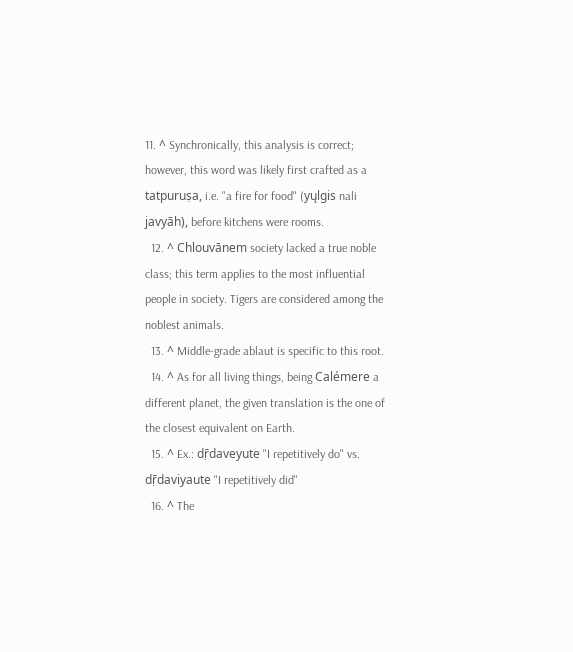11. ^ Synchronically, this analysis is correct; however, this word was likely first crafted as a tatpuruṣa, i.e. "a fire for food" (yųlgis nali javyāh), before kitchens were rooms.
  12. ^ Chlouvānem society lacked a true noble class; this term applies to the most influential people in society. Tigers are considered among the noblest animals.
  13. ^ Middle-grade ablaut is specific to this root.
  14. ^ As for all living things, being Calémere a different planet, the given translation is the one of the closest equivalent on Earth.
  15. ^ Ex.: dṝdaveyute "I repetitively do" vs. dṝdaviyaute "I repetitively did"
  16. ^ The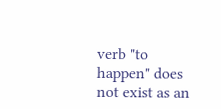verb "to happen" does not exist as an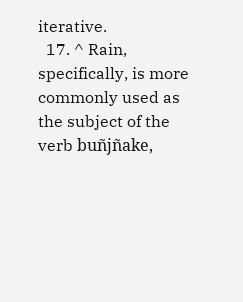iterative.
  17. ^ Rain, specifically, is more commonly used as the subject of the verb buñjñake,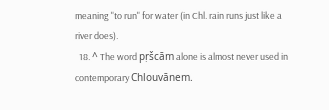meaning "to run" for water (in Chl. rain runs just like a river does).
  18. ^ The word pṛšcām alone is almost never used in contemporary Chlouvānem.